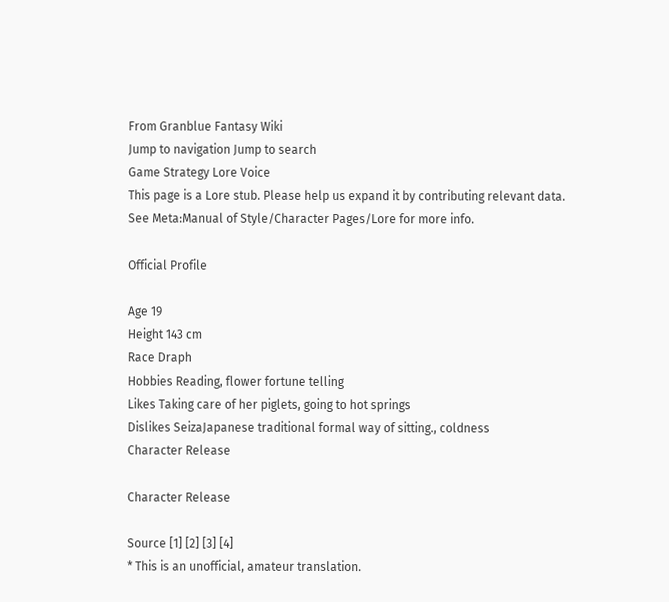From Granblue Fantasy Wiki
Jump to navigation Jump to search
Game Strategy Lore Voice
This page is a Lore stub. Please help us expand it by contributing relevant data.
See Meta:Manual of Style/Character Pages/Lore for more info.

Official Profile

Age 19
Height 143 cm
Race Draph
Hobbies Reading, flower fortune telling
Likes Taking care of her piglets, going to hot springs
Dislikes SeizaJapanese traditional formal way of sitting., coldness
Character Release

Character Release

Source [1] [2] [3] [4]
* This is an unofficial, amateur translation.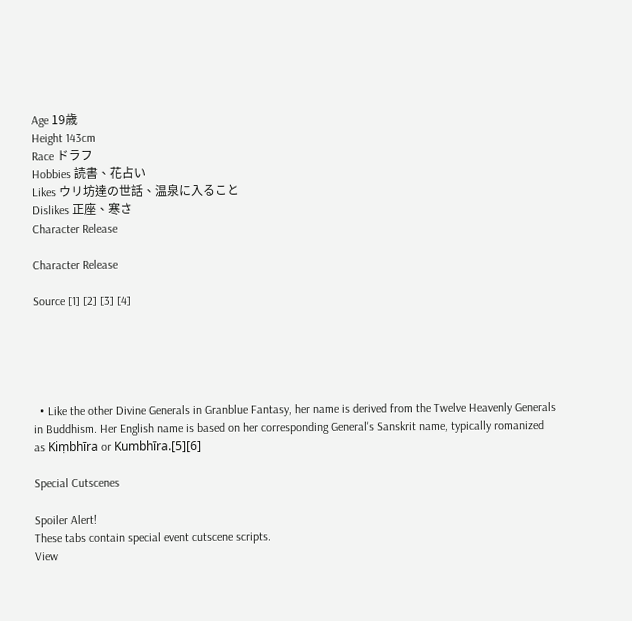Age 19歳
Height 143cm
Race ドラフ
Hobbies 読書、花占い
Likes ウリ坊達の世話、温泉に入ること
Dislikes 正座、寒さ
Character Release

Character Release

Source [1] [2] [3] [4]





  • Like the other Divine Generals in Granblue Fantasy, her name is derived from the Twelve Heavenly Generals in Buddhism. Her English name is based on her corresponding General's Sanskrit name, typically romanized as Kiṃbhīra or Kumbhīra.[5][6]

Special Cutscenes

Spoiler Alert!
These tabs contain special event cutscene scripts.
View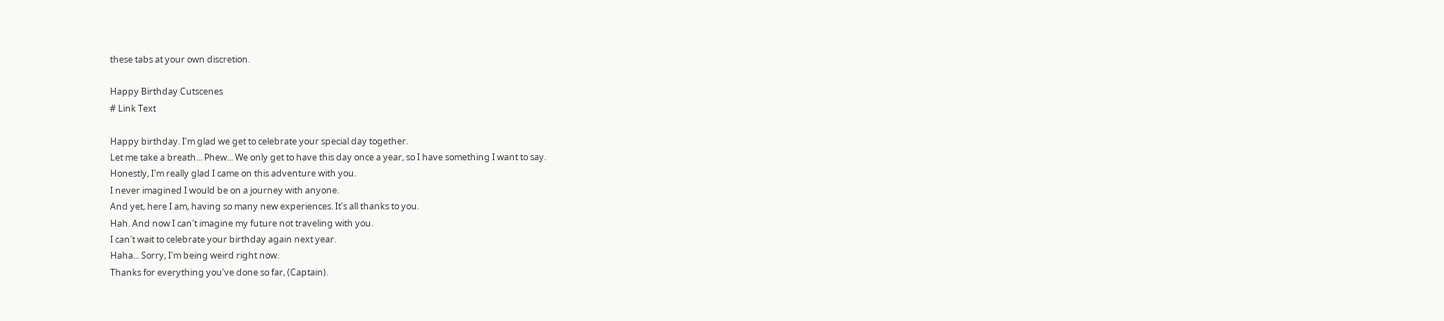these tabs at your own discretion.

Happy Birthday Cutscenes
# Link Text

Happy birthday. I'm glad we get to celebrate your special day together.
Let me take a breath... Phew... We only get to have this day once a year, so I have something I want to say.
Honestly, I'm really glad I came on this adventure with you.
I never imagined I would be on a journey with anyone.
And yet, here I am, having so many new experiences. It's all thanks to you.
Hah. And now I can't imagine my future not traveling with you.
I can't wait to celebrate your birthday again next year.
Haha... Sorry, I'm being weird right now.
Thanks for everything you've done so far, (Captain).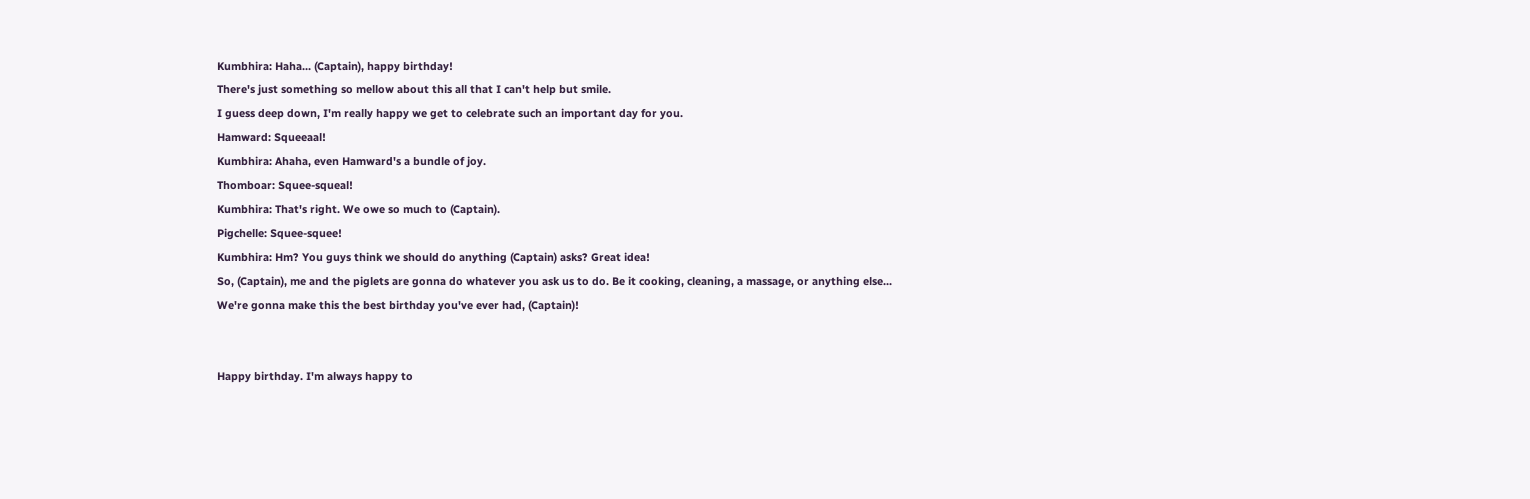Kumbhira: Haha... (Captain), happy birthday!
There's just something so mellow about this all that I can't help but smile.
I guess deep down, I'm really happy we get to celebrate such an important day for you.
Hamward: Squeeaal!
Kumbhira: Ahaha, even Hamward's a bundle of joy.
Thomboar: Squee-squeal!
Kumbhira: That's right. We owe so much to (Captain).
Pigchelle: Squee-squee!
Kumbhira: Hm? You guys think we should do anything (Captain) asks? Great idea!
So, (Captain), me and the piglets are gonna do whatever you ask us to do. Be it cooking, cleaning, a massage, or anything else...
We're gonna make this the best birthday you've ever had, (Captain)!


Happy birthday. I'm always happy to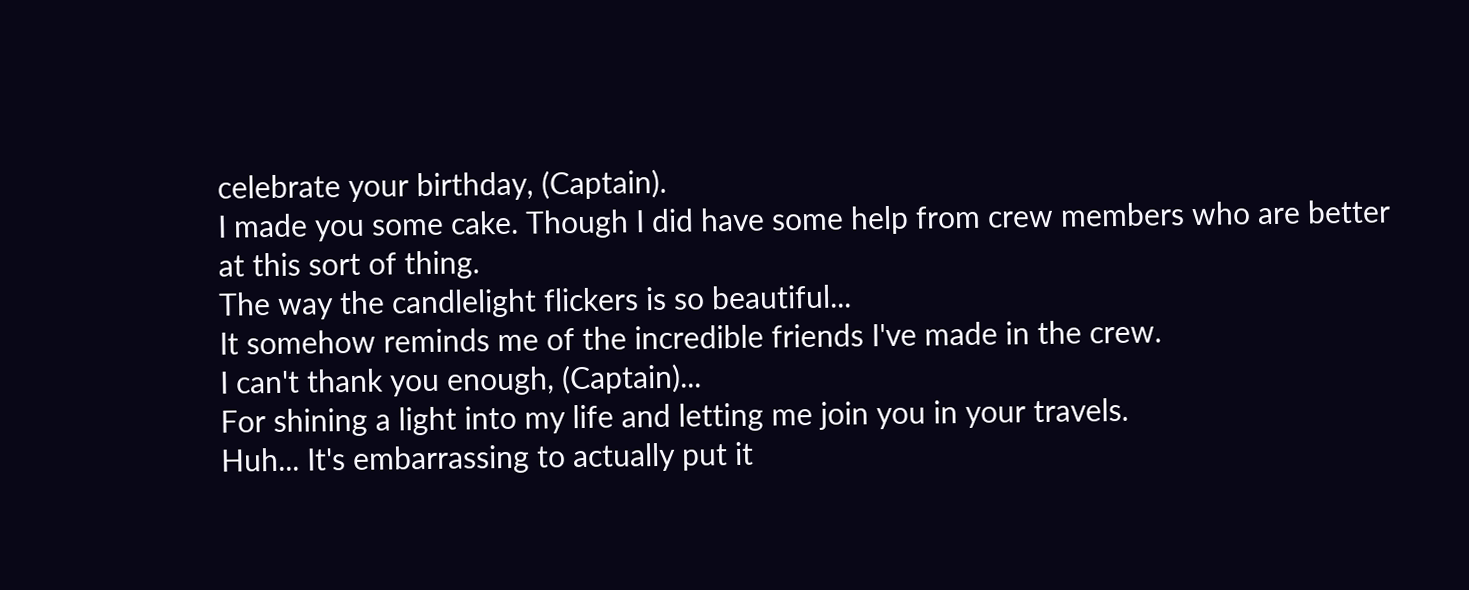celebrate your birthday, (Captain).
I made you some cake. Though I did have some help from crew members who are better at this sort of thing.
The way the candlelight flickers is so beautiful...
It somehow reminds me of the incredible friends I've made in the crew.
I can't thank you enough, (Captain)...
For shining a light into my life and letting me join you in your travels.
Huh... It's embarrassing to actually put it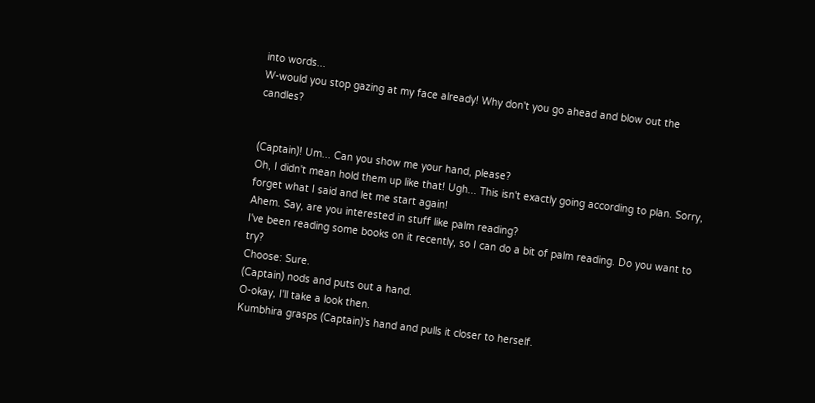into words...
W-would you stop gazing at my face already! Why don't you go ahead and blow out the candles?


(Captain)! Um... Can you show me your hand, please?
Oh, I didn't mean hold them up like that! Ugh... This isn't exactly going according to plan. Sorry, forget what I said and let me start again!
Ahem. Say, are you interested in stuff like palm reading?
I've been reading some books on it recently, so I can do a bit of palm reading. Do you want to try?
Choose: Sure.
(Captain) nods and puts out a hand.
O-okay, I'll take a look then.
Kumbhira grasps (Captain)'s hand and pulls it closer to herself.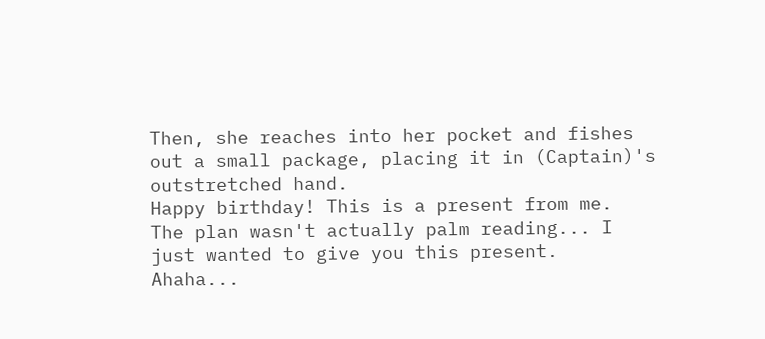Then, she reaches into her pocket and fishes out a small package, placing it in (Captain)'s outstretched hand.
Happy birthday! This is a present from me.
The plan wasn't actually palm reading... I just wanted to give you this present.
Ahaha...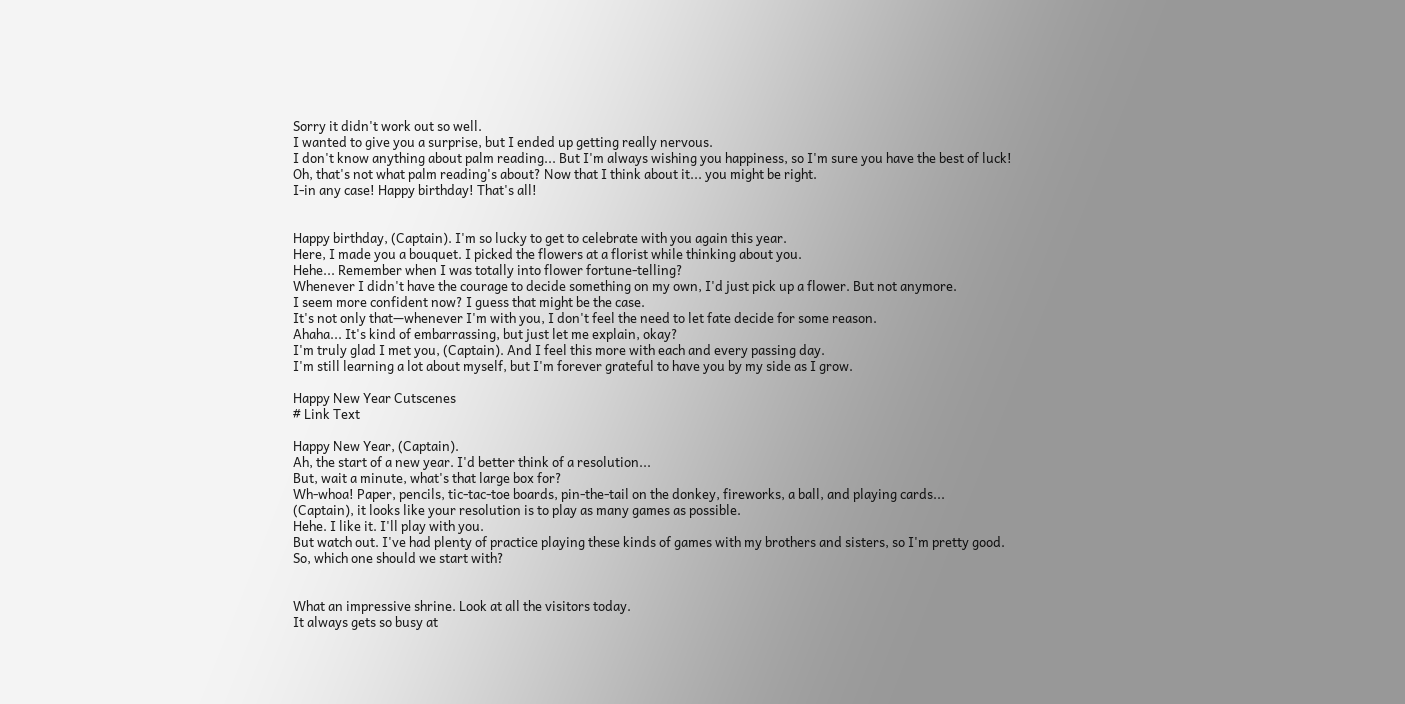Sorry it didn't work out so well.
I wanted to give you a surprise, but I ended up getting really nervous.
I don't know anything about palm reading... But I'm always wishing you happiness, so I'm sure you have the best of luck!
Oh, that's not what palm reading's about? Now that I think about it... you might be right.
I-in any case! Happy birthday! That's all!


Happy birthday, (Captain). I'm so lucky to get to celebrate with you again this year.
Here, I made you a bouquet. I picked the flowers at a florist while thinking about you.
Hehe... Remember when I was totally into flower fortune-telling?
Whenever I didn't have the courage to decide something on my own, I'd just pick up a flower. But not anymore.
I seem more confident now? I guess that might be the case.
It's not only that—whenever I'm with you, I don't feel the need to let fate decide for some reason.
Ahaha... It's kind of embarrassing, but just let me explain, okay?
I'm truly glad I met you, (Captain). And I feel this more with each and every passing day.
I'm still learning a lot about myself, but I'm forever grateful to have you by my side as I grow.

Happy New Year Cutscenes
# Link Text

Happy New Year, (Captain).
Ah, the start of a new year. I'd better think of a resolution...
But, wait a minute, what's that large box for?
Wh-whoa! Paper, pencils, tic-tac-toe boards, pin-the-tail on the donkey, fireworks, a ball, and playing cards...
(Captain), it looks like your resolution is to play as many games as possible.
Hehe. I like it. I'll play with you.
But watch out. I've had plenty of practice playing these kinds of games with my brothers and sisters, so I'm pretty good.
So, which one should we start with?


What an impressive shrine. Look at all the visitors today.
It always gets so busy at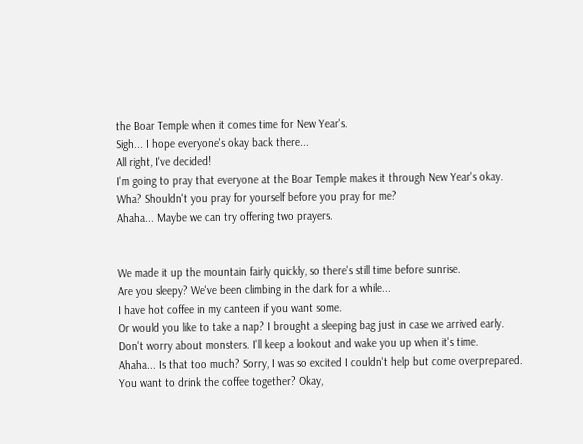the Boar Temple when it comes time for New Year's.
Sigh... I hope everyone's okay back there...
All right, I've decided!
I'm going to pray that everyone at the Boar Temple makes it through New Year's okay.
Wha? Shouldn't you pray for yourself before you pray for me?
Ahaha... Maybe we can try offering two prayers.


We made it up the mountain fairly quickly, so there's still time before sunrise.
Are you sleepy? We've been climbing in the dark for a while...
I have hot coffee in my canteen if you want some.
Or would you like to take a nap? I brought a sleeping bag just in case we arrived early.
Don't worry about monsters. I'll keep a lookout and wake you up when it's time.
Ahaha... Is that too much? Sorry, I was so excited I couldn't help but come overprepared.
You want to drink the coffee together? Okay,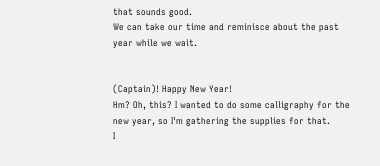that sounds good.
We can take our time and reminisce about the past year while we wait.


(Captain)! Happy New Year!
Hm? Oh, this? I wanted to do some calligraphy for the new year, so I'm gathering the supplies for that.
I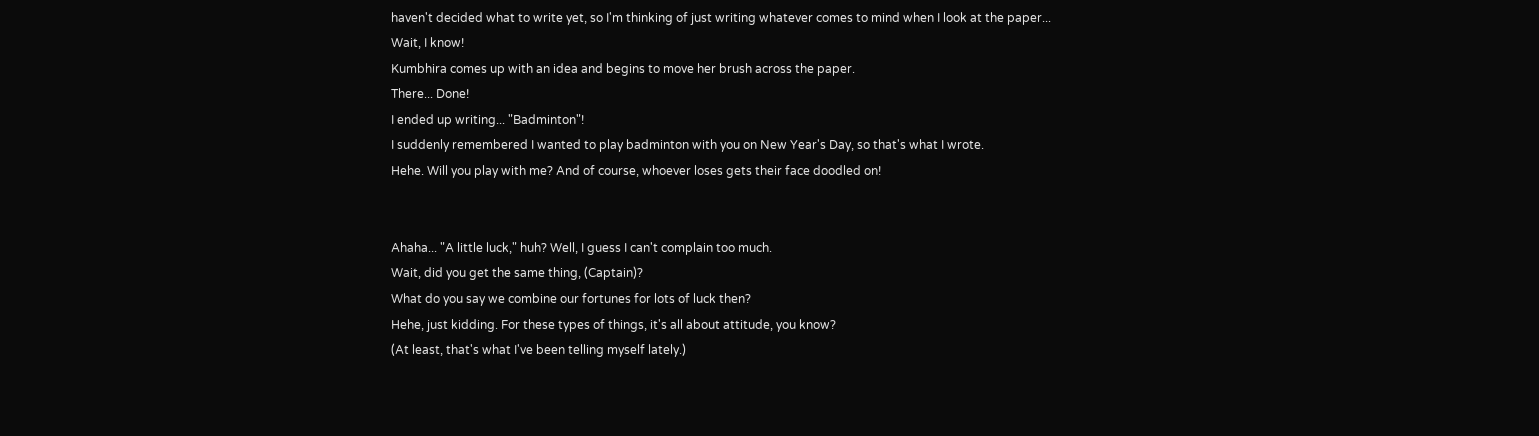haven't decided what to write yet, so I'm thinking of just writing whatever comes to mind when I look at the paper...
Wait, I know!
Kumbhira comes up with an idea and begins to move her brush across the paper.
There... Done!
I ended up writing... "Badminton"!
I suddenly remembered I wanted to play badminton with you on New Year's Day, so that's what I wrote.
Hehe. Will you play with me? And of course, whoever loses gets their face doodled on!


Ahaha... "A little luck," huh? Well, I guess I can't complain too much.
Wait, did you get the same thing, (Captain)?
What do you say we combine our fortunes for lots of luck then?
Hehe, just kidding. For these types of things, it's all about attitude, you know?
(At least, that's what I've been telling myself lately.)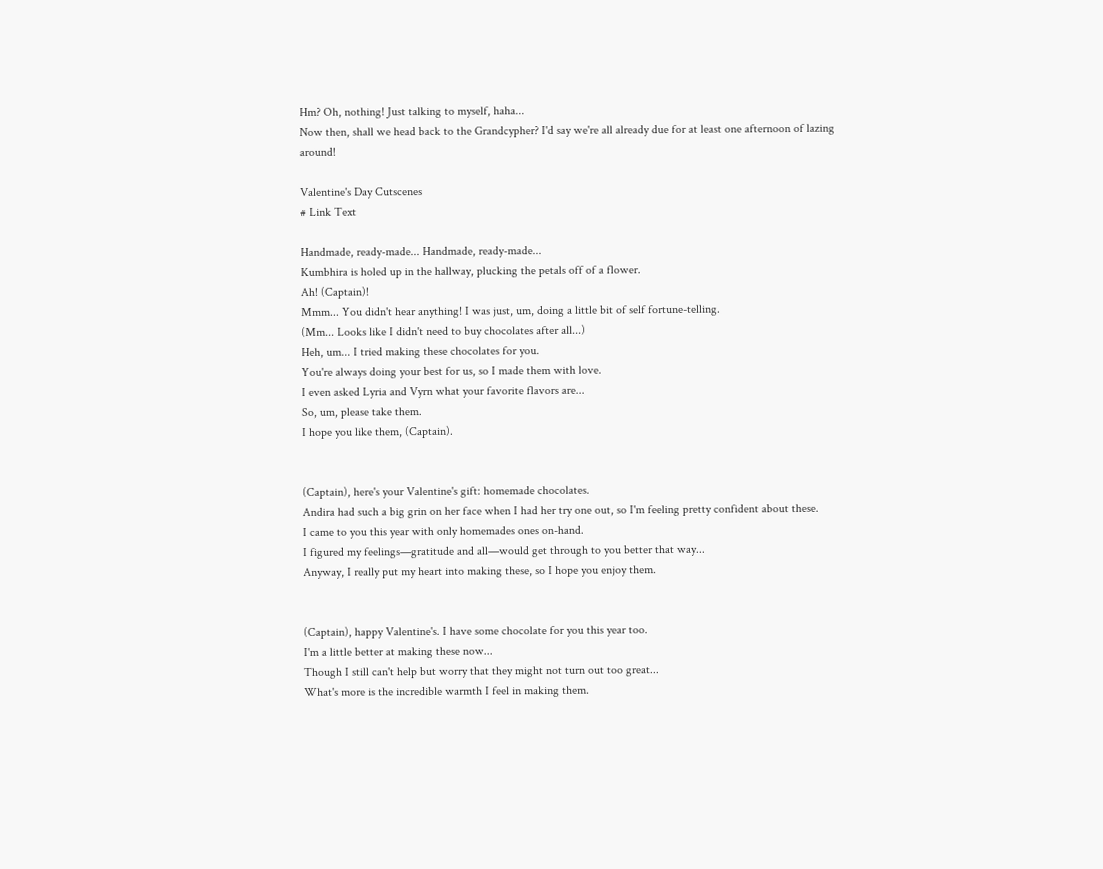Hm? Oh, nothing! Just talking to myself, haha...
Now then, shall we head back to the Grandcypher? I'd say we're all already due for at least one afternoon of lazing around!

Valentine's Day Cutscenes
# Link Text

Handmade, ready-made... Handmade, ready-made...
Kumbhira is holed up in the hallway, plucking the petals off of a flower.
Ah! (Captain)!
Mmm... You didn't hear anything! I was just, um, doing a little bit of self fortune-telling.
(Mm... Looks like I didn't need to buy chocolates after all...)
Heh, um... I tried making these chocolates for you.
You're always doing your best for us, so I made them with love.
I even asked Lyria and Vyrn what your favorite flavors are...
So, um, please take them.
I hope you like them, (Captain).


(Captain), here's your Valentine's gift: homemade chocolates.
Andira had such a big grin on her face when I had her try one out, so I'm feeling pretty confident about these.
I came to you this year with only homemades ones on-hand.
I figured my feelings—gratitude and all—would get through to you better that way...
Anyway, I really put my heart into making these, so I hope you enjoy them.


(Captain), happy Valentine's. I have some chocolate for you this year too.
I'm a little better at making these now...
Though I still can't help but worry that they might not turn out too great...
What's more is the incredible warmth I feel in making them.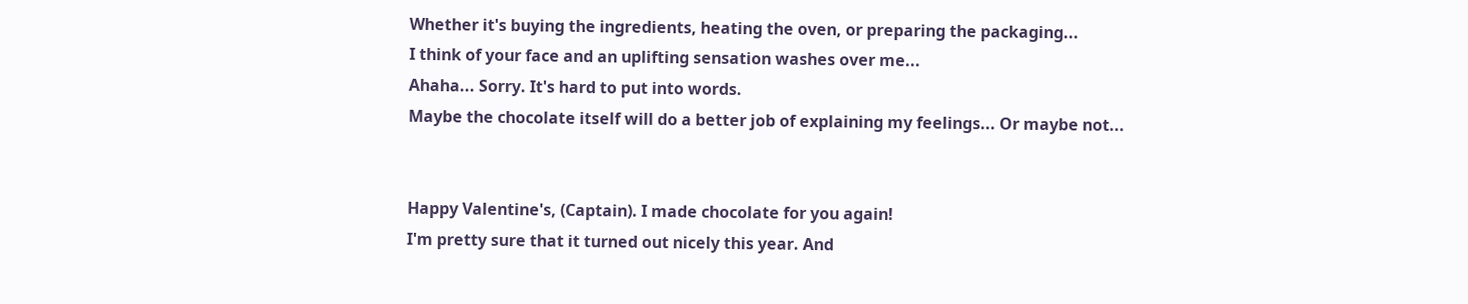Whether it's buying the ingredients, heating the oven, or preparing the packaging...
I think of your face and an uplifting sensation washes over me...
Ahaha... Sorry. It's hard to put into words.
Maybe the chocolate itself will do a better job of explaining my feelings... Or maybe not...


Happy Valentine's, (Captain). I made chocolate for you again!
I'm pretty sure that it turned out nicely this year. And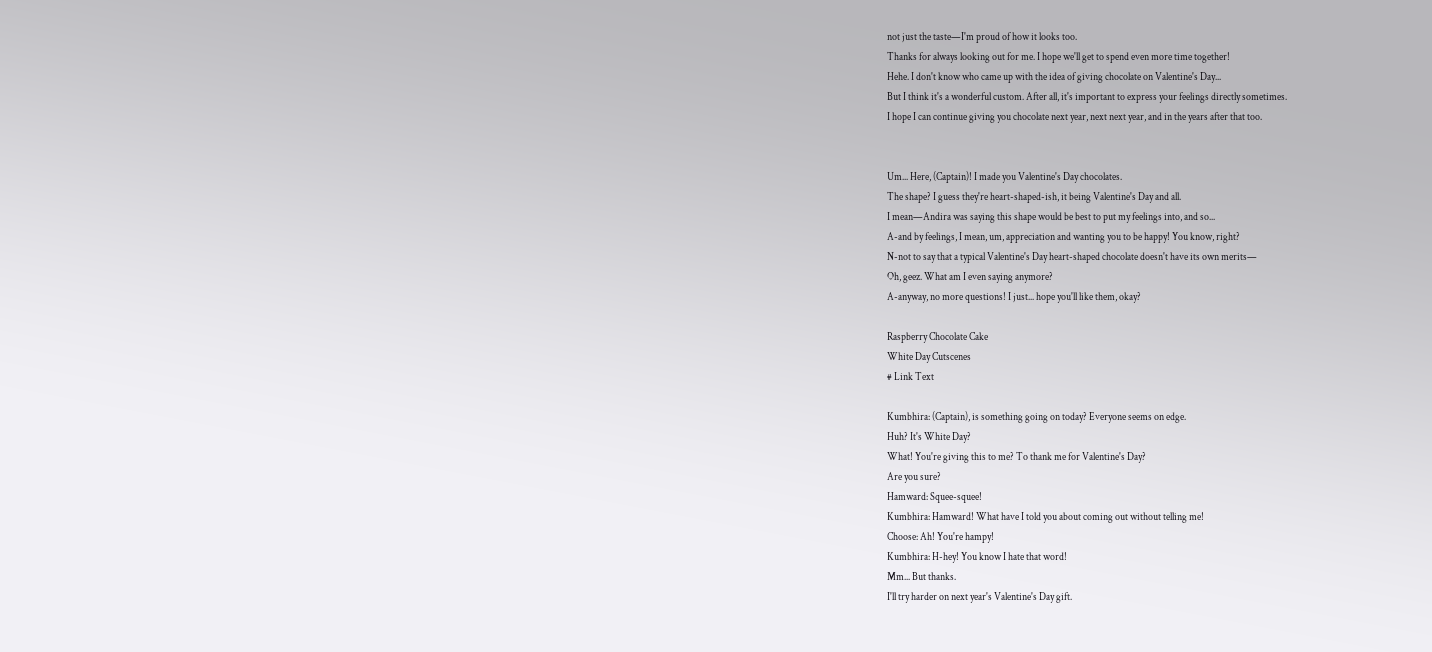not just the taste—I'm proud of how it looks too.
Thanks for always looking out for me. I hope we'll get to spend even more time together!
Hehe. I don't know who came up with the idea of giving chocolate on Valentine's Day...
But I think it's a wonderful custom. After all, it's important to express your feelings directly sometimes.
I hope I can continue giving you chocolate next year, next next year, and in the years after that too.


Um... Here, (Captain)! I made you Valentine's Day chocolates.
The shape? I guess they're heart-shaped-ish, it being Valentine's Day and all.
I mean—Andira was saying this shape would be best to put my feelings into, and so...
A-and by feelings, I mean, um, appreciation and wanting you to be happy! You know, right?
N-not to say that a typical Valentine's Day heart-shaped chocolate doesn't have its own merits—
Oh, geez. What am I even saying anymore?
A-anyway, no more questions! I just... hope you'll like them, okay?

Raspberry Chocolate Cake
White Day Cutscenes
# Link Text

Kumbhira: (Captain), is something going on today? Everyone seems on edge.
Huh? It's White Day?
What! You're giving this to me? To thank me for Valentine's Day?
Are you sure?
Hamward: Squee-squee!
Kumbhira: Hamward! What have I told you about coming out without telling me!
Choose: Ah! You're hampy!
Kumbhira: H-hey! You know I hate that word!
Mm... But thanks.
I'll try harder on next year's Valentine's Day gift.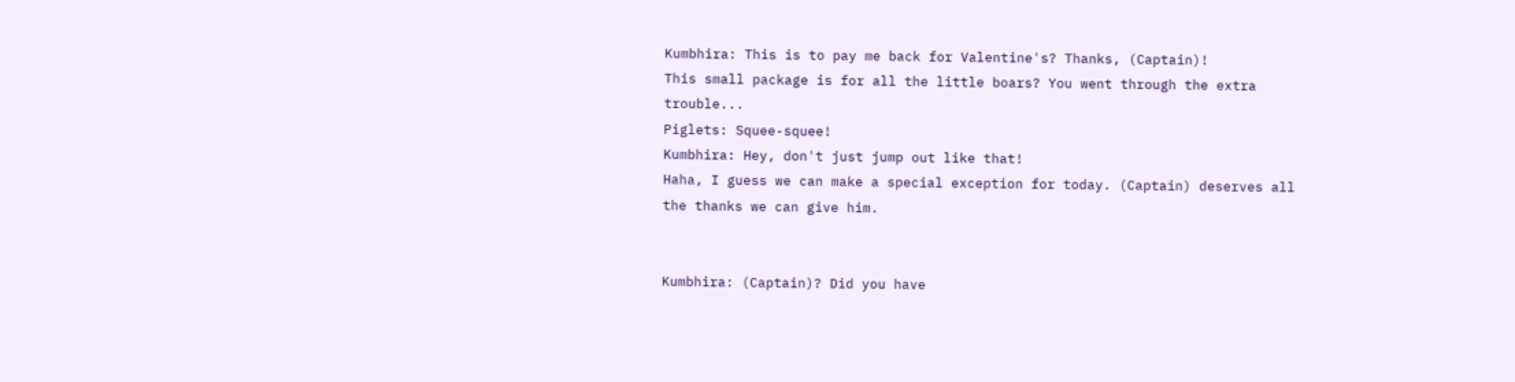Kumbhira: This is to pay me back for Valentine's? Thanks, (Captain)!
This small package is for all the little boars? You went through the extra trouble...
Piglets: Squee-squee!
Kumbhira: Hey, don't just jump out like that!
Haha, I guess we can make a special exception for today. (Captain) deserves all the thanks we can give him.


Kumbhira: (Captain)? Did you have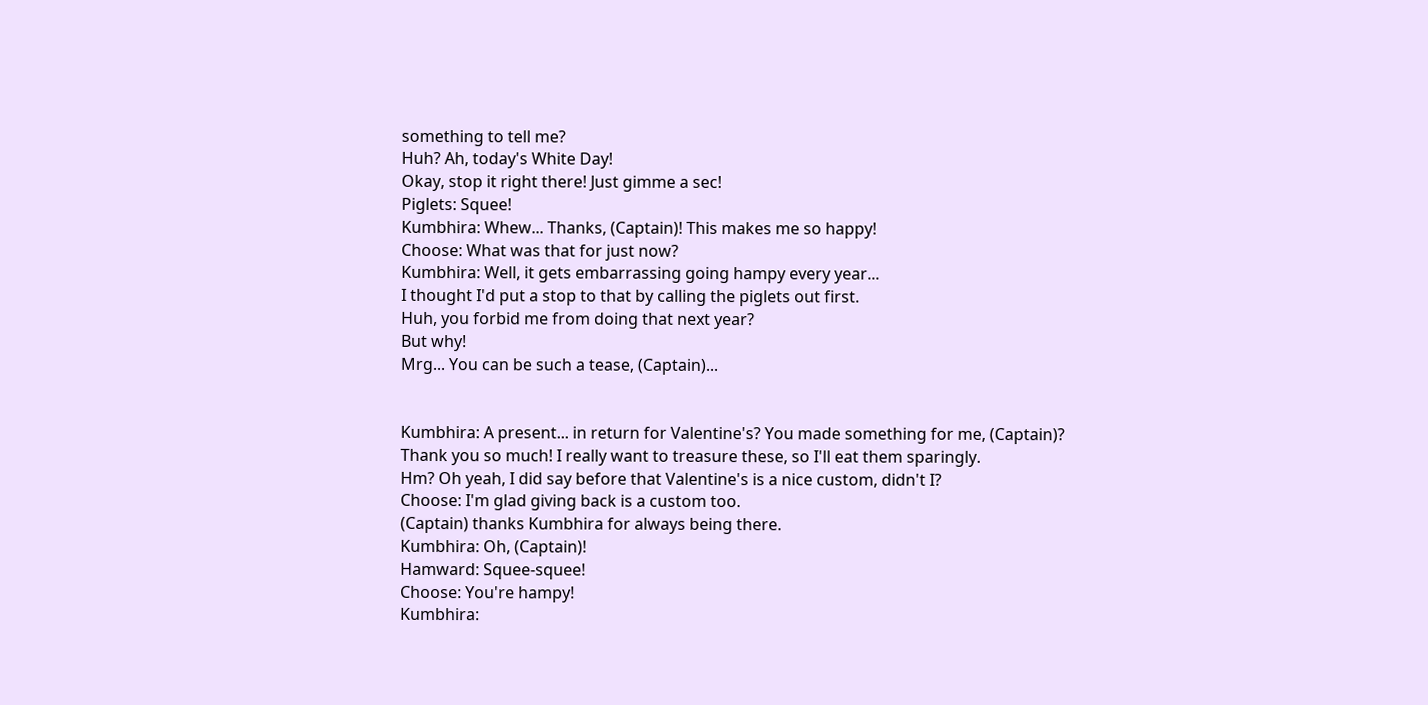something to tell me?
Huh? Ah, today's White Day!
Okay, stop it right there! Just gimme a sec!
Piglets: Squee!
Kumbhira: Whew... Thanks, (Captain)! This makes me so happy!
Choose: What was that for just now?
Kumbhira: Well, it gets embarrassing going hampy every year...
I thought I'd put a stop to that by calling the piglets out first.
Huh, you forbid me from doing that next year?
But why!
Mrg... You can be such a tease, (Captain)...


Kumbhira: A present... in return for Valentine's? You made something for me, (Captain)?
Thank you so much! I really want to treasure these, so I'll eat them sparingly.
Hm? Oh yeah, I did say before that Valentine's is a nice custom, didn't I?
Choose: I'm glad giving back is a custom too.
(Captain) thanks Kumbhira for always being there.
Kumbhira: Oh, (Captain)!
Hamward: Squee-squee!
Choose: You're hampy!
Kumbhira: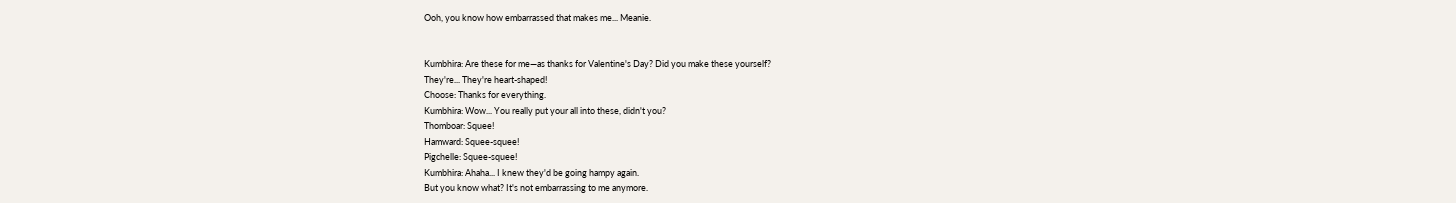Ooh, you know how embarrassed that makes me... Meanie.


Kumbhira: Are these for me—as thanks for Valentine's Day? Did you make these yourself?
They're... They're heart-shaped!
Choose: Thanks for everything.
Kumbhira: Wow... You really put your all into these, didn't you?
Thomboar: Squee!
Hamward: Squee-squee!
Pigchelle: Squee-squee!
Kumbhira: Ahaha... I knew they'd be going hampy again.
But you know what? It's not embarrassing to me anymore.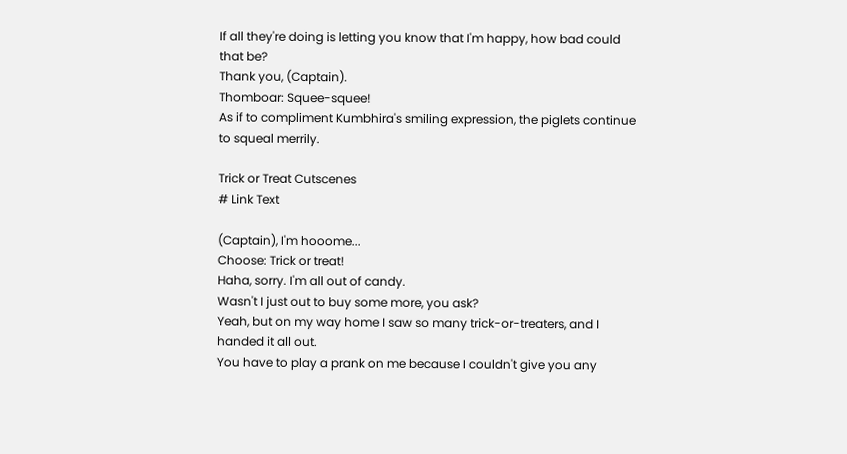If all they're doing is letting you know that I'm happy, how bad could that be?
Thank you, (Captain).
Thomboar: Squee-squee!
As if to compliment Kumbhira's smiling expression, the piglets continue to squeal merrily.

Trick or Treat Cutscenes
# Link Text

(Captain), I'm hooome...
Choose: Trick or treat!
Haha, sorry. I'm all out of candy.
Wasn't I just out to buy some more, you ask?
Yeah, but on my way home I saw so many trick-or-treaters, and I handed it all out.
You have to play a prank on me because I couldn't give you any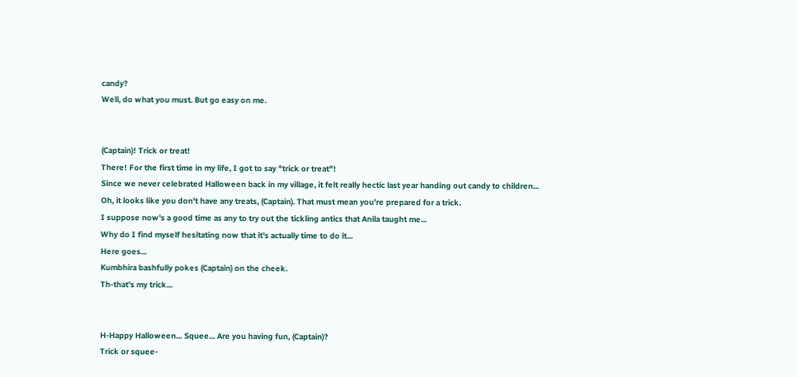candy?
Well, do what you must. But go easy on me.


(Captain)! Trick or treat!
There! For the first time in my life, I got to say "trick or treat"!
Since we never celebrated Halloween back in my village, it felt really hectic last year handing out candy to children...
Oh, it looks like you don't have any treats, (Captain). That must mean you're prepared for a trick.
I suppose now's a good time as any to try out the tickling antics that Anila taught me...
Why do I find myself hesitating now that it's actually time to do it...
Here goes...
Kumbhira bashfully pokes (Captain) on the cheek.
Th-that's my trick...


H-Happy Halloween... Squee... Are you having fun, (Captain)?
Trick or squee-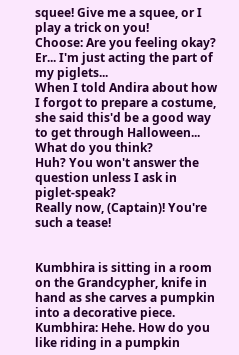squee! Give me a squee, or I play a trick on you!
Choose: Are you feeling okay?
Er... I'm just acting the part of my piglets...
When I told Andira about how I forgot to prepare a costume, she said this'd be a good way to get through Halloween...
What do you think?
Huh? You won't answer the question unless I ask in piglet-speak?
Really now, (Captain)! You're such a tease!


Kumbhira is sitting in a room on the Grandcypher, knife in hand as she carves a pumpkin into a decorative piece.
Kumbhira: Hehe. How do you like riding in a pumpkin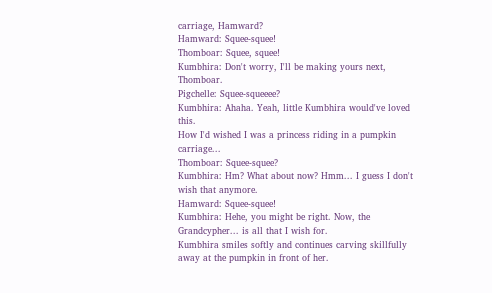carriage, Hamward?
Hamward: Squee-squee!
Thomboar: Squee, squee!
Kumbhira: Don't worry, I'll be making yours next, Thomboar.
Pigchelle: Squee-squeeee?
Kumbhira: Ahaha. Yeah, little Kumbhira would've loved this.
How I'd wished I was a princess riding in a pumpkin carriage...
Thomboar: Squee-squee?
Kumbhira: Hm? What about now? Hmm... I guess I don't wish that anymore.
Hamward: Squee-squee!
Kumbhira: Hehe, you might be right. Now, the Grandcypher... is all that I wish for.
Kumbhira smiles softly and continues carving skillfully away at the pumpkin in front of her.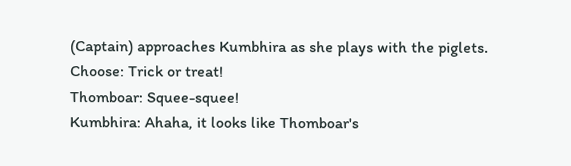(Captain) approaches Kumbhira as she plays with the piglets.
Choose: Trick or treat!
Thomboar: Squee-squee!
Kumbhira: Ahaha, it looks like Thomboar's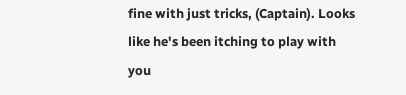fine with just tricks, (Captain). Looks like he's been itching to play with you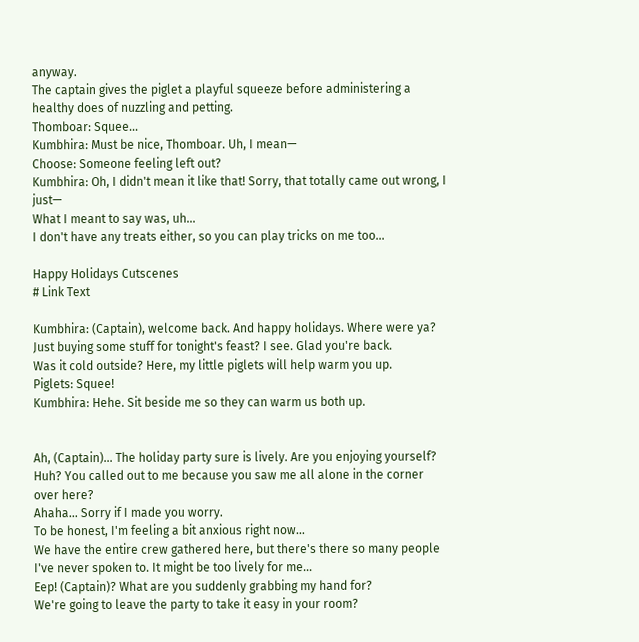anyway.
The captain gives the piglet a playful squeeze before administering a healthy does of nuzzling and petting.
Thomboar: Squee...
Kumbhira: Must be nice, Thomboar. Uh, I mean—
Choose: Someone feeling left out?
Kumbhira: Oh, I didn't mean it like that! Sorry, that totally came out wrong, I just—
What I meant to say was, uh...
I don't have any treats either, so you can play tricks on me too...

Happy Holidays Cutscenes
# Link Text

Kumbhira: (Captain), welcome back. And happy holidays. Where were ya?
Just buying some stuff for tonight's feast? I see. Glad you're back.
Was it cold outside? Here, my little piglets will help warm you up.
Piglets: Squee!
Kumbhira: Hehe. Sit beside me so they can warm us both up.


Ah, (Captain)... The holiday party sure is lively. Are you enjoying yourself?
Huh? You called out to me because you saw me all alone in the corner over here?
Ahaha... Sorry if I made you worry.
To be honest, I'm feeling a bit anxious right now...
We have the entire crew gathered here, but there's there so many people I've never spoken to. It might be too lively for me...
Eep! (Captain)? What are you suddenly grabbing my hand for?
We're going to leave the party to take it easy in your room?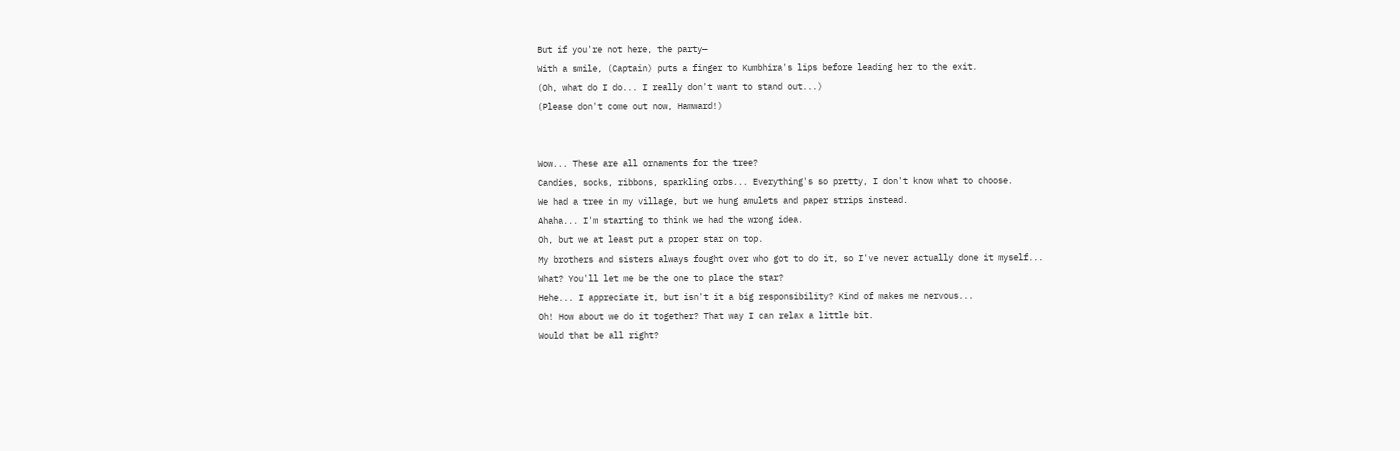But if you're not here, the party—
With a smile, (Captain) puts a finger to Kumbhira's lips before leading her to the exit.
(Oh, what do I do... I really don't want to stand out...)
(Please don't come out now, Hamward!)


Wow... These are all ornaments for the tree?
Candies, socks, ribbons, sparkling orbs... Everything's so pretty, I don't know what to choose.
We had a tree in my village, but we hung amulets and paper strips instead.
Ahaha... I'm starting to think we had the wrong idea.
Oh, but we at least put a proper star on top.
My brothers and sisters always fought over who got to do it, so I've never actually done it myself...
What? You'll let me be the one to place the star?
Hehe... I appreciate it, but isn't it a big responsibility? Kind of makes me nervous...
Oh! How about we do it together? That way I can relax a little bit.
Would that be all right?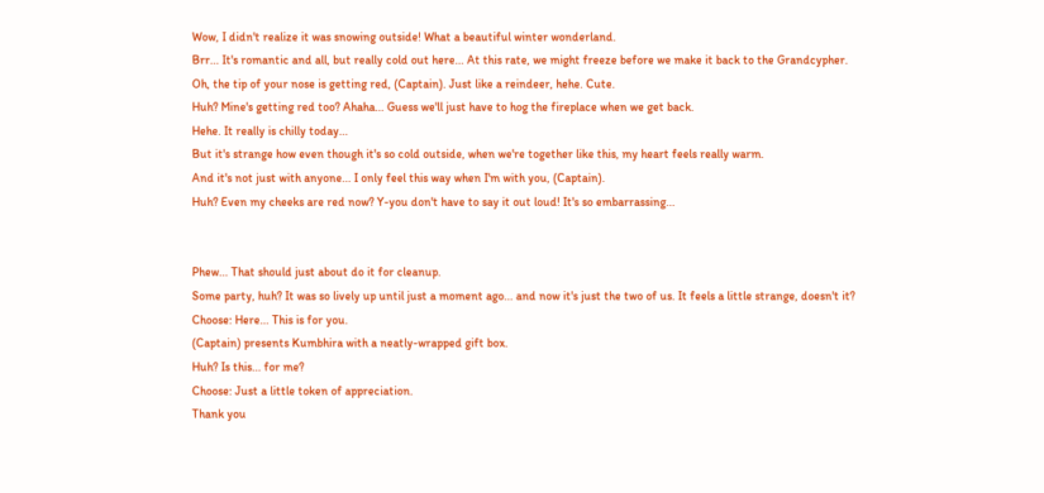Wow, I didn't realize it was snowing outside! What a beautiful winter wonderland.
Brr... It's romantic and all, but really cold out here... At this rate, we might freeze before we make it back to the Grandcypher.
Oh, the tip of your nose is getting red, (Captain). Just like a reindeer, hehe. Cute.
Huh? Mine's getting red too? Ahaha... Guess we'll just have to hog the fireplace when we get back.
Hehe. It really is chilly today...
But it's strange how even though it's so cold outside, when we're together like this, my heart feels really warm.
And it's not just with anyone... I only feel this way when I'm with you, (Captain).
Huh? Even my cheeks are red now? Y-you don't have to say it out loud! It's so embarrassing...


Phew... That should just about do it for cleanup.
Some party, huh? It was so lively up until just a moment ago... and now it's just the two of us. It feels a little strange, doesn't it?
Choose: Here... This is for you.
(Captain) presents Kumbhira with a neatly-wrapped gift box.
Huh? Is this... for me?
Choose: Just a little token of appreciation.
Thank you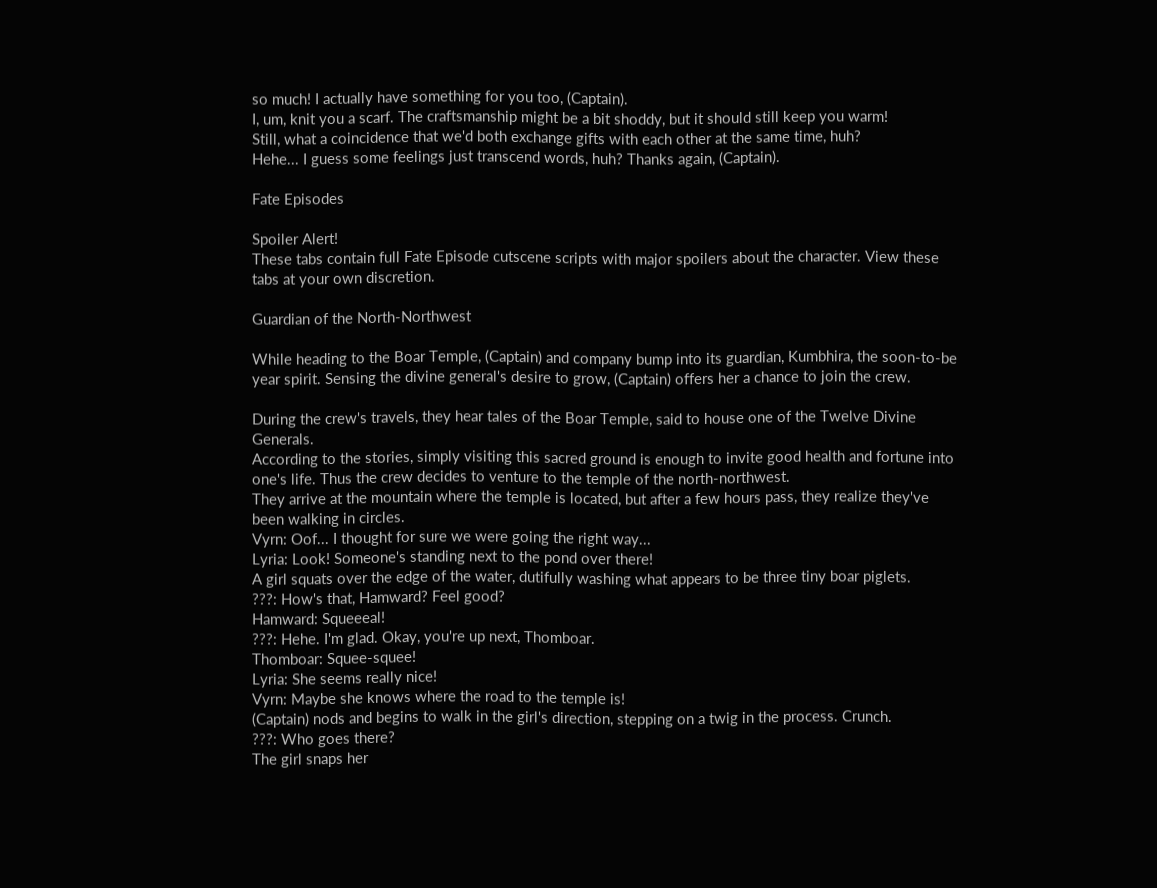so much! I actually have something for you too, (Captain).
I, um, knit you a scarf. The craftsmanship might be a bit shoddy, but it should still keep you warm!
Still, what a coincidence that we'd both exchange gifts with each other at the same time, huh?
Hehe... I guess some feelings just transcend words, huh? Thanks again, (Captain).

Fate Episodes

Spoiler Alert!
These tabs contain full Fate Episode cutscene scripts with major spoilers about the character. View these tabs at your own discretion.

Guardian of the North-Northwest

While heading to the Boar Temple, (Captain) and company bump into its guardian, Kumbhira, the soon-to-be year spirit. Sensing the divine general's desire to grow, (Captain) offers her a chance to join the crew.

During the crew's travels, they hear tales of the Boar Temple, said to house one of the Twelve Divine Generals.
According to the stories, simply visiting this sacred ground is enough to invite good health and fortune into one's life. Thus the crew decides to venture to the temple of the north-northwest.
They arrive at the mountain where the temple is located, but after a few hours pass, they realize they've been walking in circles.
Vyrn: Oof... I thought for sure we were going the right way...
Lyria: Look! Someone's standing next to the pond over there!
A girl squats over the edge of the water, dutifully washing what appears to be three tiny boar piglets.
???: How's that, Hamward? Feel good?
Hamward: Squeeeal!
???: Hehe. I'm glad. Okay, you're up next, Thomboar.
Thomboar: Squee-squee!
Lyria: She seems really nice!
Vyrn: Maybe she knows where the road to the temple is!
(Captain) nods and begins to walk in the girl's direction, stepping on a twig in the process. Crunch.
???: Who goes there?
The girl snaps her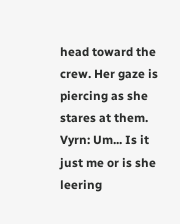head toward the crew. Her gaze is piercing as she stares at them.
Vyrn: Um... Is it just me or is she leering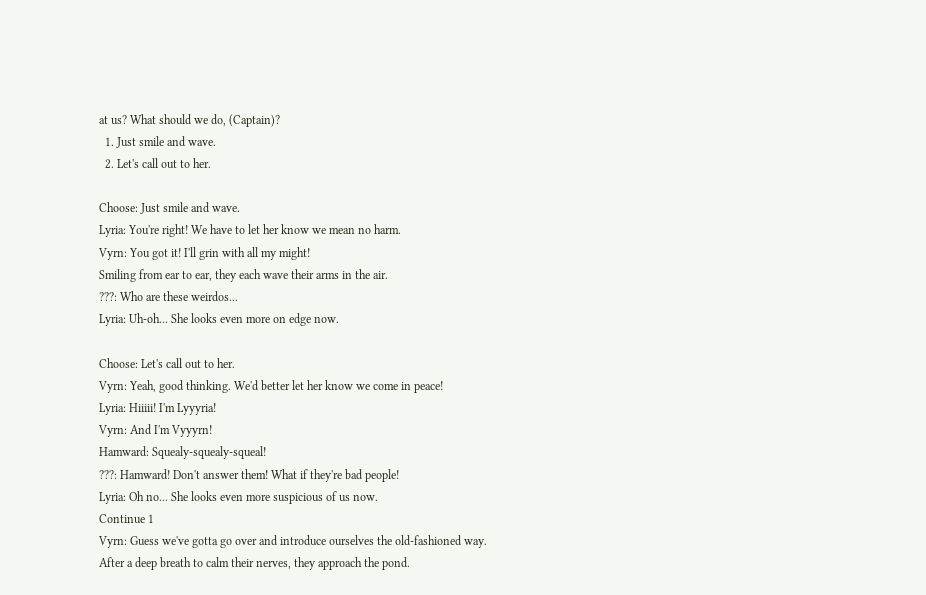at us? What should we do, (Captain)?
  1. Just smile and wave.
  2. Let's call out to her.

Choose: Just smile and wave.
Lyria: You're right! We have to let her know we mean no harm.
Vyrn: You got it! I'll grin with all my might!
Smiling from ear to ear, they each wave their arms in the air.
???: Who are these weirdos...
Lyria: Uh-oh... She looks even more on edge now.

Choose: Let's call out to her.
Vyrn: Yeah, good thinking. We'd better let her know we come in peace!
Lyria: Hiiiii! I'm Lyyyria!
Vyrn: And I'm Vyyyrn!
Hamward: Squealy-squealy-squeal!
???: Hamward! Don't answer them! What if they're bad people!
Lyria: Oh no... She looks even more suspicious of us now.
Continue 1
Vyrn: Guess we've gotta go over and introduce ourselves the old-fashioned way.
After a deep breath to calm their nerves, they approach the pond.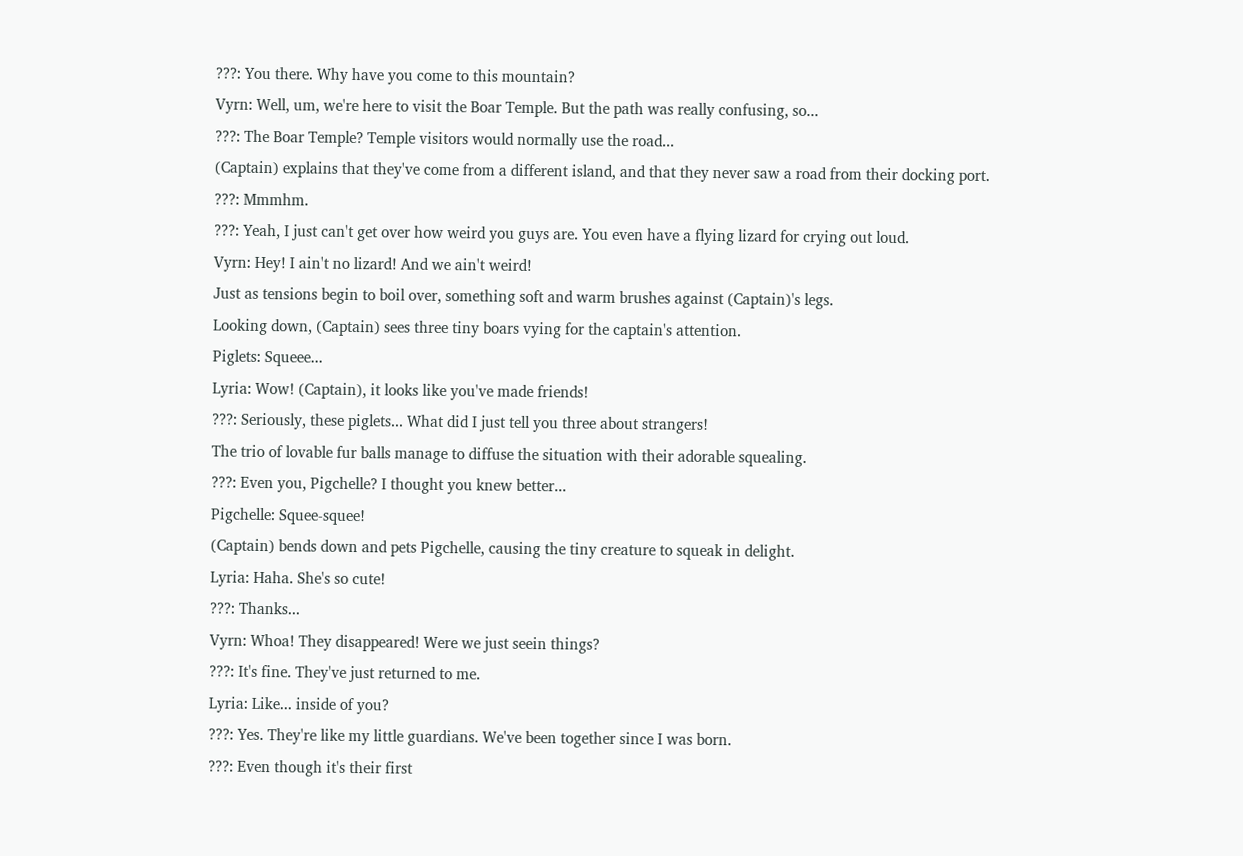???: You there. Why have you come to this mountain?
Vyrn: Well, um, we're here to visit the Boar Temple. But the path was really confusing, so...
???: The Boar Temple? Temple visitors would normally use the road...
(Captain) explains that they've come from a different island, and that they never saw a road from their docking port.
???: Mmmhm.
???: Yeah, I just can't get over how weird you guys are. You even have a flying lizard for crying out loud.
Vyrn: Hey! I ain't no lizard! And we ain't weird!
Just as tensions begin to boil over, something soft and warm brushes against (Captain)'s legs.
Looking down, (Captain) sees three tiny boars vying for the captain's attention.
Piglets: Squeee...
Lyria: Wow! (Captain), it looks like you've made friends!
???: Seriously, these piglets... What did I just tell you three about strangers!
The trio of lovable fur balls manage to diffuse the situation with their adorable squealing.
???: Even you, Pigchelle? I thought you knew better...
Pigchelle: Squee-squee!
(Captain) bends down and pets Pigchelle, causing the tiny creature to squeak in delight.
Lyria: Haha. She's so cute!
???: Thanks...
Vyrn: Whoa! They disappeared! Were we just seein things?
???: It's fine. They've just returned to me.
Lyria: Like... inside of you?
???: Yes. They're like my little guardians. We've been together since I was born.
???: Even though it's their first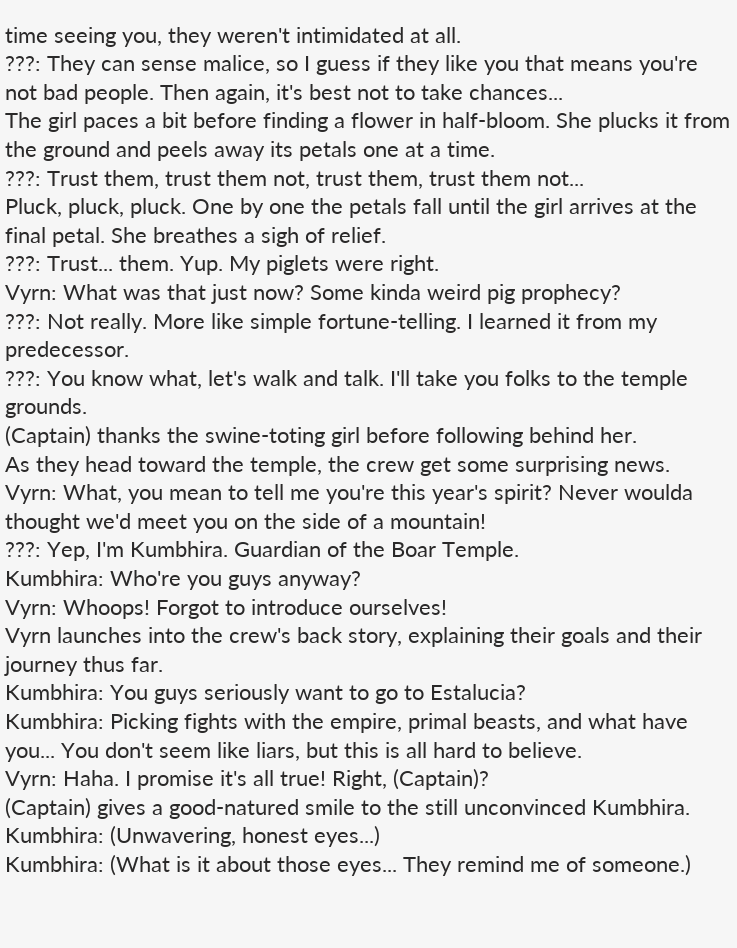time seeing you, they weren't intimidated at all.
???: They can sense malice, so I guess if they like you that means you're not bad people. Then again, it's best not to take chances...
The girl paces a bit before finding a flower in half-bloom. She plucks it from the ground and peels away its petals one at a time.
???: Trust them, trust them not, trust them, trust them not...
Pluck, pluck, pluck. One by one the petals fall until the girl arrives at the final petal. She breathes a sigh of relief.
???: Trust... them. Yup. My piglets were right.
Vyrn: What was that just now? Some kinda weird pig prophecy?
???: Not really. More like simple fortune-telling. I learned it from my predecessor.
???: You know what, let's walk and talk. I'll take you folks to the temple grounds.
(Captain) thanks the swine-toting girl before following behind her.
As they head toward the temple, the crew get some surprising news.
Vyrn: What, you mean to tell me you're this year's spirit? Never woulda thought we'd meet you on the side of a mountain!
???: Yep, I'm Kumbhira. Guardian of the Boar Temple.
Kumbhira: Who're you guys anyway?
Vyrn: Whoops! Forgot to introduce ourselves!
Vyrn launches into the crew's back story, explaining their goals and their journey thus far.
Kumbhira: You guys seriously want to go to Estalucia?
Kumbhira: Picking fights with the empire, primal beasts, and what have you... You don't seem like liars, but this is all hard to believe.
Vyrn: Haha. I promise it's all true! Right, (Captain)?
(Captain) gives a good-natured smile to the still unconvinced Kumbhira.
Kumbhira: (Unwavering, honest eyes...)
Kumbhira: (What is it about those eyes... They remind me of someone.)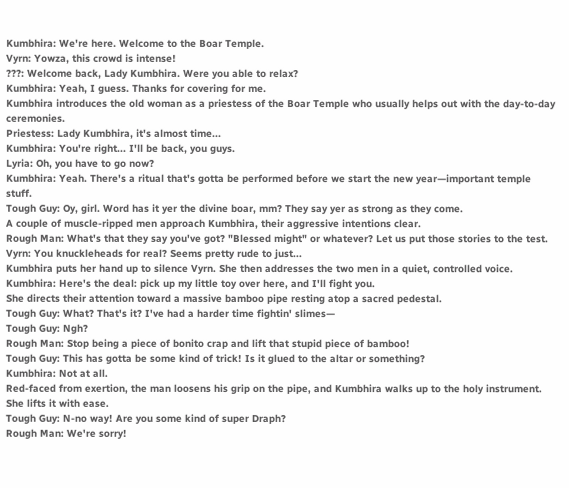Kumbhira: We're here. Welcome to the Boar Temple.
Vyrn: Yowza, this crowd is intense!
???: Welcome back, Lady Kumbhira. Were you able to relax?
Kumbhira: Yeah, I guess. Thanks for covering for me.
Kumbhira introduces the old woman as a priestess of the Boar Temple who usually helps out with the day-to-day ceremonies.
Priestess: Lady Kumbhira, it's almost time...
Kumbhira: You're right... I'll be back, you guys.
Lyria: Oh, you have to go now?
Kumbhira: Yeah. There's a ritual that's gotta be performed before we start the new year—important temple stuff.
Tough Guy: Oy, girl. Word has it yer the divine boar, mm? They say yer as strong as they come.
A couple of muscle-ripped men approach Kumbhira, their aggressive intentions clear.
Rough Man: What's that they say you've got? "Blessed might" or whatever? Let us put those stories to the test.
Vyrn: You knuckleheads for real? Seems pretty rude to just...
Kumbhira puts her hand up to silence Vyrn. She then addresses the two men in a quiet, controlled voice.
Kumbhira: Here's the deal: pick up my little toy over here, and I'll fight you.
She directs their attention toward a massive bamboo pipe resting atop a sacred pedestal.
Tough Guy: What? That's it? I've had a harder time fightin' slimes—
Tough Guy: Ngh?
Rough Man: Stop being a piece of bonito crap and lift that stupid piece of bamboo!
Tough Guy: This has gotta be some kind of trick! Is it glued to the altar or something?
Kumbhira: Not at all.
Red-faced from exertion, the man loosens his grip on the pipe, and Kumbhira walks up to the holy instrument. She lifts it with ease.
Tough Guy: N-no way! Are you some kind of super Draph?
Rough Man: We're sorry!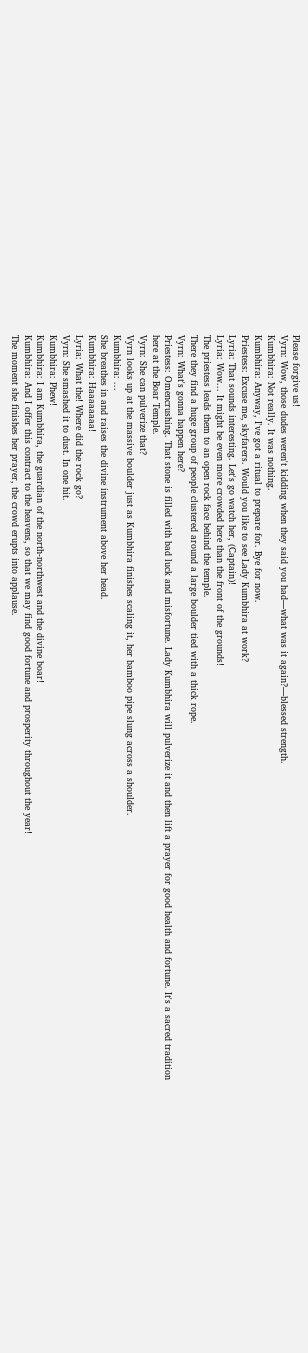Please forgive us!
Vyrn: Wow, those dudes weren't kidding when they said you had—what was it again?—blessed strength.
Kumbhira: Not really. It was nothing.
Kumbhira: Anyway, I've got a ritual to prepare for. Bye for now.
Priestess: Excuse me, skyfarers. Would you like to see Lady Kumbhira at work?
Lyria: That sounds interesting. Let's go watch her, (Captain)!
Lyria: Wow... It might be even more crowded here than the front of the grounds!
The priestess leads them to an open rock face behind the temple.
There they find a huge group of people clustered around a large boulder tied with a thick rope.
Vyrn: What's gonna happen here?
Priestess: Omencrushing. That stone is filled with bad luck and misfortune. Lady Kumbhira will pulverize it and then lift a prayer for good health and fortune. It's a sacred tradition here at the Boar Temple.
Vyrn: She can pulverize that?
Vyrn looks up at the massive boulder just as Kumbhira finishes scaling it, her bamboo pipe slung across a shoulder.
Kumbhira: ...
She breathes in and raises the divine instrument above her head.
Kumbhira: Haaaaaaaa!
Lyria: What the! Where did the rock go?
Vyrn: She smashed it to dust. In one hit.
Kumbhira: Phew!
Kumbhira: I am Kumbhira, the guardian of the north-northwest and the divine boar!
Kumbhira: And I offer this contract to the heavens, so that we may find good fortune and prosperity throughout the year!
The moment she finishes her prayer, the crowd erupts into applause.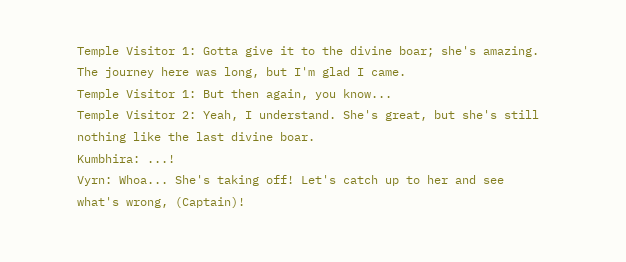Temple Visitor 1: Gotta give it to the divine boar; she's amazing. The journey here was long, but I'm glad I came.
Temple Visitor 1: But then again, you know...
Temple Visitor 2: Yeah, I understand. She's great, but she's still nothing like the last divine boar.
Kumbhira: ...!
Vyrn: Whoa... She's taking off! Let's catch up to her and see what's wrong, (Captain)!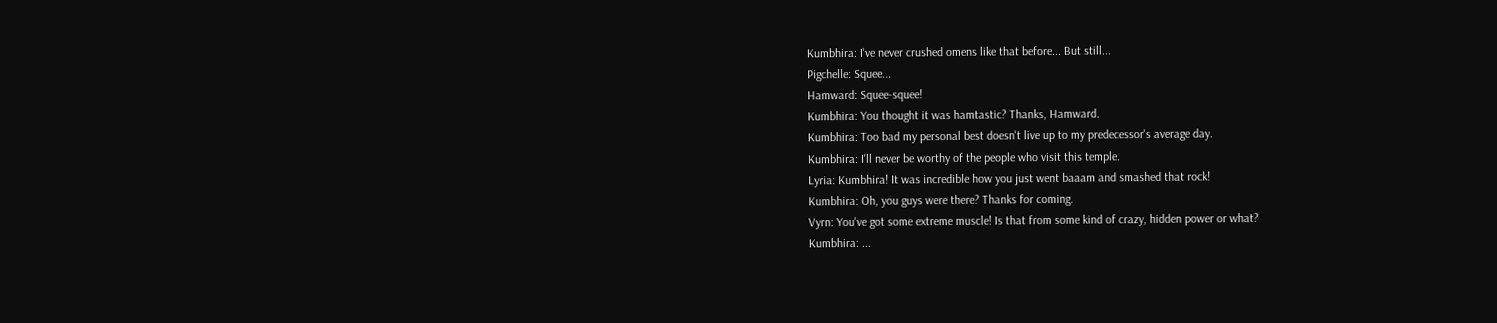Kumbhira: I've never crushed omens like that before... But still...
Pigchelle: Squee...
Hamward: Squee-squee!
Kumbhira: You thought it was hamtastic? Thanks, Hamward.
Kumbhira: Too bad my personal best doesn't live up to my predecessor's average day.
Kumbhira: I'll never be worthy of the people who visit this temple.
Lyria: Kumbhira! It was incredible how you just went baaam and smashed that rock!
Kumbhira: Oh, you guys were there? Thanks for coming.
Vyrn: You've got some extreme muscle! Is that from some kind of crazy, hidden power or what?
Kumbhira: ...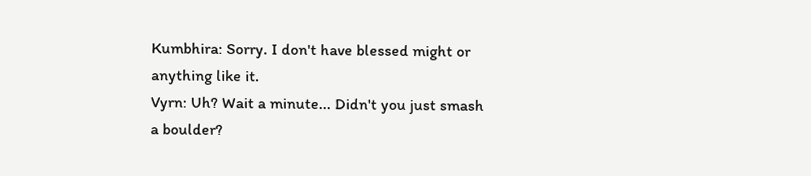Kumbhira: Sorry. I don't have blessed might or anything like it.
Vyrn: Uh? Wait a minute... Didn't you just smash a boulder?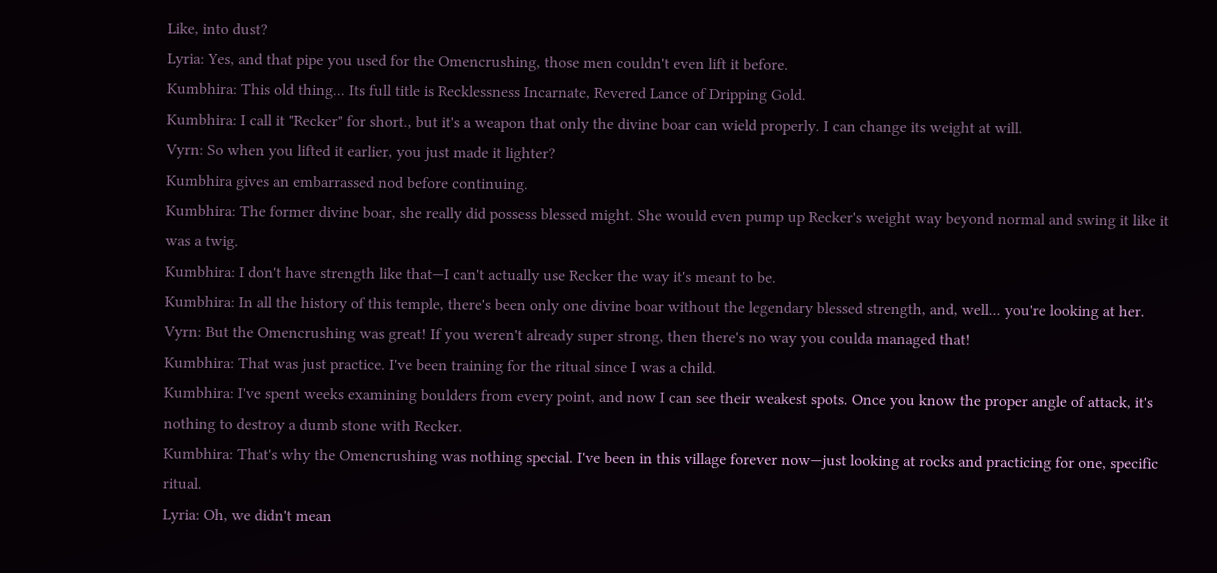Like, into dust?
Lyria: Yes, and that pipe you used for the Omencrushing, those men couldn't even lift it before.
Kumbhira: This old thing... Its full title is Recklessness Incarnate, Revered Lance of Dripping Gold.
Kumbhira: I call it "Recker" for short., but it's a weapon that only the divine boar can wield properly. I can change its weight at will.
Vyrn: So when you lifted it earlier, you just made it lighter?
Kumbhira gives an embarrassed nod before continuing.
Kumbhira: The former divine boar, she really did possess blessed might. She would even pump up Recker's weight way beyond normal and swing it like it was a twig.
Kumbhira: I don't have strength like that—I can't actually use Recker the way it's meant to be.
Kumbhira: In all the history of this temple, there's been only one divine boar without the legendary blessed strength, and, well... you're looking at her.
Vyrn: But the Omencrushing was great! If you weren't already super strong, then there's no way you coulda managed that!
Kumbhira: That was just practice. I've been training for the ritual since I was a child.
Kumbhira: I've spent weeks examining boulders from every point, and now I can see their weakest spots. Once you know the proper angle of attack, it's nothing to destroy a dumb stone with Recker.
Kumbhira: That's why the Omencrushing was nothing special. I've been in this village forever now—just looking at rocks and practicing for one, specific ritual.
Lyria: Oh, we didn't mean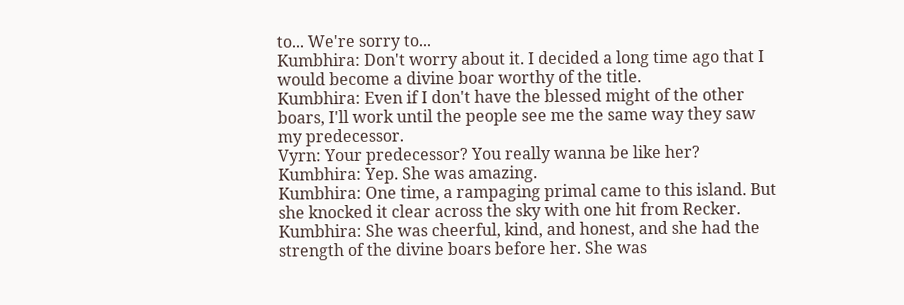to... We're sorry to...
Kumbhira: Don't worry about it. I decided a long time ago that I would become a divine boar worthy of the title.
Kumbhira: Even if I don't have the blessed might of the other boars, I'll work until the people see me the same way they saw my predecessor.
Vyrn: Your predecessor? You really wanna be like her?
Kumbhira: Yep. She was amazing.
Kumbhira: One time, a rampaging primal came to this island. But she knocked it clear across the sky with one hit from Recker.
Kumbhira: She was cheerful, kind, and honest, and she had the strength of the divine boars before her. She was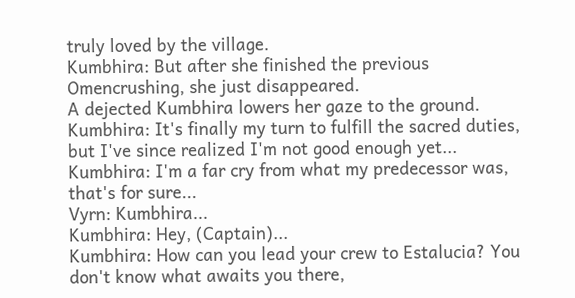truly loved by the village.
Kumbhira: But after she finished the previous Omencrushing, she just disappeared.
A dejected Kumbhira lowers her gaze to the ground.
Kumbhira: It's finally my turn to fulfill the sacred duties, but I've since realized I'm not good enough yet...
Kumbhira: I'm a far cry from what my predecessor was, that's for sure...
Vyrn: Kumbhira...
Kumbhira: Hey, (Captain)...
Kumbhira: How can you lead your crew to Estalucia? You don't know what awaits you there,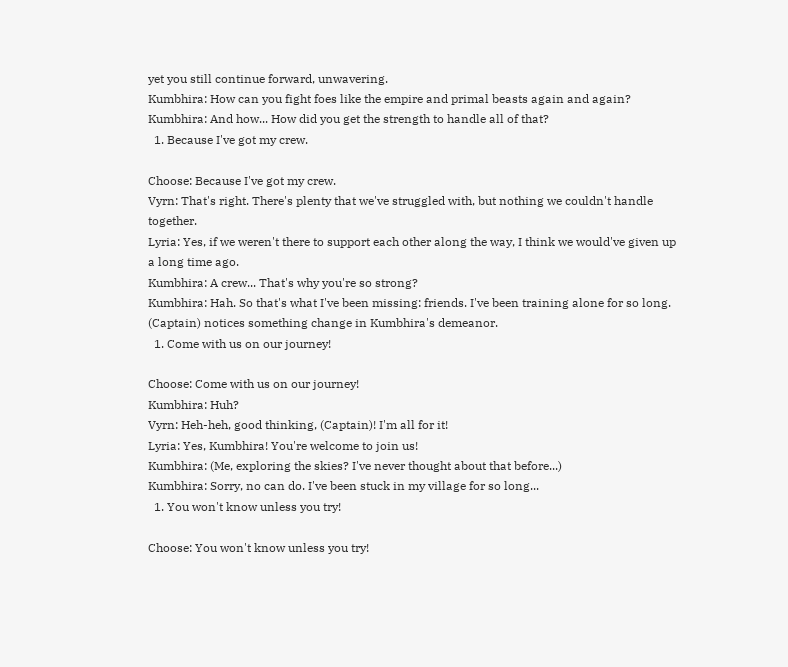yet you still continue forward, unwavering.
Kumbhira: How can you fight foes like the empire and primal beasts again and again?
Kumbhira: And how... How did you get the strength to handle all of that?
  1. Because I've got my crew.

Choose: Because I've got my crew.
Vyrn: That's right. There's plenty that we've struggled with, but nothing we couldn't handle together.
Lyria: Yes, if we weren't there to support each other along the way, I think we would've given up a long time ago.
Kumbhira: A crew... That's why you're so strong?
Kumbhira: Hah. So that's what I've been missing: friends. I've been training alone for so long.
(Captain) notices something change in Kumbhira's demeanor.
  1. Come with us on our journey!

Choose: Come with us on our journey!
Kumbhira: Huh?
Vyrn: Heh-heh, good thinking, (Captain)! I'm all for it!
Lyria: Yes, Kumbhira! You're welcome to join us!
Kumbhira: (Me, exploring the skies? I've never thought about that before...)
Kumbhira: Sorry, no can do. I've been stuck in my village for so long...
  1. You won't know unless you try!

Choose: You won't know unless you try!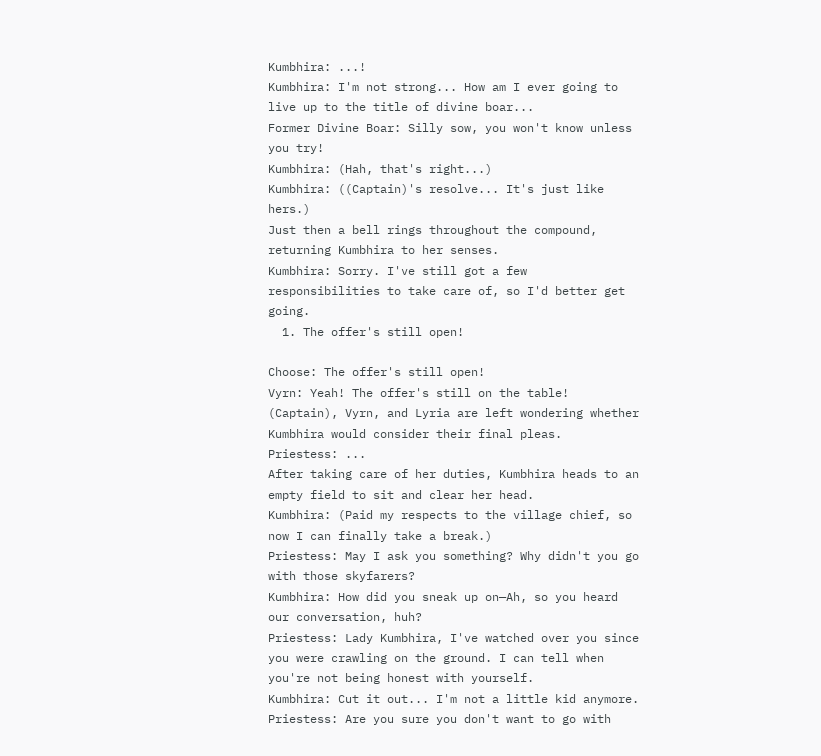Kumbhira: ...!
Kumbhira: I'm not strong... How am I ever going to live up to the title of divine boar...
Former Divine Boar: Silly sow, you won't know unless you try!
Kumbhira: (Hah, that's right...)
Kumbhira: ((Captain)'s resolve... It's just like hers.)
Just then a bell rings throughout the compound, returning Kumbhira to her senses.
Kumbhira: Sorry. I've still got a few responsibilities to take care of, so I'd better get going.
  1. The offer's still open!

Choose: The offer's still open!
Vyrn: Yeah! The offer's still on the table!
(Captain), Vyrn, and Lyria are left wondering whether Kumbhira would consider their final pleas.
Priestess: ...
After taking care of her duties, Kumbhira heads to an empty field to sit and clear her head.
Kumbhira: (Paid my respects to the village chief, so now I can finally take a break.)
Priestess: May I ask you something? Why didn't you go with those skyfarers?
Kumbhira: How did you sneak up on—Ah, so you heard our conversation, huh?
Priestess: Lady Kumbhira, I've watched over you since you were crawling on the ground. I can tell when you're not being honest with yourself.
Kumbhira: Cut it out... I'm not a little kid anymore.
Priestess: Are you sure you don't want to go with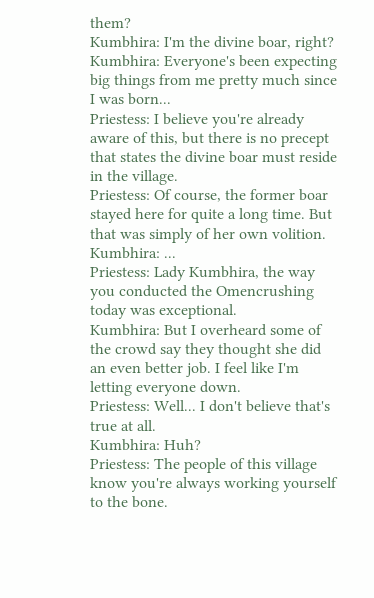them?
Kumbhira: I'm the divine boar, right?
Kumbhira: Everyone's been expecting big things from me pretty much since I was born...
Priestess: I believe you're already aware of this, but there is no precept that states the divine boar must reside in the village.
Priestess: Of course, the former boar stayed here for quite a long time. But that was simply of her own volition.
Kumbhira: ...
Priestess: Lady Kumbhira, the way you conducted the Omencrushing today was exceptional.
Kumbhira: But I overheard some of the crowd say they thought she did an even better job. I feel like I'm letting everyone down.
Priestess: Well... I don't believe that's true at all.
Kumbhira: Huh?
Priestess: The people of this village know you're always working yourself to the bone.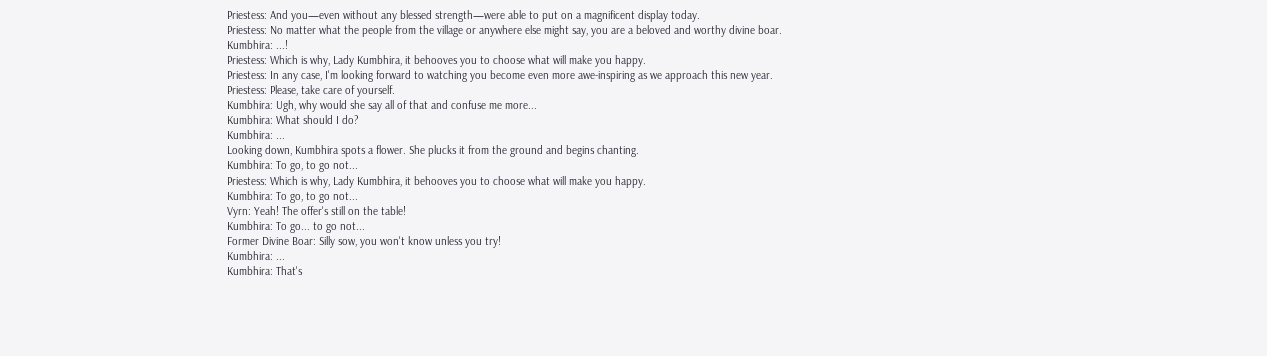Priestess: And you—even without any blessed strength—were able to put on a magnificent display today.
Priestess: No matter what the people from the village or anywhere else might say, you are a beloved and worthy divine boar.
Kumbhira: ...!
Priestess: Which is why, Lady Kumbhira, it behooves you to choose what will make you happy.
Priestess: In any case, I'm looking forward to watching you become even more awe-inspiring as we approach this new year.
Priestess: Please, take care of yourself.
Kumbhira: Ugh, why would she say all of that and confuse me more...
Kumbhira: What should I do?
Kumbhira: ...
Looking down, Kumbhira spots a flower. She plucks it from the ground and begins chanting.
Kumbhira: To go, to go not...
Priestess: Which is why, Lady Kumbhira, it behooves you to choose what will make you happy.
Kumbhira: To go, to go not...
Vyrn: Yeah! The offer's still on the table!
Kumbhira: To go... to go not...
Former Divine Boar: Silly sow, you won't know unless you try!
Kumbhira: ...
Kumbhira: That's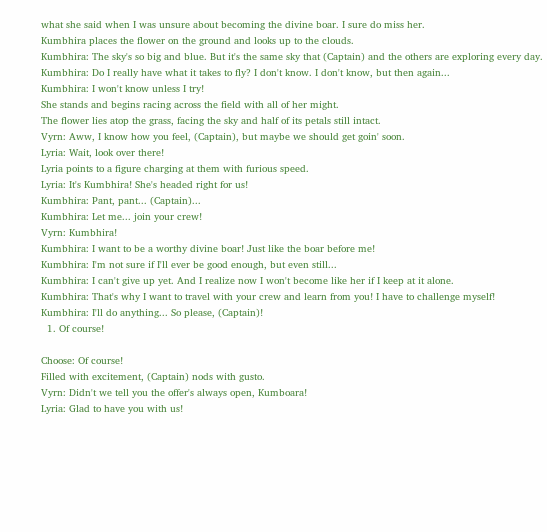what she said when I was unsure about becoming the divine boar. I sure do miss her.
Kumbhira places the flower on the ground and looks up to the clouds.
Kumbhira: The sky's so big and blue. But it's the same sky that (Captain) and the others are exploring every day.
Kumbhira: Do I really have what it takes to fly? I don't know. I don't know, but then again...
Kumbhira: I won't know unless I try!
She stands and begins racing across the field with all of her might.
The flower lies atop the grass, facing the sky and half of its petals still intact.
Vyrn: Aww, I know how you feel, (Captain), but maybe we should get goin' soon.
Lyria: Wait, look over there!
Lyria points to a figure charging at them with furious speed.
Lyria: It's Kumbhira! She's headed right for us!
Kumbhira: Pant, pant... (Captain)...
Kumbhira: Let me... join your crew!
Vyrn: Kumbhira!
Kumbhira: I want to be a worthy divine boar! Just like the boar before me!
Kumbhira: I'm not sure if I'll ever be good enough, but even still...
Kumbhira: I can't give up yet. And I realize now I won't become like her if I keep at it alone.
Kumbhira: That's why I want to travel with your crew and learn from you! I have to challenge myself!
Kumbhira: I'll do anything... So please, (Captain)!
  1. Of course!

Choose: Of course!
Filled with excitement, (Captain) nods with gusto.
Vyrn: Didn't we tell you the offer's always open, Kumboara!
Lyria: Glad to have you with us!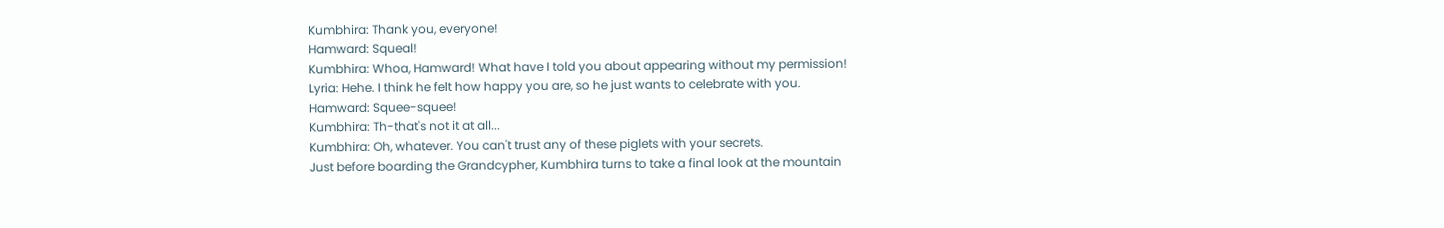Kumbhira: Thank you, everyone!
Hamward: Squeal!
Kumbhira: Whoa, Hamward! What have I told you about appearing without my permission!
Lyria: Hehe. I think he felt how happy you are, so he just wants to celebrate with you.
Hamward: Squee-squee!
Kumbhira: Th-that's not it at all...
Kumbhira: Oh, whatever. You can't trust any of these piglets with your secrets.
Just before boarding the Grandcypher, Kumbhira turns to take a final look at the mountain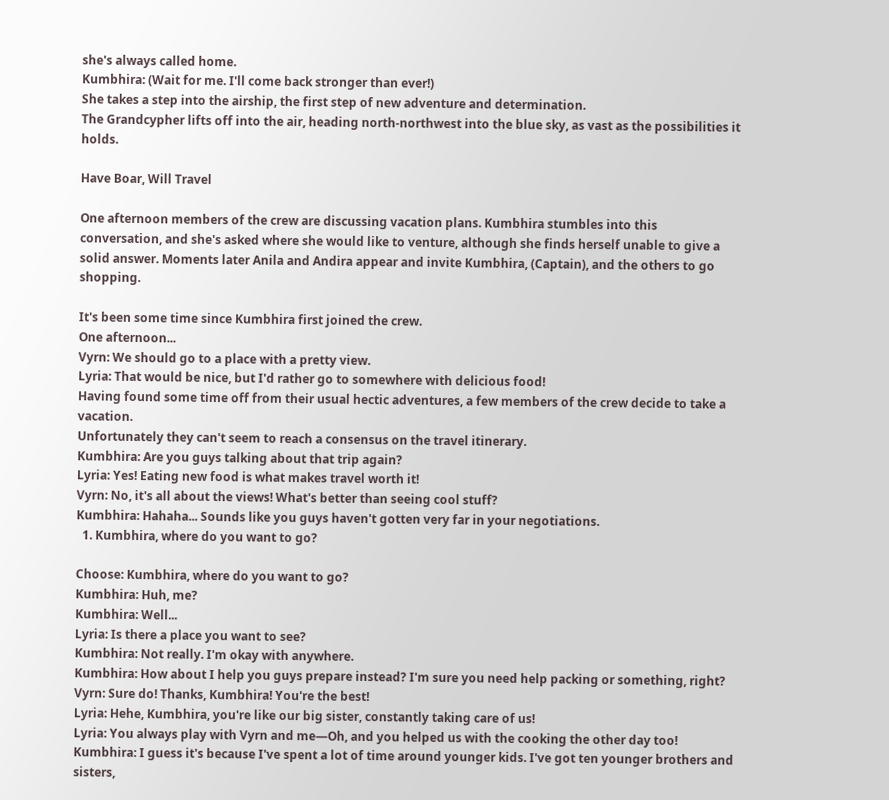she's always called home.
Kumbhira: (Wait for me. I'll come back stronger than ever!)
She takes a step into the airship, the first step of new adventure and determination.
The Grandcypher lifts off into the air, heading north-northwest into the blue sky, as vast as the possibilities it holds.

Have Boar, Will Travel

One afternoon members of the crew are discussing vacation plans. Kumbhira stumbles into this conversation, and she's asked where she would like to venture, although she finds herself unable to give a solid answer. Moments later Anila and Andira appear and invite Kumbhira, (Captain), and the others to go shopping.

It's been some time since Kumbhira first joined the crew.
One afternoon...
Vyrn: We should go to a place with a pretty view.
Lyria: That would be nice, but I'd rather go to somewhere with delicious food!
Having found some time off from their usual hectic adventures, a few members of the crew decide to take a vacation.
Unfortunately they can't seem to reach a consensus on the travel itinerary.
Kumbhira: Are you guys talking about that trip again?
Lyria: Yes! Eating new food is what makes travel worth it!
Vyrn: No, it's all about the views! What's better than seeing cool stuff?
Kumbhira: Hahaha... Sounds like you guys haven't gotten very far in your negotiations.
  1. Kumbhira, where do you want to go?

Choose: Kumbhira, where do you want to go?
Kumbhira: Huh, me?
Kumbhira: Well...
Lyria: Is there a place you want to see?
Kumbhira: Not really. I'm okay with anywhere.
Kumbhira: How about I help you guys prepare instead? I'm sure you need help packing or something, right?
Vyrn: Sure do! Thanks, Kumbhira! You're the best!
Lyria: Hehe, Kumbhira, you're like our big sister, constantly taking care of us!
Lyria: You always play with Vyrn and me—Oh, and you helped us with the cooking the other day too!
Kumbhira: I guess it's because I've spent a lot of time around younger kids. I've got ten younger brothers and sisters,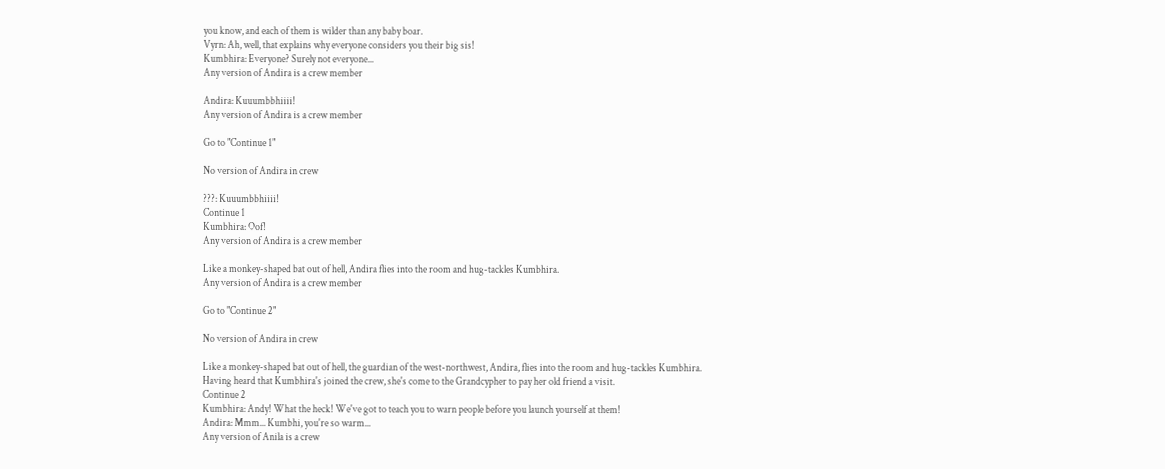you know, and each of them is wilder than any baby boar.
Vyrn: Ah, well, that explains why everyone considers you their big sis!
Kumbhira: Everyone? Surely not everyone...
Any version of Andira is a crew member

Andira: Kuuumbbhiiii!
Any version of Andira is a crew member

Go to "Continue 1"

No version of Andira in crew

???: Kuuumbbhiiii!
Continue 1
Kumbhira: Oof!
Any version of Andira is a crew member

Like a monkey-shaped bat out of hell, Andira flies into the room and hug-tackles Kumbhira.
Any version of Andira is a crew member

Go to "Continue 2"

No version of Andira in crew

Like a monkey-shaped bat out of hell, the guardian of the west-northwest, Andira, flies into the room and hug-tackles Kumbhira.
Having heard that Kumbhira's joined the crew, she's come to the Grandcypher to pay her old friend a visit.
Continue 2
Kumbhira: Andy! What the heck! We've got to teach you to warn people before you launch yourself at them!
Andira: Mmm... Kumbhi, you're so warm...
Any version of Anila is a crew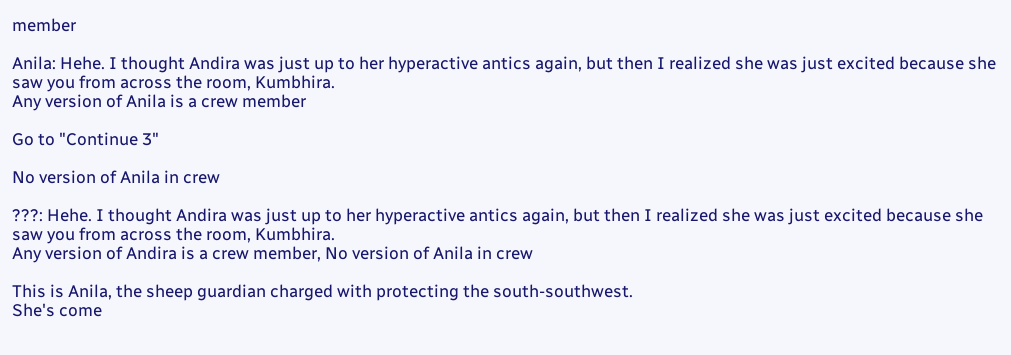member

Anila: Hehe. I thought Andira was just up to her hyperactive antics again, but then I realized she was just excited because she saw you from across the room, Kumbhira.
Any version of Anila is a crew member

Go to "Continue 3"

No version of Anila in crew

???: Hehe. I thought Andira was just up to her hyperactive antics again, but then I realized she was just excited because she saw you from across the room, Kumbhira.
Any version of Andira is a crew member, No version of Anila in crew

This is Anila, the sheep guardian charged with protecting the south-southwest.
She's come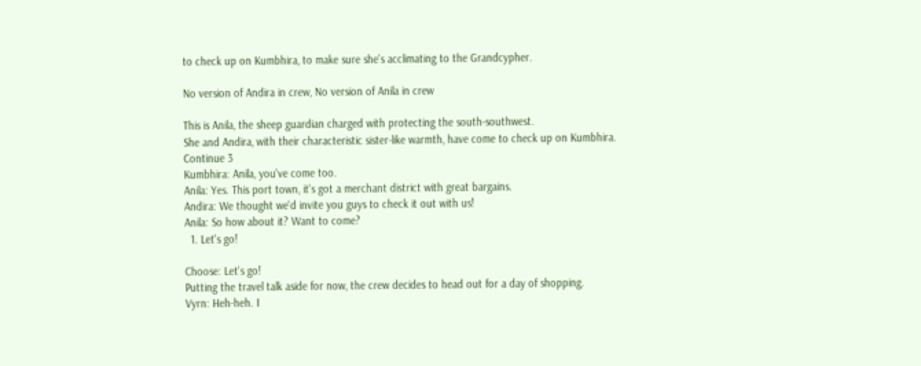to check up on Kumbhira, to make sure she's acclimating to the Grandcypher.

No version of Andira in crew, No version of Anila in crew

This is Anila, the sheep guardian charged with protecting the south-southwest.
She and Andira, with their characteristic sister-like warmth, have come to check up on Kumbhira.
Continue 3
Kumbhira: Anila, you've come too.
Anila: Yes. This port town, it's got a merchant district with great bargains.
Andira: We thought we'd invite you guys to check it out with us!
Anila: So how about it? Want to come?
  1. Let's go!

Choose: Let's go!
Putting the travel talk aside for now, the crew decides to head out for a day of shopping.
Vyrn: Heh-heh. I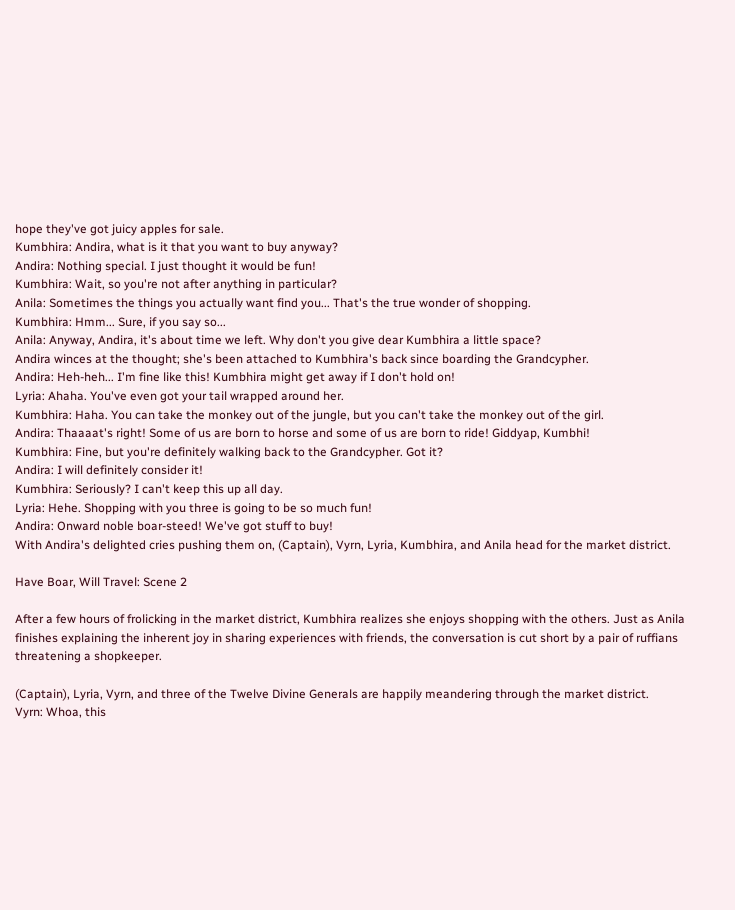hope they've got juicy apples for sale.
Kumbhira: Andira, what is it that you want to buy anyway?
Andira: Nothing special. I just thought it would be fun!
Kumbhira: Wait, so you're not after anything in particular?
Anila: Sometimes the things you actually want find you... That's the true wonder of shopping.
Kumbhira: Hmm... Sure, if you say so...
Anila: Anyway, Andira, it's about time we left. Why don't you give dear Kumbhira a little space?
Andira winces at the thought; she's been attached to Kumbhira's back since boarding the Grandcypher.
Andira: Heh-heh... I'm fine like this! Kumbhira might get away if I don't hold on!
Lyria: Ahaha. You've even got your tail wrapped around her.
Kumbhira: Haha. You can take the monkey out of the jungle, but you can't take the monkey out of the girl.
Andira: Thaaaat's right! Some of us are born to horse and some of us are born to ride! Giddyap, Kumbhi!
Kumbhira: Fine, but you're definitely walking back to the Grandcypher. Got it?
Andira: I will definitely consider it!
Kumbhira: Seriously? I can't keep this up all day.
Lyria: Hehe. Shopping with you three is going to be so much fun!
Andira: Onward noble boar-steed! We've got stuff to buy!
With Andira's delighted cries pushing them on, (Captain), Vyrn, Lyria, Kumbhira, and Anila head for the market district.

Have Boar, Will Travel: Scene 2

After a few hours of frolicking in the market district, Kumbhira realizes she enjoys shopping with the others. Just as Anila finishes explaining the inherent joy in sharing experiences with friends, the conversation is cut short by a pair of ruffians threatening a shopkeeper.

(Captain), Lyria, Vyrn, and three of the Twelve Divine Generals are happily meandering through the market district.
Vyrn: Whoa, this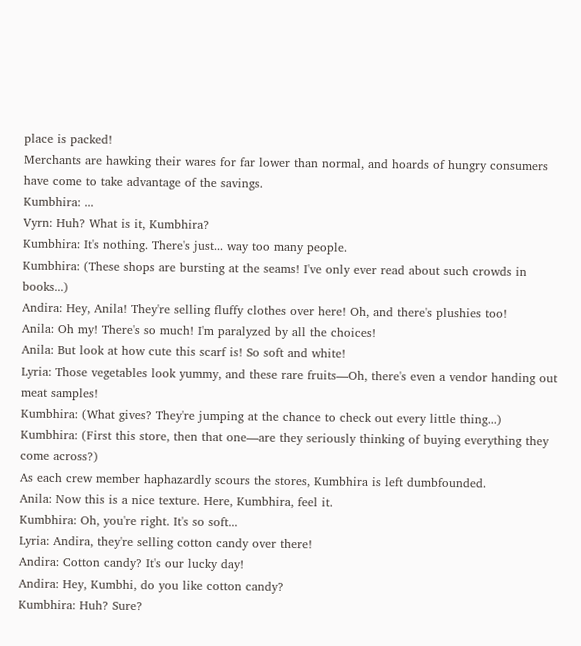place is packed!
Merchants are hawking their wares for far lower than normal, and hoards of hungry consumers have come to take advantage of the savings.
Kumbhira: ...
Vyrn: Huh? What is it, Kumbhira?
Kumbhira: It's nothing. There's just... way too many people.
Kumbhira: (These shops are bursting at the seams! I've only ever read about such crowds in books...)
Andira: Hey, Anila! They're selling fluffy clothes over here! Oh, and there's plushies too!
Anila: Oh my! There's so much! I'm paralyzed by all the choices!
Anila: But look at how cute this scarf is! So soft and white!
Lyria: Those vegetables look yummy, and these rare fruits—Oh, there's even a vendor handing out meat samples!
Kumbhira: (What gives? They're jumping at the chance to check out every little thing...)
Kumbhira: (First this store, then that one—are they seriously thinking of buying everything they come across?)
As each crew member haphazardly scours the stores, Kumbhira is left dumbfounded.
Anila: Now this is a nice texture. Here, Kumbhira, feel it.
Kumbhira: Oh, you're right. It's so soft...
Lyria: Andira, they're selling cotton candy over there!
Andira: Cotton candy? It's our lucky day!
Andira: Hey, Kumbhi, do you like cotton candy?
Kumbhira: Huh? Sure?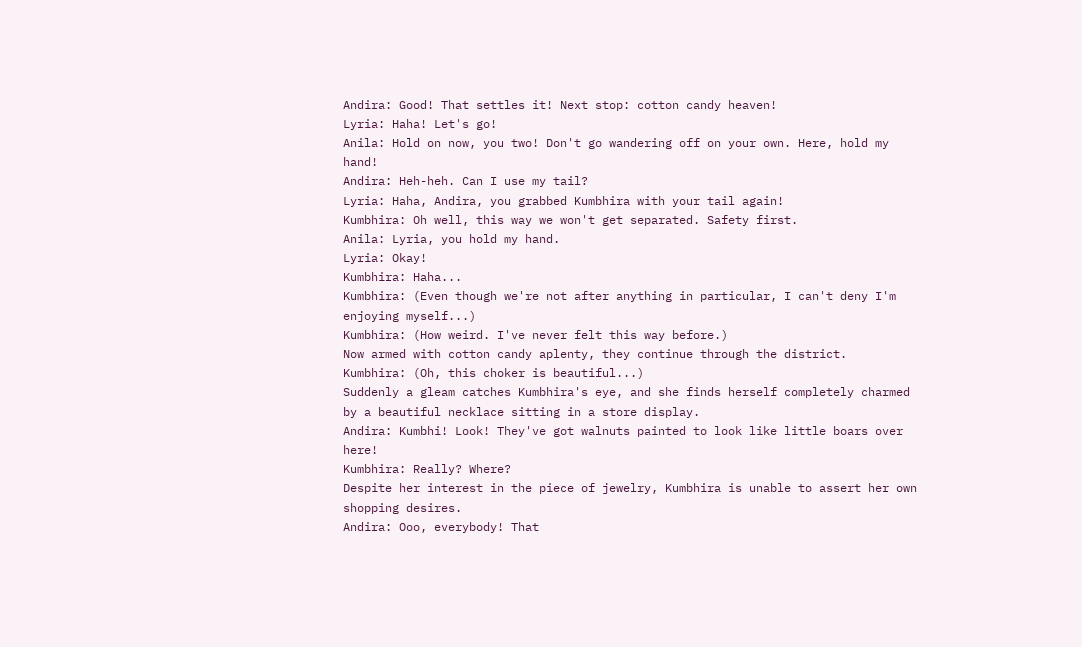Andira: Good! That settles it! Next stop: cotton candy heaven!
Lyria: Haha! Let's go!
Anila: Hold on now, you two! Don't go wandering off on your own. Here, hold my hand!
Andira: Heh-heh. Can I use my tail?
Lyria: Haha, Andira, you grabbed Kumbhira with your tail again!
Kumbhira: Oh well, this way we won't get separated. Safety first.
Anila: Lyria, you hold my hand.
Lyria: Okay!
Kumbhira: Haha...
Kumbhira: (Even though we're not after anything in particular, I can't deny I'm enjoying myself...)
Kumbhira: (How weird. I've never felt this way before.)
Now armed with cotton candy aplenty, they continue through the district.
Kumbhira: (Oh, this choker is beautiful...)
Suddenly a gleam catches Kumbhira's eye, and she finds herself completely charmed by a beautiful necklace sitting in a store display.
Andira: Kumbhi! Look! They've got walnuts painted to look like little boars over here!
Kumbhira: Really? Where?
Despite her interest in the piece of jewelry, Kumbhira is unable to assert her own shopping desires.
Andira: Ooo, everybody! That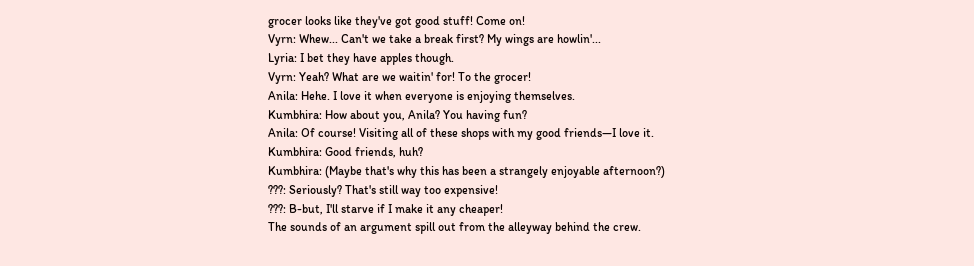grocer looks like they've got good stuff! Come on!
Vyrn: Whew... Can't we take a break first? My wings are howlin'...
Lyria: I bet they have apples though.
Vyrn: Yeah? What are we waitin' for! To the grocer!
Anila: Hehe. I love it when everyone is enjoying themselves.
Kumbhira: How about you, Anila? You having fun?
Anila: Of course! Visiting all of these shops with my good friends—I love it.
Kumbhira: Good friends, huh?
Kumbhira: (Maybe that's why this has been a strangely enjoyable afternoon?)
???: Seriously? That's still way too expensive!
???: B-but, I'll starve if I make it any cheaper!
The sounds of an argument spill out from the alleyway behind the crew.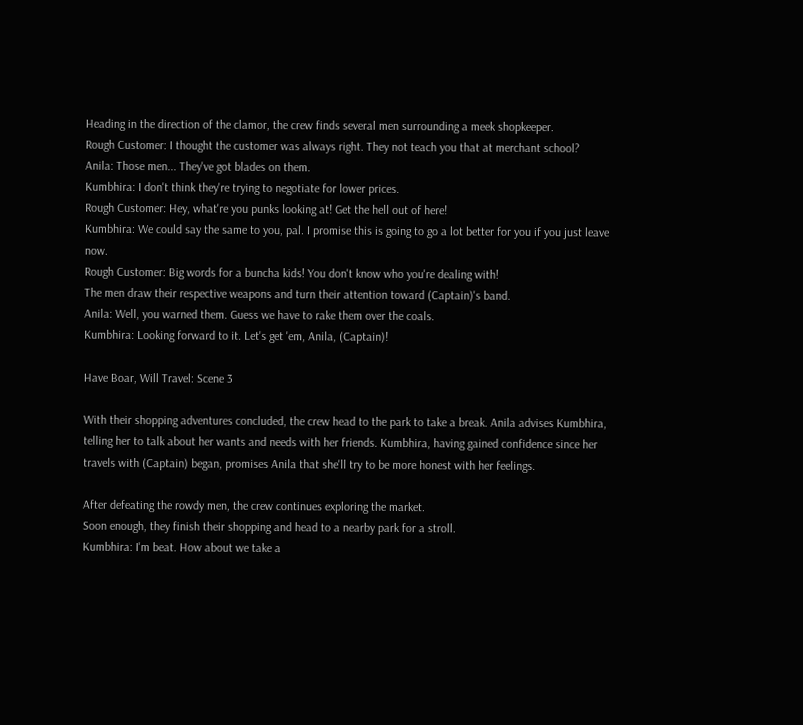Heading in the direction of the clamor, the crew finds several men surrounding a meek shopkeeper.
Rough Customer: I thought the customer was always right. They not teach you that at merchant school?
Anila: Those men... They've got blades on them.
Kumbhira: I don't think they're trying to negotiate for lower prices.
Rough Customer: Hey, what're you punks looking at! Get the hell out of here!
Kumbhira: We could say the same to you, pal. I promise this is going to go a lot better for you if you just leave now.
Rough Customer: Big words for a buncha kids! You don't know who you're dealing with!
The men draw their respective weapons and turn their attention toward (Captain)'s band.
Anila: Well, you warned them. Guess we have to rake them over the coals.
Kumbhira: Looking forward to it. Let's get 'em, Anila, (Captain)!

Have Boar, Will Travel: Scene 3

With their shopping adventures concluded, the crew head to the park to take a break. Anila advises Kumbhira, telling her to talk about her wants and needs with her friends. Kumbhira, having gained confidence since her travels with (Captain) began, promises Anila that she'll try to be more honest with her feelings.

After defeating the rowdy men, the crew continues exploring the market.
Soon enough, they finish their shopping and head to a nearby park for a stroll.
Kumbhira: I'm beat. How about we take a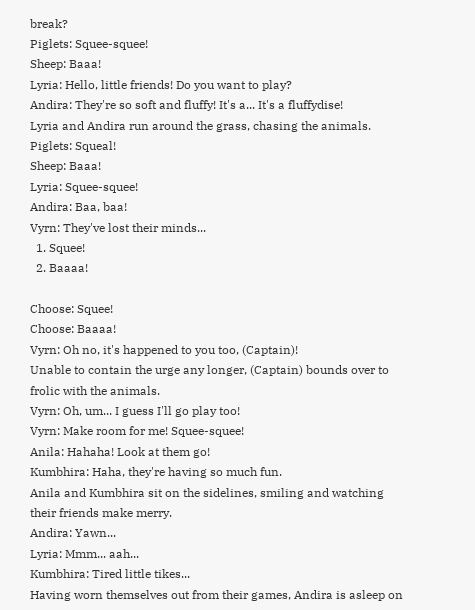break?
Piglets: Squee-squee!
Sheep: Baaa!
Lyria: Hello, little friends! Do you want to play?
Andira: They're so soft and fluffy! It's a... It's a fluffydise!
Lyria and Andira run around the grass, chasing the animals.
Piglets: Squeal!
Sheep: Baaa!
Lyria: Squee-squee!
Andira: Baa, baa!
Vyrn: They've lost their minds...
  1. Squee!
  2. Baaaa!

Choose: Squee!
Choose: Baaaa!
Vyrn: Oh no, it's happened to you too, (Captain)!
Unable to contain the urge any longer, (Captain) bounds over to frolic with the animals.
Vyrn: Oh, um... I guess I'll go play too!
Vyrn: Make room for me! Squee-squee!
Anila: Hahaha! Look at them go!
Kumbhira: Haha, they're having so much fun.
Anila and Kumbhira sit on the sidelines, smiling and watching their friends make merry.
Andira: Yawn...
Lyria: Mmm... aah...
Kumbhira: Tired little tikes...
Having worn themselves out from their games, Andira is asleep on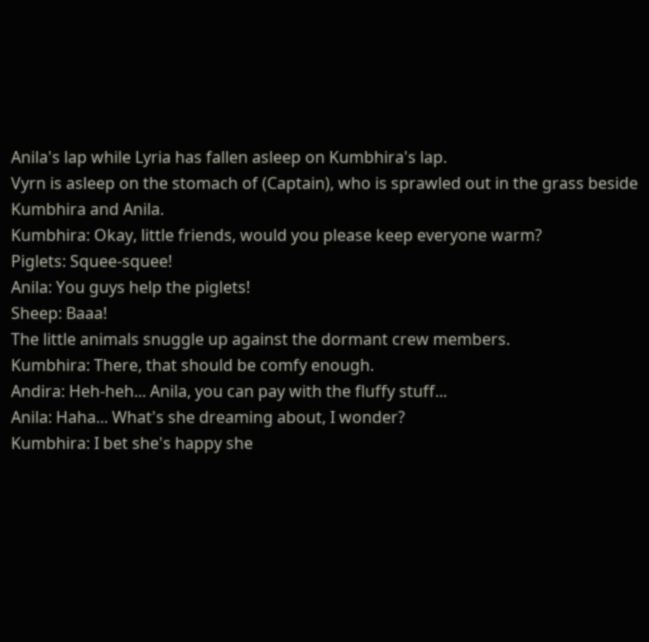Anila's lap while Lyria has fallen asleep on Kumbhira's lap.
Vyrn is asleep on the stomach of (Captain), who is sprawled out in the grass beside Kumbhira and Anila.
Kumbhira: Okay, little friends, would you please keep everyone warm?
Piglets: Squee-squee!
Anila: You guys help the piglets!
Sheep: Baaa!
The little animals snuggle up against the dormant crew members.
Kumbhira: There, that should be comfy enough.
Andira: Heh-heh... Anila, you can pay with the fluffy stuff...
Anila: Haha... What's she dreaming about, I wonder?
Kumbhira: I bet she's happy she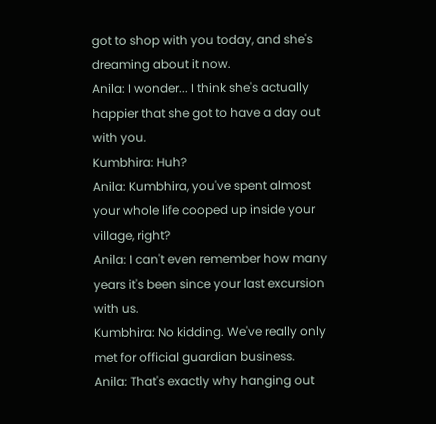got to shop with you today, and she's dreaming about it now.
Anila: I wonder... I think she's actually happier that she got to have a day out with you.
Kumbhira: Huh?
Anila: Kumbhira, you've spent almost your whole life cooped up inside your village, right?
Anila: I can't even remember how many years it's been since your last excursion with us.
Kumbhira: No kidding. We've really only met for official guardian business.
Anila: That's exactly why hanging out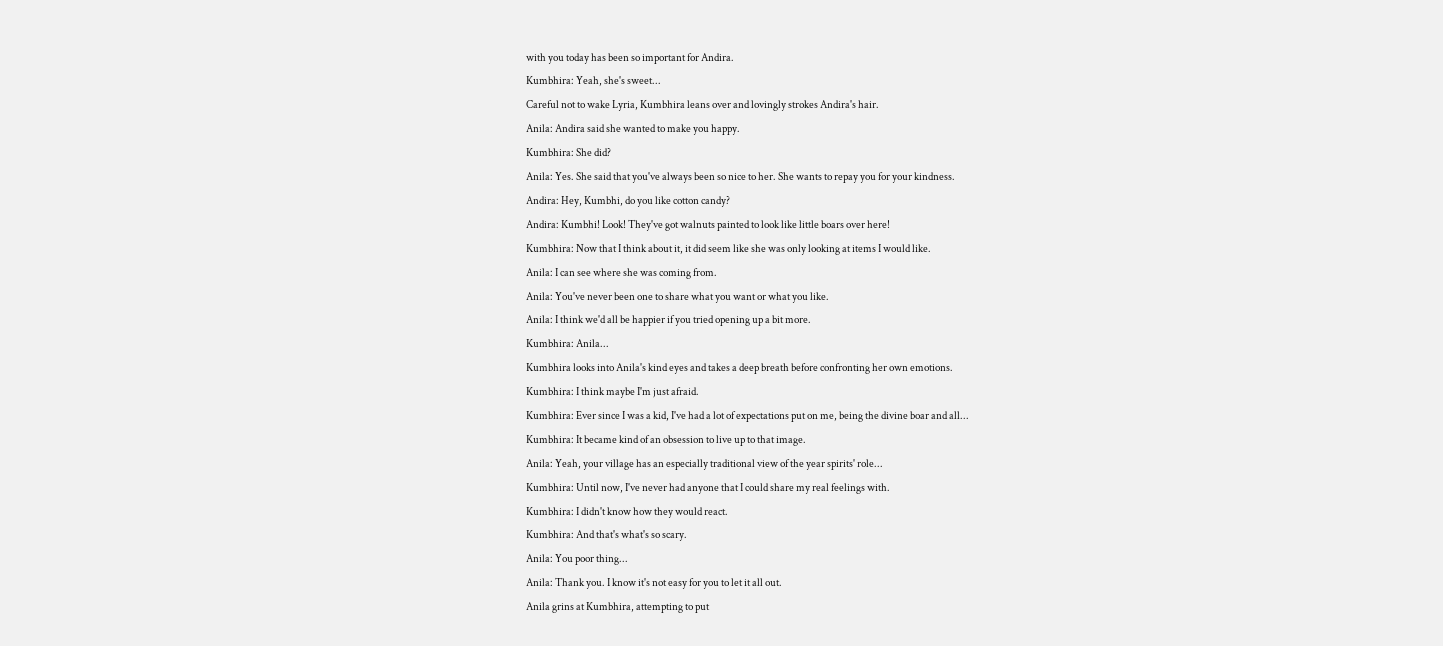with you today has been so important for Andira.
Kumbhira: Yeah, she's sweet...
Careful not to wake Lyria, Kumbhira leans over and lovingly strokes Andira's hair.
Anila: Andira said she wanted to make you happy.
Kumbhira: She did?
Anila: Yes. She said that you've always been so nice to her. She wants to repay you for your kindness.
Andira: Hey, Kumbhi, do you like cotton candy?
Andira: Kumbhi! Look! They've got walnuts painted to look like little boars over here!
Kumbhira: Now that I think about it, it did seem like she was only looking at items I would like.
Anila: I can see where she was coming from.
Anila: You've never been one to share what you want or what you like.
Anila: I think we'd all be happier if you tried opening up a bit more.
Kumbhira: Anila...
Kumbhira looks into Anila's kind eyes and takes a deep breath before confronting her own emotions.
Kumbhira: I think maybe I'm just afraid.
Kumbhira: Ever since I was a kid, I've had a lot of expectations put on me, being the divine boar and all...
Kumbhira: It became kind of an obsession to live up to that image.
Anila: Yeah, your village has an especially traditional view of the year spirits' role...
Kumbhira: Until now, I've never had anyone that I could share my real feelings with.
Kumbhira: I didn't know how they would react.
Kumbhira: And that's what's so scary.
Anila: You poor thing...
Anila: Thank you. I know it's not easy for you to let it all out.
Anila grins at Kumbhira, attempting to put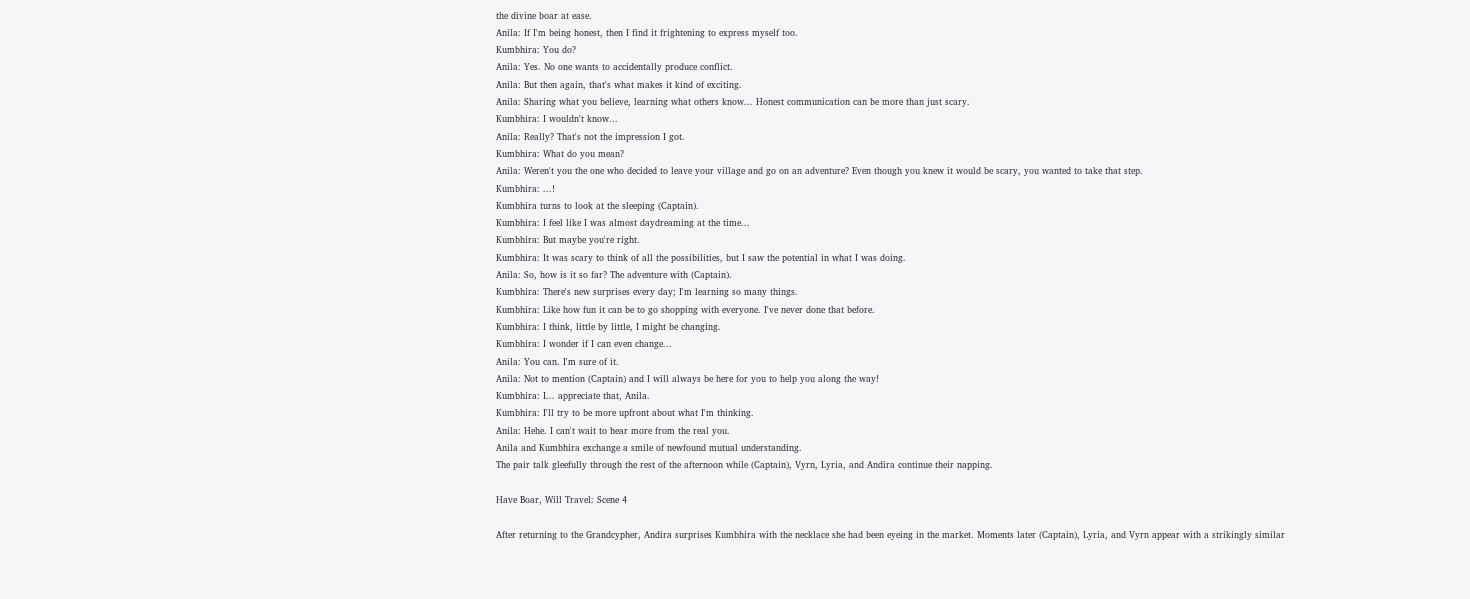the divine boar at ease.
Anila: If I'm being honest, then I find it frightening to express myself too.
Kumbhira: You do?
Anila: Yes. No one wants to accidentally produce conflict.
Anila: But then again, that's what makes it kind of exciting.
Anila: Sharing what you believe, learning what others know... Honest communication can be more than just scary.
Kumbhira: I wouldn't know...
Anila: Really? That's not the impression I got.
Kumbhira: What do you mean?
Anila: Weren't you the one who decided to leave your village and go on an adventure? Even though you knew it would be scary, you wanted to take that step.
Kumbhira: ...!
Kumbhira turns to look at the sleeping (Captain).
Kumbhira: I feel like I was almost daydreaming at the time...
Kumbhira: But maybe you're right.
Kumbhira: It was scary to think of all the possibilities, but I saw the potential in what I was doing.
Anila: So, how is it so far? The adventure with (Captain).
Kumbhira: There's new surprises every day; I'm learning so many things.
Kumbhira: Like how fun it can be to go shopping with everyone. I've never done that before.
Kumbhira: I think, little by little, I might be changing.
Kumbhira: I wonder if I can even change...
Anila: You can. I'm sure of it.
Anila: Not to mention (Captain) and I will always be here for you to help you along the way!
Kumbhira: I... appreciate that, Anila.
Kumbhira: I'll try to be more upfront about what I'm thinking.
Anila: Hehe. I can't wait to hear more from the real you.
Anila and Kumbhira exchange a smile of newfound mutual understanding.
The pair talk gleefully through the rest of the afternoon while (Captain), Vyrn, Lyria, and Andira continue their napping.

Have Boar, Will Travel: Scene 4

After returning to the Grandcypher, Andira surprises Kumbhira with the necklace she had been eyeing in the market. Moments later (Captain), Lyria, and Vyrn appear with a strikingly similar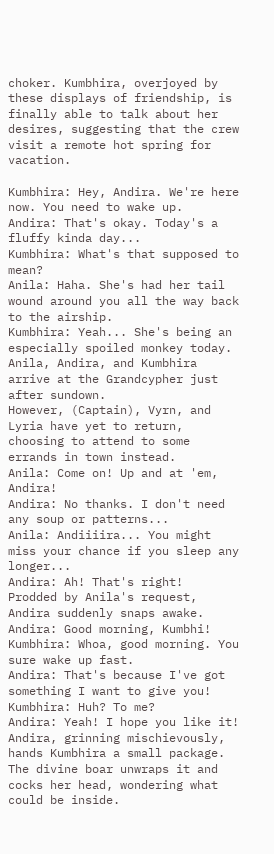choker. Kumbhira, overjoyed by these displays of friendship, is finally able to talk about her desires, suggesting that the crew visit a remote hot spring for vacation.

Kumbhira: Hey, Andira. We're here now. You need to wake up.
Andira: That's okay. Today's a fluffy kinda day...
Kumbhira: What's that supposed to mean?
Anila: Haha. She's had her tail wound around you all the way back to the airship.
Kumbhira: Yeah... She's being an especially spoiled monkey today.
Anila, Andira, and Kumbhira arrive at the Grandcypher just after sundown.
However, (Captain), Vyrn, and Lyria have yet to return, choosing to attend to some errands in town instead.
Anila: Come on! Up and at 'em, Andira!
Andira: No thanks. I don't need any soup or patterns...
Anila: Andiiiira... You might miss your chance if you sleep any longer...
Andira: Ah! That's right!
Prodded by Anila's request, Andira suddenly snaps awake.
Andira: Good morning, Kumbhi!
Kumbhira: Whoa, good morning. You sure wake up fast.
Andira: That's because I've got something I want to give you!
Kumbhira: Huh? To me?
Andira: Yeah! I hope you like it!
Andira, grinning mischievously, hands Kumbhira a small package.
The divine boar unwraps it and cocks her head, wondering what could be inside.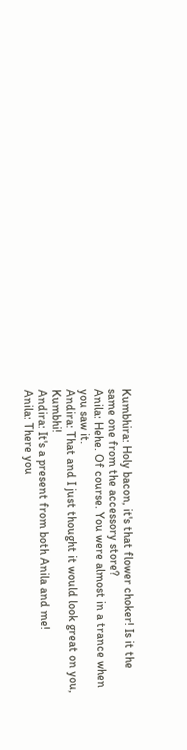Kumbhira: Holy bacon, it's that flower choker! Is it the same one from the accessory store?
Anila: Hehe. Of course. You were almost in a trance when you saw it.
Andira: That and I just thought it would look great on you, Kumbhi!
Andira: It's a present from both Anila and me!
Anila: There you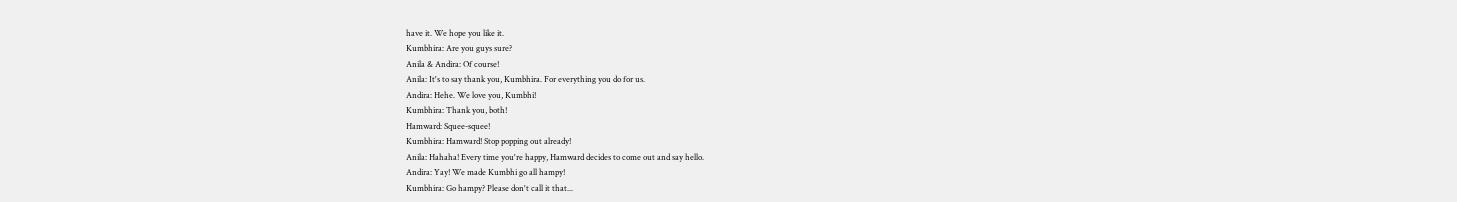have it. We hope you like it.
Kumbhira: Are you guys sure?
Anila & Andira: Of course!
Anila: It's to say thank you, Kumbhira. For everything you do for us.
Andira: Hehe. We love you, Kumbhi!
Kumbhira: Thank you, both!
Hamward: Squee-squee!
Kumbhira: Hamward! Stop popping out already!
Anila: Hahaha! Every time you're happy, Hamward decides to come out and say hello.
Andira: Yay! We made Kumbhi go all hampy!
Kumbhira: Go hampy? Please don't call it that...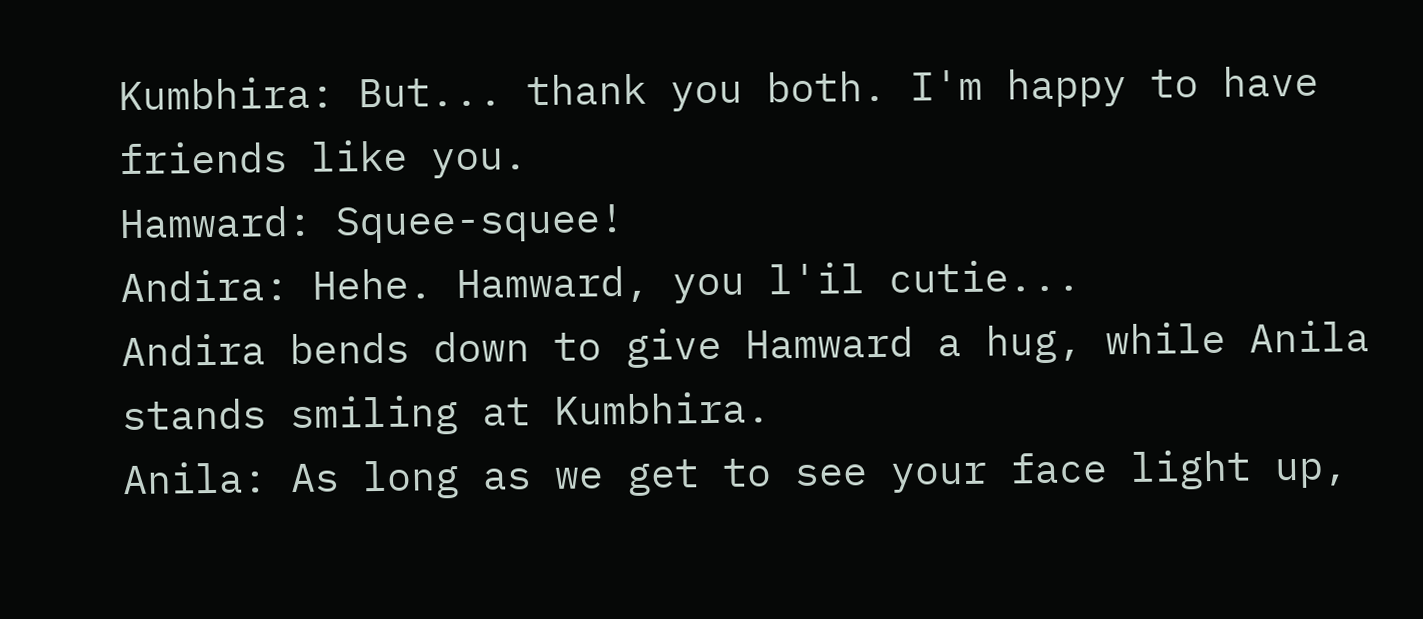Kumbhira: But... thank you both. I'm happy to have friends like you.
Hamward: Squee-squee!
Andira: Hehe. Hamward, you l'il cutie...
Andira bends down to give Hamward a hug, while Anila stands smiling at Kumbhira.
Anila: As long as we get to see your face light up,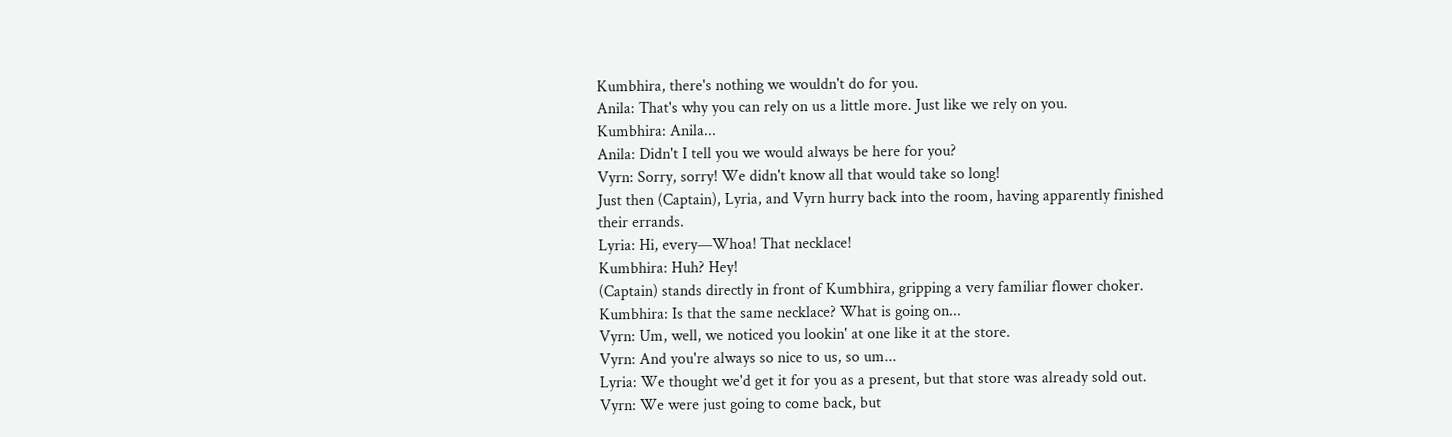Kumbhira, there's nothing we wouldn't do for you.
Anila: That's why you can rely on us a little more. Just like we rely on you.
Kumbhira: Anila...
Anila: Didn't I tell you we would always be here for you?
Vyrn: Sorry, sorry! We didn't know all that would take so long!
Just then (Captain), Lyria, and Vyrn hurry back into the room, having apparently finished their errands.
Lyria: Hi, every—Whoa! That necklace!
Kumbhira: Huh? Hey!
(Captain) stands directly in front of Kumbhira, gripping a very familiar flower choker.
Kumbhira: Is that the same necklace? What is going on...
Vyrn: Um, well, we noticed you lookin' at one like it at the store.
Vyrn: And you're always so nice to us, so um...
Lyria: We thought we'd get it for you as a present, but that store was already sold out.
Vyrn: We were just going to come back, but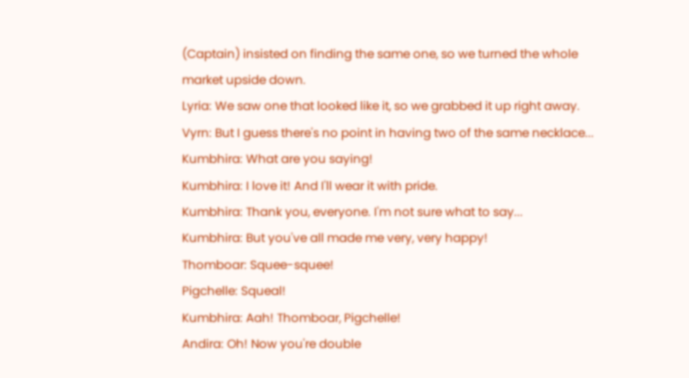(Captain) insisted on finding the same one, so we turned the whole market upside down.
Lyria: We saw one that looked like it, so we grabbed it up right away.
Vyrn: But I guess there's no point in having two of the same necklace...
Kumbhira: What are you saying!
Kumbhira: I love it! And I'll wear it with pride.
Kumbhira: Thank you, everyone. I'm not sure what to say...
Kumbhira: But you've all made me very, very happy!
Thomboar: Squee-squee!
Pigchelle: Squeal!
Kumbhira: Aah! Thomboar, Pigchelle!
Andira: Oh! Now you're double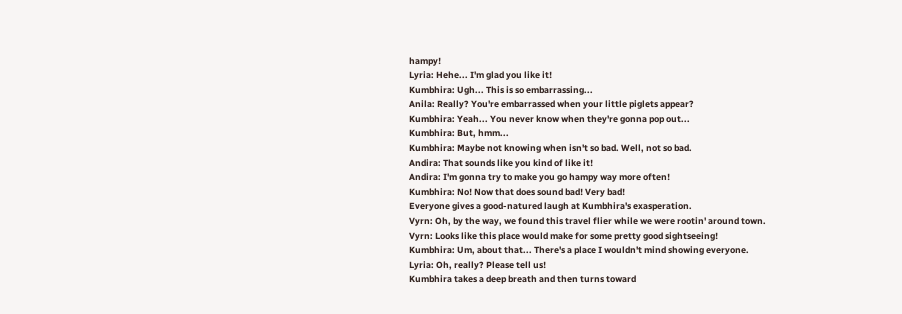hampy!
Lyria: Hehe... I'm glad you like it!
Kumbhira: Ugh... This is so embarrassing...
Anila: Really? You're embarrassed when your little piglets appear?
Kumbhira: Yeah... You never know when they're gonna pop out...
Kumbhira: But, hmm...
Kumbhira: Maybe not knowing when isn't so bad. Well, not so bad.
Andira: That sounds like you kind of like it!
Andira: I'm gonna try to make you go hampy way more often!
Kumbhira: No! Now that does sound bad! Very bad!
Everyone gives a good-natured laugh at Kumbhira's exasperation.
Vyrn: Oh, by the way, we found this travel flier while we were rootin' around town.
Vyrn: Looks like this place would make for some pretty good sightseeing!
Kumbhira: Um, about that... There's a place I wouldn't mind showing everyone.
Lyria: Oh, really? Please tell us!
Kumbhira takes a deep breath and then turns toward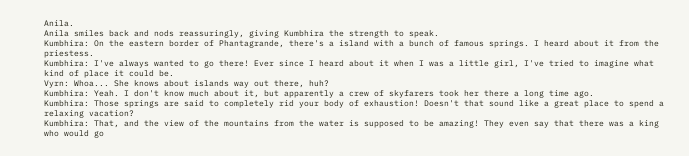Anila.
Anila smiles back and nods reassuringly, giving Kumbhira the strength to speak.
Kumbhira: On the eastern border of Phantagrande, there's a island with a bunch of famous springs. I heard about it from the priestess.
Kumbhira: I've always wanted to go there! Ever since I heard about it when I was a little girl, I've tried to imagine what kind of place it could be.
Vyrn: Whoa... She knows about islands way out there, huh?
Kumbhira: Yeah. I don't know much about it, but apparently a crew of skyfarers took her there a long time ago.
Kumbhira: Those springs are said to completely rid your body of exhaustion! Doesn't that sound like a great place to spend a relaxing vacation?
Kumbhira: That, and the view of the mountains from the water is supposed to be amazing! They even say that there was a king who would go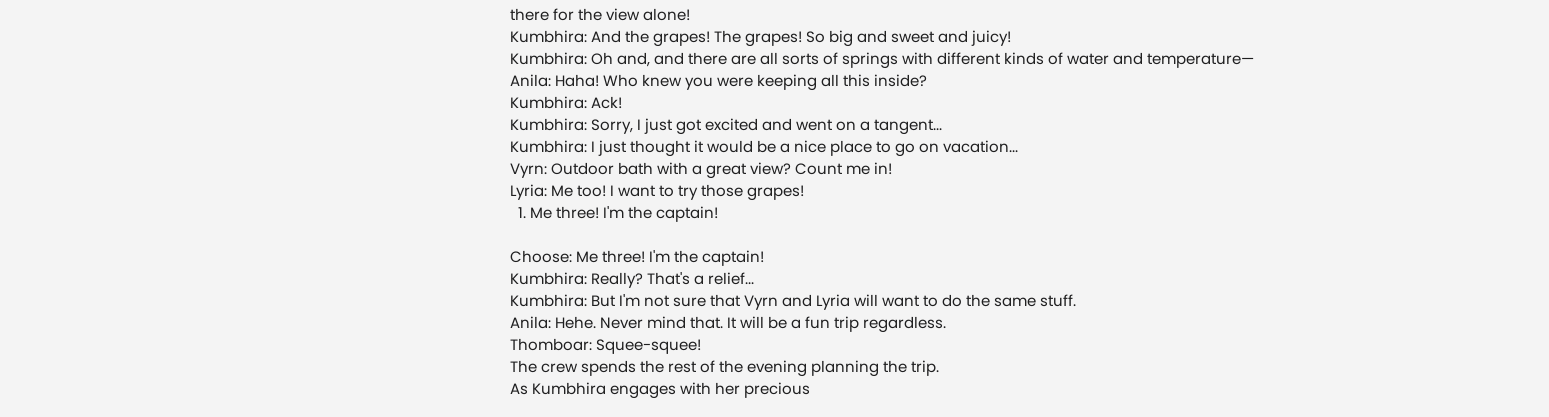there for the view alone!
Kumbhira: And the grapes! The grapes! So big and sweet and juicy!
Kumbhira: Oh and, and there are all sorts of springs with different kinds of water and temperature—
Anila: Haha! Who knew you were keeping all this inside?
Kumbhira: Ack!
Kumbhira: Sorry, I just got excited and went on a tangent...
Kumbhira: I just thought it would be a nice place to go on vacation...
Vyrn: Outdoor bath with a great view? Count me in!
Lyria: Me too! I want to try those grapes!
  1. Me three! I'm the captain!

Choose: Me three! I'm the captain!
Kumbhira: Really? That's a relief...
Kumbhira: But I'm not sure that Vyrn and Lyria will want to do the same stuff.
Anila: Hehe. Never mind that. It will be a fun trip regardless.
Thomboar: Squee-squee!
The crew spends the rest of the evening planning the trip.
As Kumbhira engages with her precious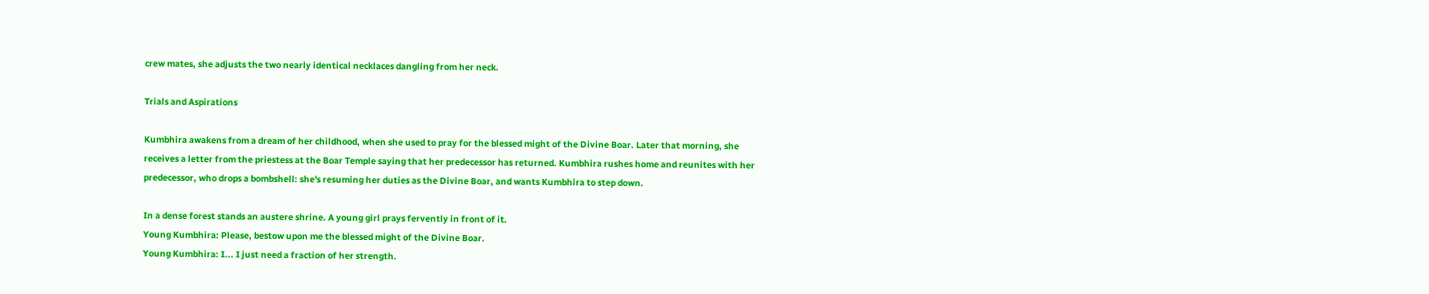crew mates, she adjusts the two nearly identical necklaces dangling from her neck.

Trials and Aspirations

Kumbhira awakens from a dream of her childhood, when she used to pray for the blessed might of the Divine Boar. Later that morning, she receives a letter from the priestess at the Boar Temple saying that her predecessor has returned. Kumbhira rushes home and reunites with her predecessor, who drops a bombshell: she's resuming her duties as the Divine Boar, and wants Kumbhira to step down.

In a dense forest stands an austere shrine. A young girl prays fervently in front of it.
Young Kumbhira: Please, bestow upon me the blessed might of the Divine Boar.
Young Kumbhira: I... I just need a fraction of her strength.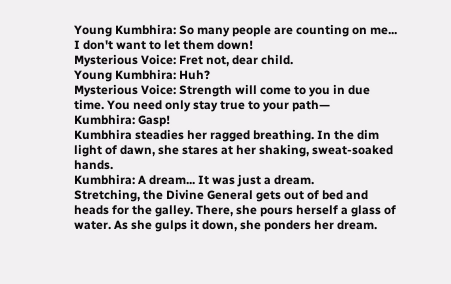Young Kumbhira: So many people are counting on me... I don't want to let them down!
Mysterious Voice: Fret not, dear child.
Young Kumbhira: Huh?
Mysterious Voice: Strength will come to you in due time. You need only stay true to your path—
Kumbhira: Gasp!
Kumbhira steadies her ragged breathing. In the dim light of dawn, she stares at her shaking, sweat-soaked hands.
Kumbhira: A dream... It was just a dream.
Stretching, the Divine General gets out of bed and heads for the galley. There, she pours herself a glass of water. As she gulps it down, she ponders her dream.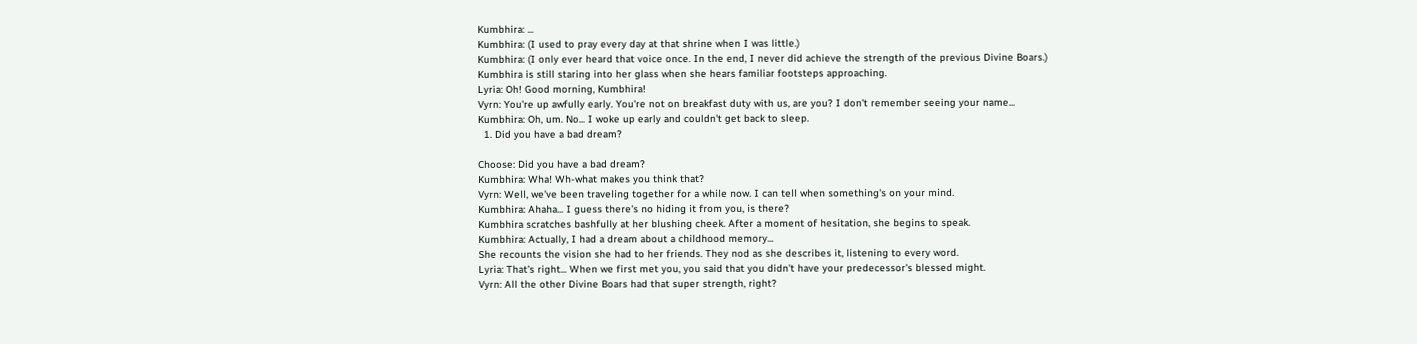Kumbhira: ...
Kumbhira: (I used to pray every day at that shrine when I was little.)
Kumbhira: (I only ever heard that voice once. In the end, I never did achieve the strength of the previous Divine Boars.)
Kumbhira is still staring into her glass when she hears familiar footsteps approaching.
Lyria: Oh! Good morning, Kumbhira!
Vyrn: You're up awfully early. You're not on breakfast duty with us, are you? I don't remember seeing your name...
Kumbhira: Oh, um. No... I woke up early and couldn't get back to sleep.
  1. Did you have a bad dream?

Choose: Did you have a bad dream?
Kumbhira: Wha! Wh-what makes you think that?
Vyrn: Well, we've been traveling together for a while now. I can tell when something's on your mind.
Kumbhira: Ahaha... I guess there's no hiding it from you, is there?
Kumbhira scratches bashfully at her blushing cheek. After a moment of hesitation, she begins to speak.
Kumbhira: Actually, I had a dream about a childhood memory...
She recounts the vision she had to her friends. They nod as she describes it, listening to every word.
Lyria: That's right... When we first met you, you said that you didn't have your predecessor's blessed might.
Vyrn: All the other Divine Boars had that super strength, right?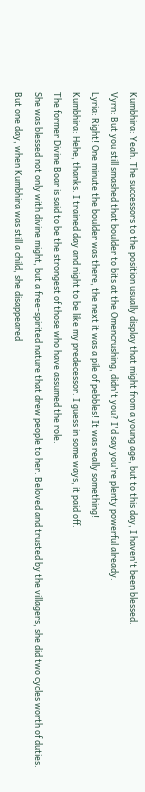Kumbhira: Yeah. The successors to the position usually display that might from a young age, but to this day, I haven't been blessed.
Vyrn: But you still smashed that boulder to bits at the Omencrushing, didn't you? I'd say you're plenty powerful already.
Lyria: Right! One minute the boulder was there, the next it was a pile of pebbles! It was really something!
Kumbhira: Hehe, thanks. I trained day and night to be like my predecessor. I guess in some ways, it paid off.
The former Divine Boar is said to be the strongest of those who have assumed the role.
She was blessed not only with divine might, but a free-spirited nature that drew people to her. Beloved and trusted by the villagers, she did two cycles worth of duties.
But one day, when Kumbhira was still a child, she disappeared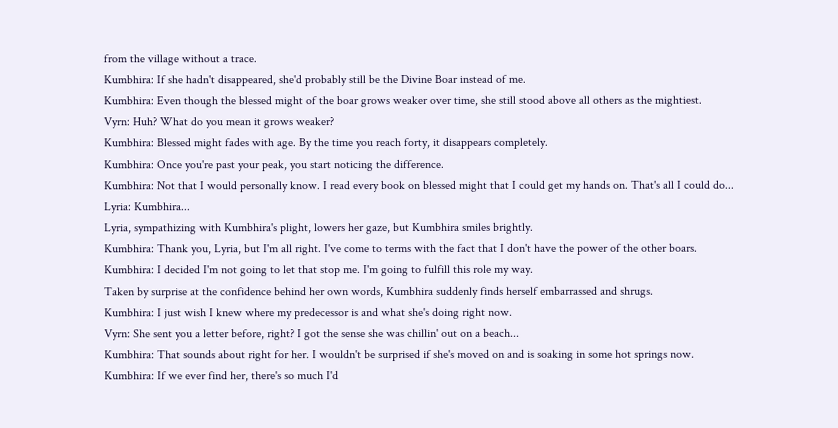from the village without a trace.
Kumbhira: If she hadn't disappeared, she'd probably still be the Divine Boar instead of me.
Kumbhira: Even though the blessed might of the boar grows weaker over time, she still stood above all others as the mightiest.
Vyrn: Huh? What do you mean it grows weaker?
Kumbhira: Blessed might fades with age. By the time you reach forty, it disappears completely.
Kumbhira: Once you're past your peak, you start noticing the difference.
Kumbhira: Not that I would personally know. I read every book on blessed might that I could get my hands on. That's all I could do...
Lyria: Kumbhira...
Lyria, sympathizing with Kumbhira's plight, lowers her gaze, but Kumbhira smiles brightly.
Kumbhira: Thank you, Lyria, but I'm all right. I've come to terms with the fact that I don't have the power of the other boars.
Kumbhira: I decided I'm not going to let that stop me. I'm going to fulfill this role my way.
Taken by surprise at the confidence behind her own words, Kumbhira suddenly finds herself embarrassed and shrugs.
Kumbhira: I just wish I knew where my predecessor is and what she's doing right now.
Vyrn: She sent you a letter before, right? I got the sense she was chillin' out on a beach...
Kumbhira: That sounds about right for her. I wouldn't be surprised if she's moved on and is soaking in some hot springs now.
Kumbhira: If we ever find her, there's so much I'd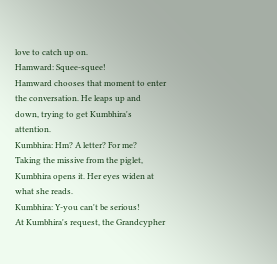love to catch up on.
Hamward: Squee-squee!
Hamward chooses that moment to enter the conversation. He leaps up and down, trying to get Kumbhira's attention.
Kumbhira: Hm? A letter? For me?
Taking the missive from the piglet, Kumbhira opens it. Her eyes widen at what she reads.
Kumbhira: Y-you can't be serious!
At Kumbhira's request, the Grandcypher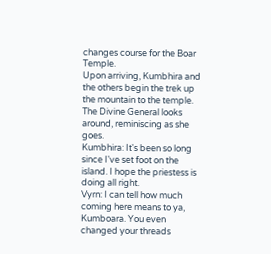changes course for the Boar Temple.
Upon arriving, Kumbhira and the others begin the trek up the mountain to the temple. The Divine General looks around, reminiscing as she goes.
Kumbhira: It's been so long since I've set foot on the island. I hope the priestess is doing all right.
Vyrn: I can tell how much coming here means to ya, Kumboara. You even changed your threads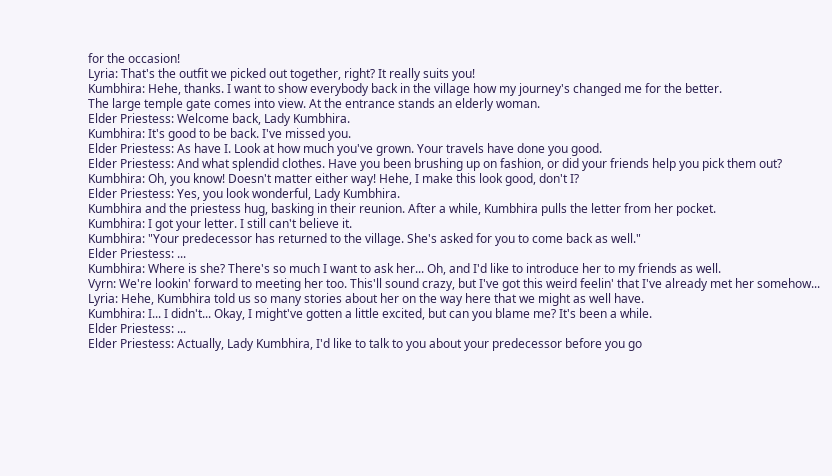for the occasion!
Lyria: That's the outfit we picked out together, right? It really suits you!
Kumbhira: Hehe, thanks. I want to show everybody back in the village how my journey's changed me for the better.
The large temple gate comes into view. At the entrance stands an elderly woman.
Elder Priestess: Welcome back, Lady Kumbhira.
Kumbhira: It's good to be back. I've missed you.
Elder Priestess: As have I. Look at how much you've grown. Your travels have done you good.
Elder Priestess: And what splendid clothes. Have you been brushing up on fashion, or did your friends help you pick them out?
Kumbhira: Oh, you know! Doesn't matter either way! Hehe, I make this look good, don't I?
Elder Priestess: Yes, you look wonderful, Lady Kumbhira.
Kumbhira and the priestess hug, basking in their reunion. After a while, Kumbhira pulls the letter from her pocket.
Kumbhira: I got your letter. I still can't believe it.
Kumbhira: "Your predecessor has returned to the village. She's asked for you to come back as well."
Elder Priestess: ...
Kumbhira: Where is she? There's so much I want to ask her... Oh, and I'd like to introduce her to my friends as well.
Vyrn: We're lookin' forward to meeting her too. This'll sound crazy, but I've got this weird feelin' that I've already met her somehow...
Lyria: Hehe, Kumbhira told us so many stories about her on the way here that we might as well have.
Kumbhira: I... I didn't... Okay, I might've gotten a little excited, but can you blame me? It's been a while.
Elder Priestess: ...
Elder Priestess: Actually, Lady Kumbhira, I'd like to talk to you about your predecessor before you go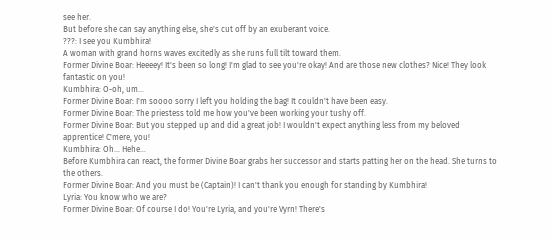see her.
But before she can say anything else, she's cut off by an exuberant voice.
???: I see you Kumbhira!
A woman with grand horns waves excitedly as she runs full tilt toward them.
Former Divine Boar: Heeeey! It's been so long! I'm glad to see you're okay! And are those new clothes? Nice! They look fantastic on you!
Kumbhira: O-oh, um...
Former Divine Boar: I'm soooo sorry I left you holding the bag! It couldn't have been easy.
Former Divine Boar: The priestess told me how you've been working your tushy off.
Former Divine Boar: But you stepped up and did a great job! I wouldn't expect anything less from my beloved apprentice! C'mere, you!
Kumbhira: Oh... Hehe...
Before Kumbhira can react, the former Divine Boar grabs her successor and starts patting her on the head. She turns to the others.
Former Divine Boar: And you must be (Captain)! I can't thank you enough for standing by Kumbhira!
Lyria: You know who we are?
Former Divine Boar: Of course I do! You're Lyria, and you're Vyrn! There's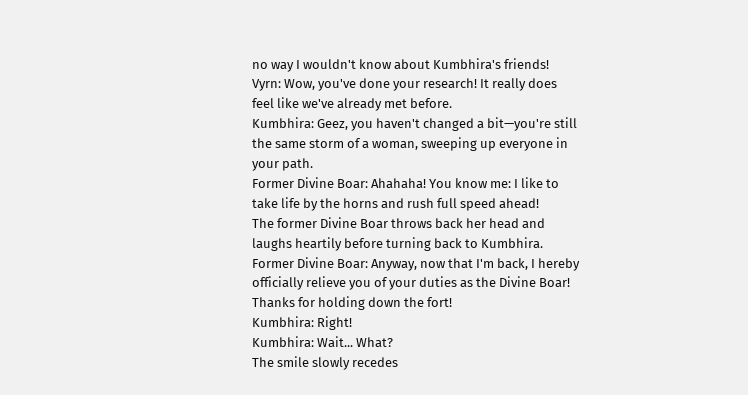no way I wouldn't know about Kumbhira's friends!
Vyrn: Wow, you've done your research! It really does feel like we've already met before.
Kumbhira: Geez, you haven't changed a bit—you're still the same storm of a woman, sweeping up everyone in your path.
Former Divine Boar: Ahahaha! You know me: I like to take life by the horns and rush full speed ahead!
The former Divine Boar throws back her head and laughs heartily before turning back to Kumbhira.
Former Divine Boar: Anyway, now that I'm back, I hereby officially relieve you of your duties as the Divine Boar! Thanks for holding down the fort!
Kumbhira: Right!
Kumbhira: Wait... What?
The smile slowly recedes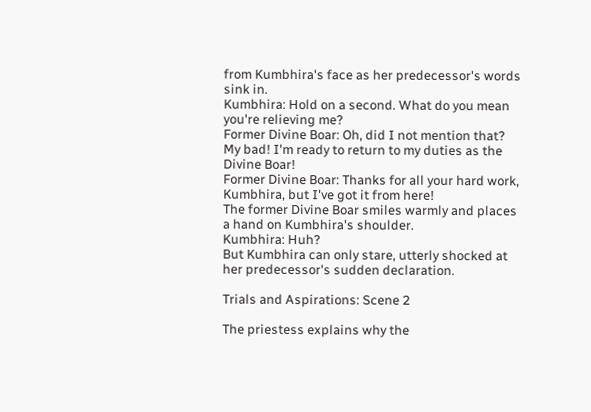from Kumbhira's face as her predecessor's words sink in.
Kumbhira: Hold on a second. What do you mean you're relieving me?
Former Divine Boar: Oh, did I not mention that? My bad! I'm ready to return to my duties as the Divine Boar!
Former Divine Boar: Thanks for all your hard work, Kumbhira, but I've got it from here!
The former Divine Boar smiles warmly and places a hand on Kumbhira's shoulder.
Kumbhira: Huh?
But Kumbhira can only stare, utterly shocked at her predecessor's sudden declaration.

Trials and Aspirations: Scene 2

The priestess explains why the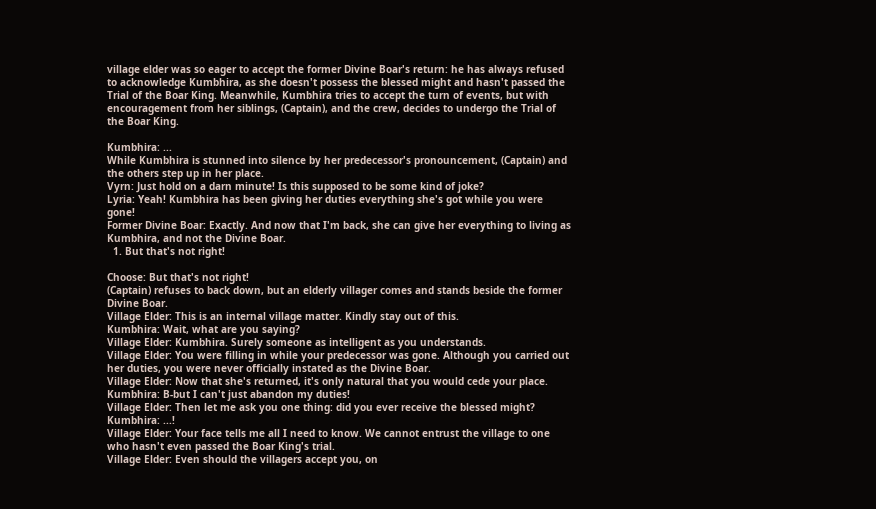village elder was so eager to accept the former Divine Boar's return: he has always refused to acknowledge Kumbhira, as she doesn't possess the blessed might and hasn't passed the Trial of the Boar King. Meanwhile, Kumbhira tries to accept the turn of events, but with encouragement from her siblings, (Captain), and the crew, decides to undergo the Trial of the Boar King.

Kumbhira: ...
While Kumbhira is stunned into silence by her predecessor's pronouncement, (Captain) and the others step up in her place.
Vyrn: Just hold on a darn minute! Is this supposed to be some kind of joke?
Lyria: Yeah! Kumbhira has been giving her duties everything she's got while you were gone!
Former Divine Boar: Exactly. And now that I'm back, she can give her everything to living as Kumbhira, and not the Divine Boar.
  1. But that's not right!

Choose: But that's not right!
(Captain) refuses to back down, but an elderly villager comes and stands beside the former Divine Boar.
Village Elder: This is an internal village matter. Kindly stay out of this.
Kumbhira: Wait, what are you saying?
Village Elder: Kumbhira. Surely someone as intelligent as you understands.
Village Elder: You were filling in while your predecessor was gone. Although you carried out her duties, you were never officially instated as the Divine Boar.
Village Elder: Now that she's returned, it's only natural that you would cede your place.
Kumbhira: B-but I can't just abandon my duties!
Village Elder: Then let me ask you one thing: did you ever receive the blessed might?
Kumbhira: ...!
Village Elder: Your face tells me all I need to know. We cannot entrust the village to one who hasn't even passed the Boar King's trial.
Village Elder: Even should the villagers accept you, on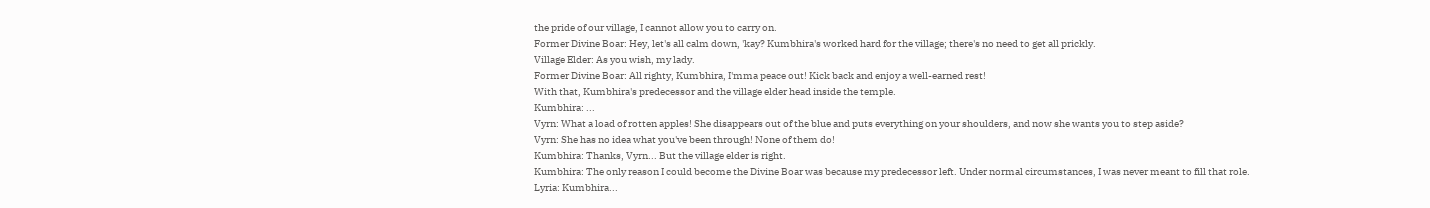the pride of our village, I cannot allow you to carry on.
Former Divine Boar: Hey, let's all calm down, 'kay? Kumbhira's worked hard for the village; there's no need to get all prickly.
Village Elder: As you wish, my lady.
Former Divine Boar: All righty, Kumbhira, I'mma peace out! Kick back and enjoy a well-earned rest!
With that, Kumbhira's predecessor and the village elder head inside the temple.
Kumbhira: ...
Vyrn: What a load of rotten apples! She disappears out of the blue and puts everything on your shoulders, and now she wants you to step aside?
Vyrn: She has no idea what you've been through! None of them do!
Kumbhira: Thanks, Vyrn... But the village elder is right.
Kumbhira: The only reason I could become the Divine Boar was because my predecessor left. Under normal circumstances, I was never meant to fill that role.
Lyria: Kumbhira...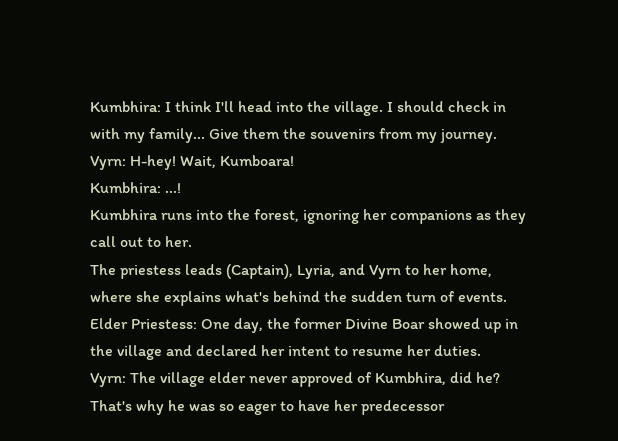Kumbhira: I think I'll head into the village. I should check in with my family... Give them the souvenirs from my journey.
Vyrn: H-hey! Wait, Kumboara!
Kumbhira: ...!
Kumbhira runs into the forest, ignoring her companions as they call out to her.
The priestess leads (Captain), Lyria, and Vyrn to her home, where she explains what's behind the sudden turn of events.
Elder Priestess: One day, the former Divine Boar showed up in the village and declared her intent to resume her duties.
Vyrn: The village elder never approved of Kumbhira, did he? That's why he was so eager to have her predecessor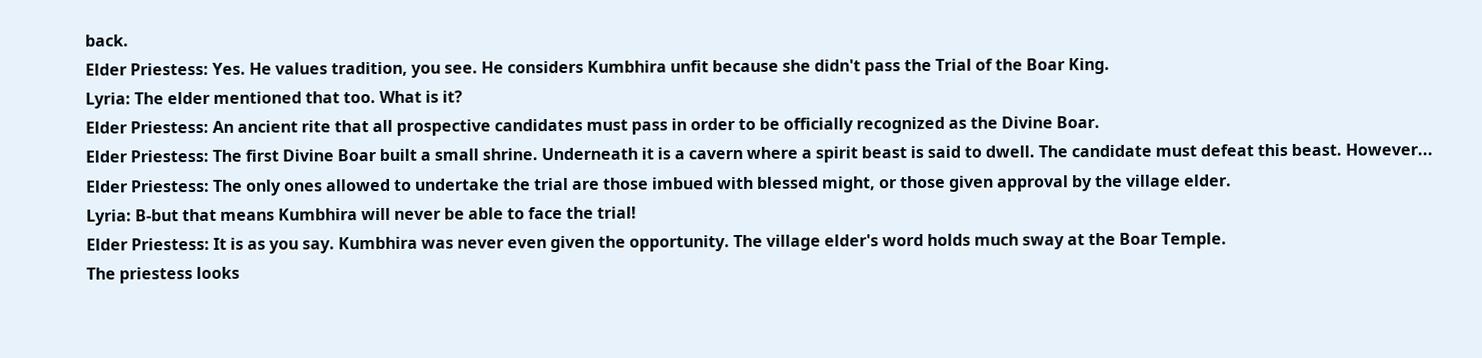back.
Elder Priestess: Yes. He values tradition, you see. He considers Kumbhira unfit because she didn't pass the Trial of the Boar King.
Lyria: The elder mentioned that too. What is it?
Elder Priestess: An ancient rite that all prospective candidates must pass in order to be officially recognized as the Divine Boar.
Elder Priestess: The first Divine Boar built a small shrine. Underneath it is a cavern where a spirit beast is said to dwell. The candidate must defeat this beast. However...
Elder Priestess: The only ones allowed to undertake the trial are those imbued with blessed might, or those given approval by the village elder.
Lyria: B-but that means Kumbhira will never be able to face the trial!
Elder Priestess: It is as you say. Kumbhira was never even given the opportunity. The village elder's word holds much sway at the Boar Temple.
The priestess looks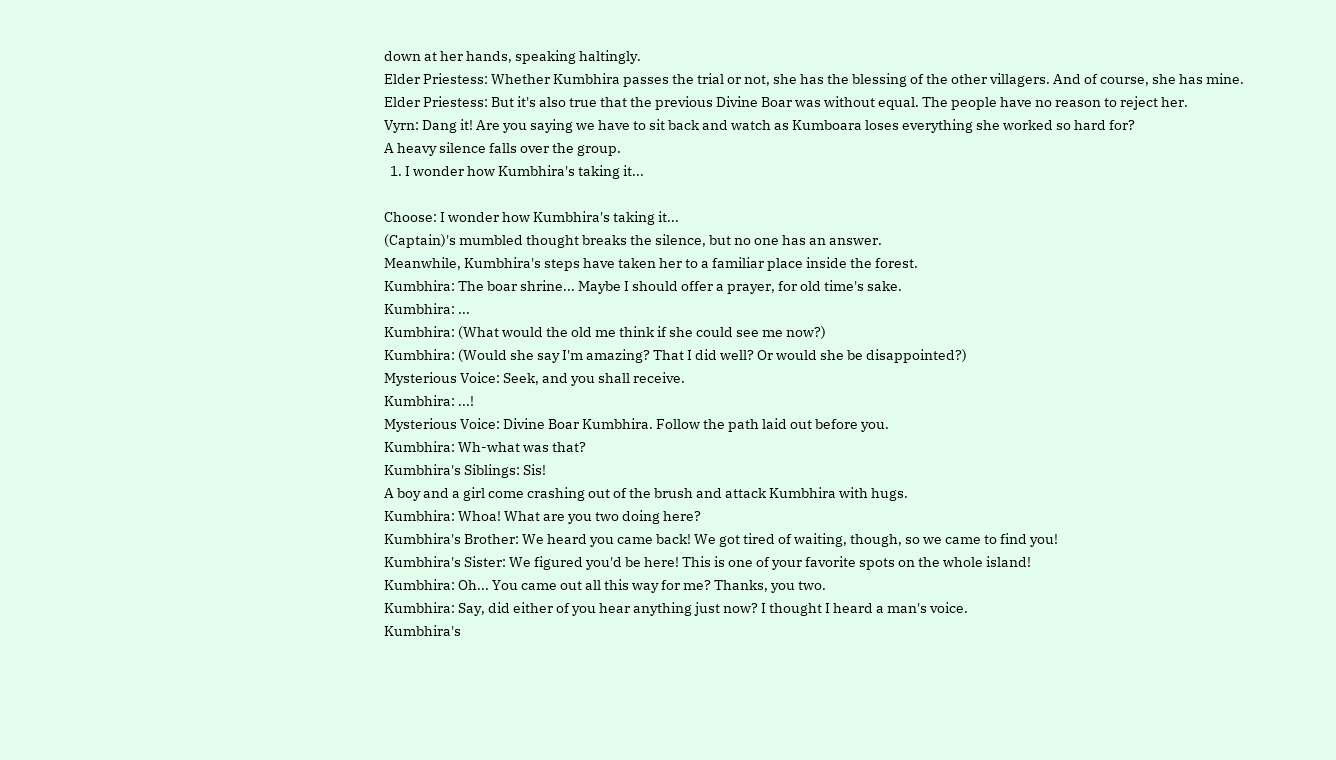down at her hands, speaking haltingly.
Elder Priestess: Whether Kumbhira passes the trial or not, she has the blessing of the other villagers. And of course, she has mine.
Elder Priestess: But it's also true that the previous Divine Boar was without equal. The people have no reason to reject her.
Vyrn: Dang it! Are you saying we have to sit back and watch as Kumboara loses everything she worked so hard for?
A heavy silence falls over the group.
  1. I wonder how Kumbhira's taking it...

Choose: I wonder how Kumbhira's taking it...
(Captain)'s mumbled thought breaks the silence, but no one has an answer.
Meanwhile, Kumbhira's steps have taken her to a familiar place inside the forest.
Kumbhira: The boar shrine... Maybe I should offer a prayer, for old time's sake.
Kumbhira: ...
Kumbhira: (What would the old me think if she could see me now?)
Kumbhira: (Would she say I'm amazing? That I did well? Or would she be disappointed?)
Mysterious Voice: Seek, and you shall receive.
Kumbhira: ...!
Mysterious Voice: Divine Boar Kumbhira. Follow the path laid out before you.
Kumbhira: Wh-what was that?
Kumbhira's Siblings: Sis!
A boy and a girl come crashing out of the brush and attack Kumbhira with hugs.
Kumbhira: Whoa! What are you two doing here?
Kumbhira's Brother: We heard you came back! We got tired of waiting, though, so we came to find you!
Kumbhira's Sister: We figured you'd be here! This is one of your favorite spots on the whole island!
Kumbhira: Oh... You came out all this way for me? Thanks, you two.
Kumbhira: Say, did either of you hear anything just now? I thought I heard a man's voice.
Kumbhira's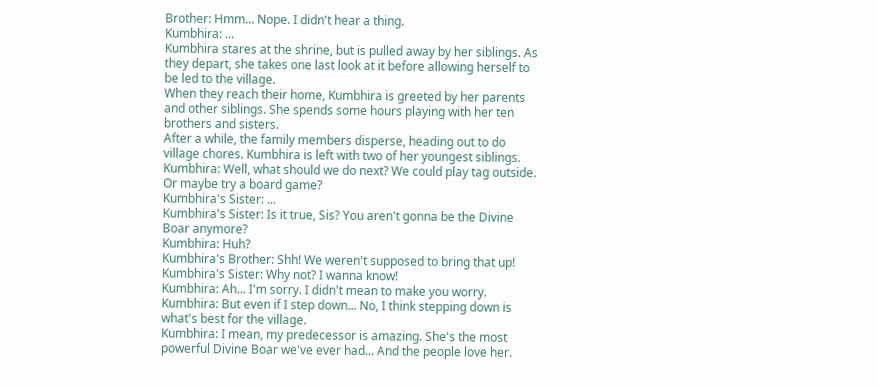Brother: Hmm... Nope. I didn't hear a thing.
Kumbhira: ...
Kumbhira stares at the shrine, but is pulled away by her siblings. As they depart, she takes one last look at it before allowing herself to be led to the village.
When they reach their home, Kumbhira is greeted by her parents and other siblings. She spends some hours playing with her ten brothers and sisters.
After a while, the family members disperse, heading out to do village chores. Kumbhira is left with two of her youngest siblings.
Kumbhira: Well, what should we do next? We could play tag outside. Or maybe try a board game?
Kumbhira's Sister: ...
Kumbhira's Sister: Is it true, Sis? You aren't gonna be the Divine Boar anymore?
Kumbhira: Huh?
Kumbhira's Brother: Shh! We weren't supposed to bring that up!
Kumbhira's Sister: Why not? I wanna know!
Kumbhira: Ah... I'm sorry. I didn't mean to make you worry.
Kumbhira: But even if I step down... No, I think stepping down is what's best for the village.
Kumbhira: I mean, my predecessor is amazing. She's the most powerful Divine Boar we've ever had... And the people love her.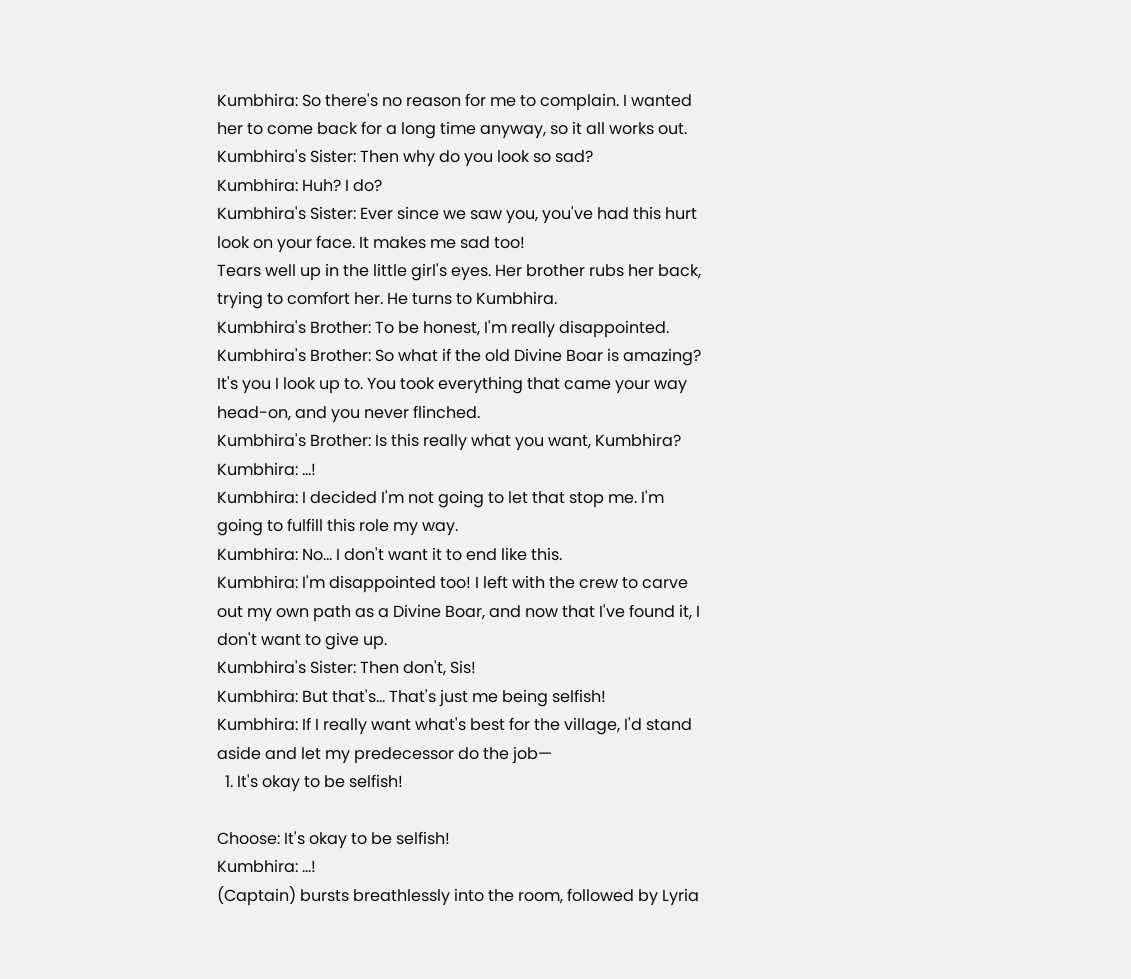Kumbhira: So there's no reason for me to complain. I wanted her to come back for a long time anyway, so it all works out.
Kumbhira's Sister: Then why do you look so sad?
Kumbhira: Huh? I do?
Kumbhira's Sister: Ever since we saw you, you've had this hurt look on your face. It makes me sad too!
Tears well up in the little girl's eyes. Her brother rubs her back, trying to comfort her. He turns to Kumbhira.
Kumbhira's Brother: To be honest, I'm really disappointed.
Kumbhira's Brother: So what if the old Divine Boar is amazing? It's you I look up to. You took everything that came your way head-on, and you never flinched.
Kumbhira's Brother: Is this really what you want, Kumbhira?
Kumbhira: ...!
Kumbhira: I decided I'm not going to let that stop me. I'm going to fulfill this role my way.
Kumbhira: No... I don't want it to end like this.
Kumbhira: I'm disappointed too! I left with the crew to carve out my own path as a Divine Boar, and now that I've found it, I don't want to give up.
Kumbhira's Sister: Then don't, Sis!
Kumbhira: But that's... That's just me being selfish!
Kumbhira: If I really want what's best for the village, I'd stand aside and let my predecessor do the job—
  1. It's okay to be selfish!

Choose: It's okay to be selfish!
Kumbhira: ...!
(Captain) bursts breathlessly into the room, followed by Lyria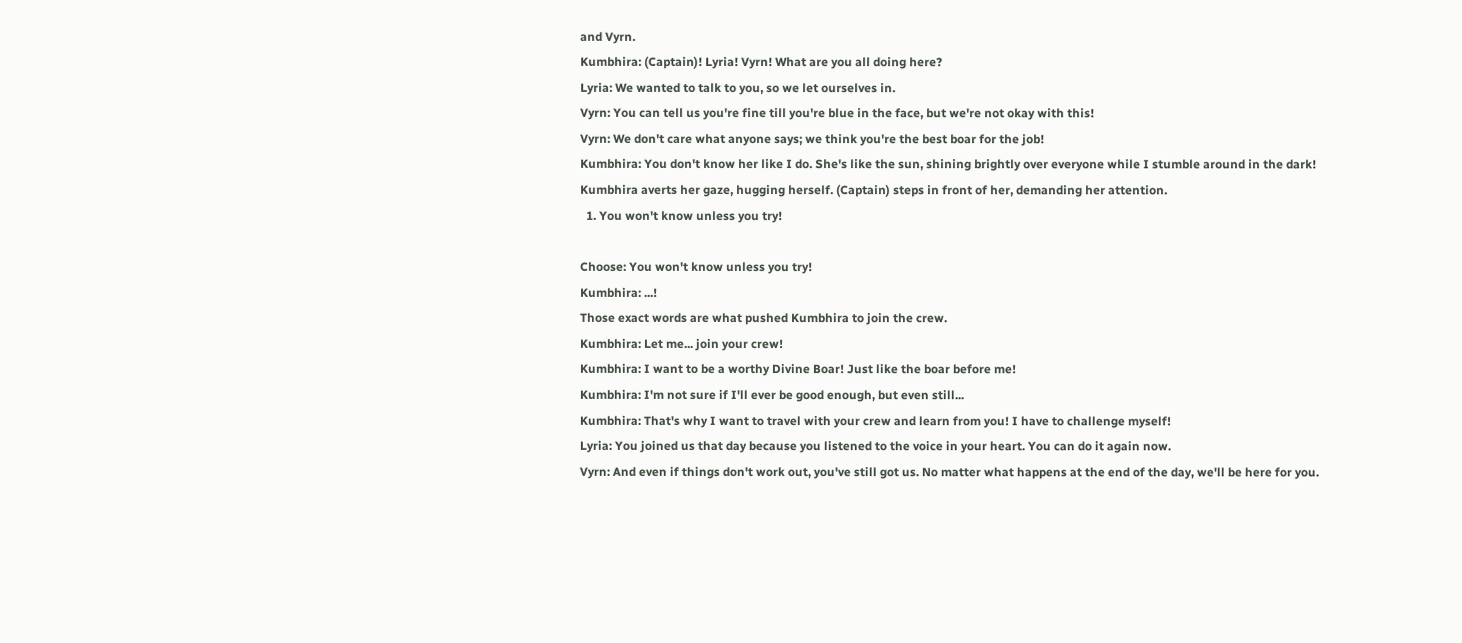and Vyrn.
Kumbhira: (Captain)! Lyria! Vyrn! What are you all doing here?
Lyria: We wanted to talk to you, so we let ourselves in.
Vyrn: You can tell us you're fine till you're blue in the face, but we're not okay with this!
Vyrn: We don't care what anyone says; we think you're the best boar for the job!
Kumbhira: You don't know her like I do. She's like the sun, shining brightly over everyone while I stumble around in the dark!
Kumbhira averts her gaze, hugging herself. (Captain) steps in front of her, demanding her attention.
  1. You won't know unless you try!

Choose: You won't know unless you try!
Kumbhira: ...!
Those exact words are what pushed Kumbhira to join the crew.
Kumbhira: Let me... join your crew!
Kumbhira: I want to be a worthy Divine Boar! Just like the boar before me!
Kumbhira: I'm not sure if I'll ever be good enough, but even still...
Kumbhira: That's why I want to travel with your crew and learn from you! I have to challenge myself!
Lyria: You joined us that day because you listened to the voice in your heart. You can do it again now.
Vyrn: And even if things don't work out, you've still got us. No matter what happens at the end of the day, we'll be here for you.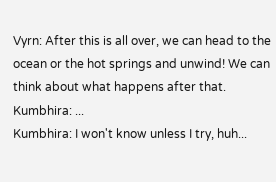Vyrn: After this is all over, we can head to the ocean or the hot springs and unwind! We can think about what happens after that.
Kumbhira: ...
Kumbhira: I won't know unless I try, huh...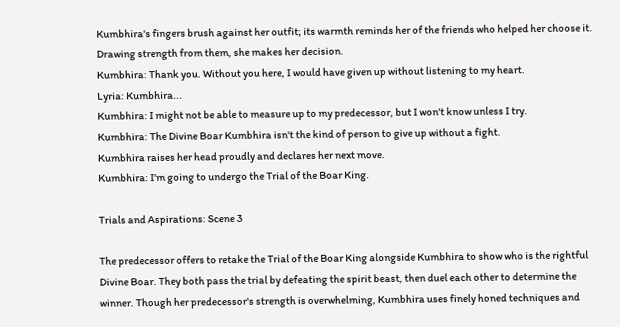Kumbhira's fingers brush against her outfit; its warmth reminds her of the friends who helped her choose it. Drawing strength from them, she makes her decision.
Kumbhira: Thank you. Without you here, I would have given up without listening to my heart.
Lyria: Kumbhira...
Kumbhira: I might not be able to measure up to my predecessor, but I won't know unless I try.
Kumbhira: The Divine Boar Kumbhira isn't the kind of person to give up without a fight.
Kumbhira raises her head proudly and declares her next move.
Kumbhira: I'm going to undergo the Trial of the Boar King.

Trials and Aspirations: Scene 3

The predecessor offers to retake the Trial of the Boar King alongside Kumbhira to show who is the rightful Divine Boar. They both pass the trial by defeating the spirit beast, then duel each other to determine the winner. Though her predecessor's strength is overwhelming, Kumbhira uses finely honed techniques and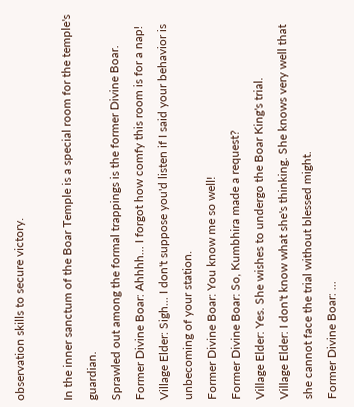observation skills to secure victory.

In the inner sanctum of the Boar Temple is a special room for the temple's guardian.
Sprawled out among the formal trappings is the former Divine Boar.
Former Divine Boar: Ahhhh... I forgot how comfy this room is for a nap!
Village Elder: Sigh... I don't suppose you'd listen if I said your behavior is unbecoming of your station.
Former Divine Boar: You know me so well!
Former Divine Boar: So, Kumbhira made a request?
Village Elder: Yes. She wishes to undergo the Boar King's trial.
Village Elder: I don't know what she's thinking. She knows very well that she cannot face the trial without blessed might.
Former Divine Boar: ...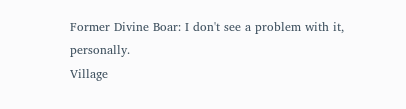Former Divine Boar: I don't see a problem with it, personally.
Village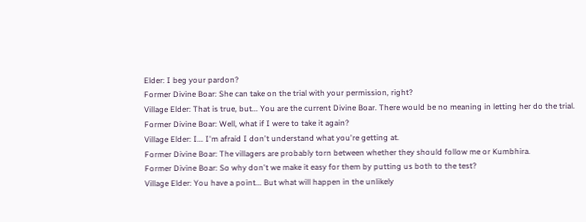Elder: I beg your pardon?
Former Divine Boar: She can take on the trial with your permission, right?
Village Elder: That is true, but... You are the current Divine Boar. There would be no meaning in letting her do the trial.
Former Divine Boar: Well, what if I were to take it again?
Village Elder: I... I'm afraid I don't understand what you're getting at.
Former Divine Boar: The villagers are probably torn between whether they should follow me or Kumbhira.
Former Divine Boar: So why don't we make it easy for them by putting us both to the test?
Village Elder: You have a point... But what will happen in the unlikely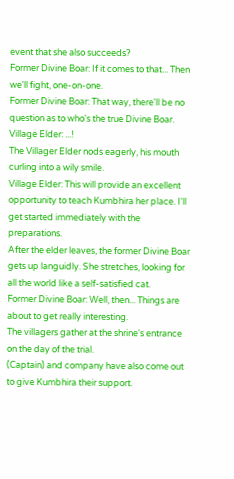event that she also succeeds?
Former Divine Boar: If it comes to that... Then we'll fight, one-on-one.
Former Divine Boar: That way, there'll be no question as to who's the true Divine Boar.
Village Elder: ...!
The Villager Elder nods eagerly, his mouth curling into a wily smile.
Village Elder: This will provide an excellent opportunity to teach Kumbhira her place. I'll get started immediately with the preparations.
After the elder leaves, the former Divine Boar gets up languidly. She stretches, looking for all the world like a self-satisfied cat.
Former Divine Boar: Well, then... Things are about to get really interesting.
The villagers gather at the shrine's entrance on the day of the trial.
(Captain) and company have also come out to give Kumbhira their support.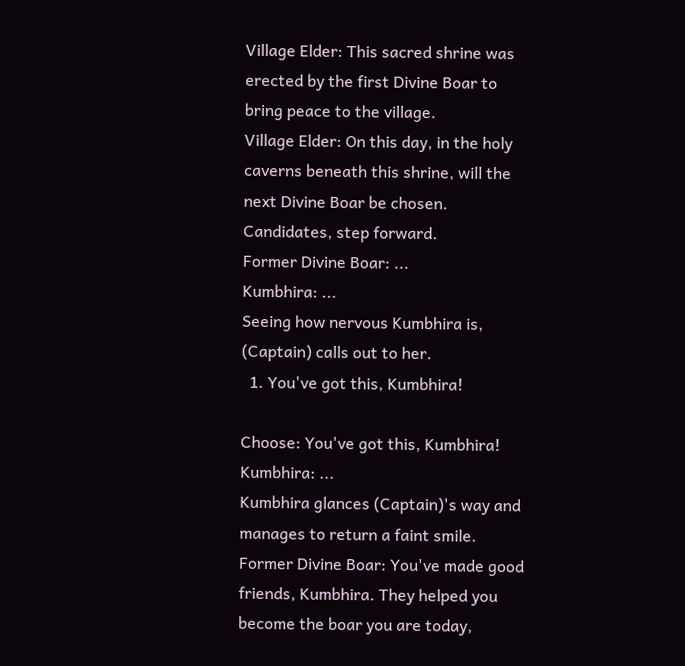Village Elder: This sacred shrine was erected by the first Divine Boar to bring peace to the village.
Village Elder: On this day, in the holy caverns beneath this shrine, will the next Divine Boar be chosen. Candidates, step forward.
Former Divine Boar: ...
Kumbhira: ...
Seeing how nervous Kumbhira is, (Captain) calls out to her.
  1. You've got this, Kumbhira!

Choose: You've got this, Kumbhira!
Kumbhira: ...
Kumbhira glances (Captain)'s way and manages to return a faint smile.
Former Divine Boar: You've made good friends, Kumbhira. They helped you become the boar you are today,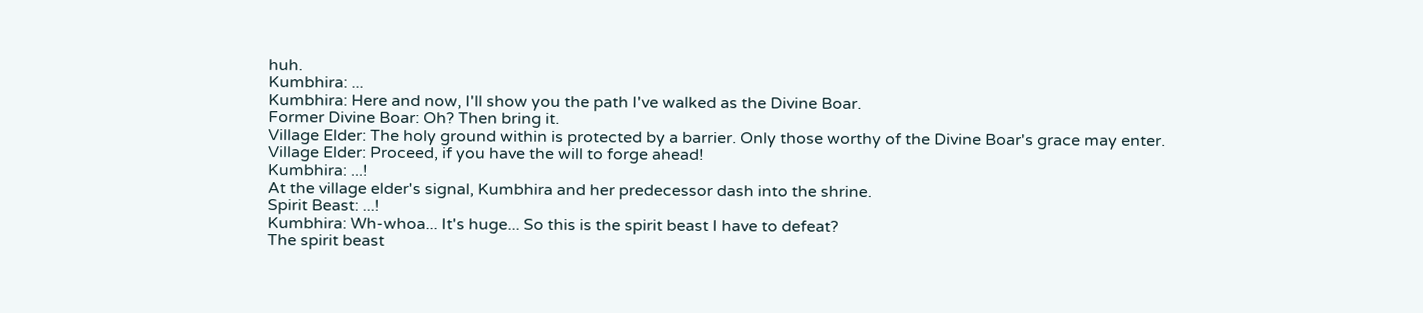huh.
Kumbhira: ...
Kumbhira: Here and now, I'll show you the path I've walked as the Divine Boar.
Former Divine Boar: Oh? Then bring it.
Village Elder: The holy ground within is protected by a barrier. Only those worthy of the Divine Boar's grace may enter.
Village Elder: Proceed, if you have the will to forge ahead!
Kumbhira: ...!
At the village elder's signal, Kumbhira and her predecessor dash into the shrine.
Spirit Beast: ...!
Kumbhira: Wh-whoa... It's huge... So this is the spirit beast I have to defeat?
The spirit beast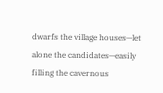dwarfs the village houses—let alone the candidates—easily filling the cavernous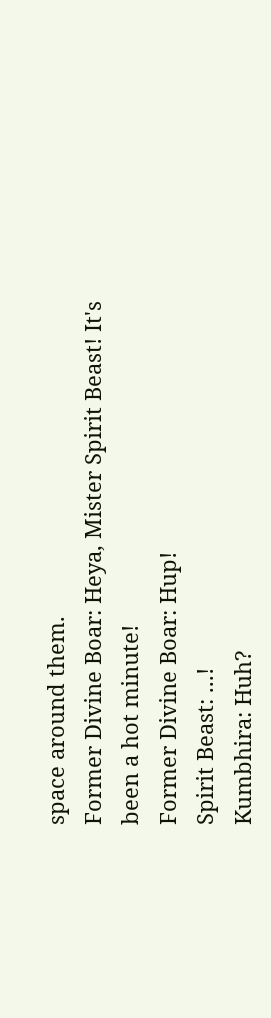space around them.
Former Divine Boar: Heya, Mister Spirit Beast! It's been a hot minute!
Former Divine Boar: Hup!
Spirit Beast: ...!
Kumbhira: Huh?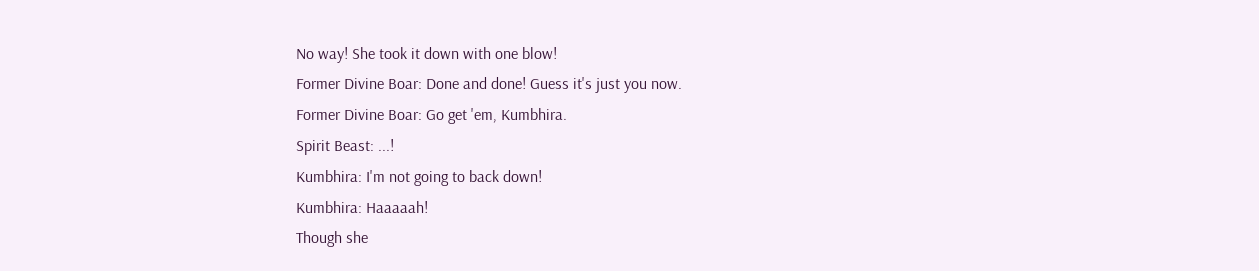No way! She took it down with one blow!
Former Divine Boar: Done and done! Guess it's just you now.
Former Divine Boar: Go get 'em, Kumbhira.
Spirit Beast: ...!
Kumbhira: I'm not going to back down!
Kumbhira: Haaaaah!
Though she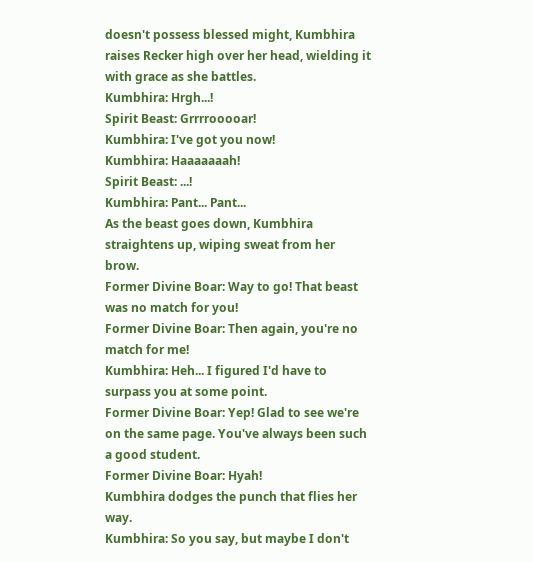doesn't possess blessed might, Kumbhira raises Recker high over her head, wielding it with grace as she battles.
Kumbhira: Hrgh...!
Spirit Beast: Grrrrooooar!
Kumbhira: I've got you now!
Kumbhira: Haaaaaaah!
Spirit Beast: ...!
Kumbhira: Pant... Pant...
As the beast goes down, Kumbhira straightens up, wiping sweat from her brow.
Former Divine Boar: Way to go! That beast was no match for you!
Former Divine Boar: Then again, you're no match for me!
Kumbhira: Heh... I figured I'd have to surpass you at some point.
Former Divine Boar: Yep! Glad to see we're on the same page. You've always been such a good student.
Former Divine Boar: Hyah!
Kumbhira dodges the punch that flies her way.
Kumbhira: So you say, but maybe I don't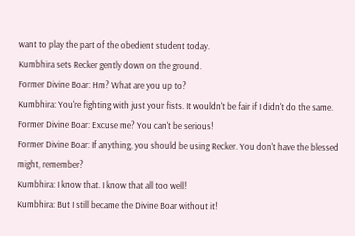want to play the part of the obedient student today.
Kumbhira sets Recker gently down on the ground.
Former Divine Boar: Hm? What are you up to?
Kumbhira: You're fighting with just your fists. It wouldn't be fair if I didn't do the same.
Former Divine Boar: Excuse me? You can't be serious!
Former Divine Boar: If anything, you should be using Recker. You don't have the blessed might, remember?
Kumbhira: I know that. I know that all too well!
Kumbhira: But I still became the Divine Boar without it!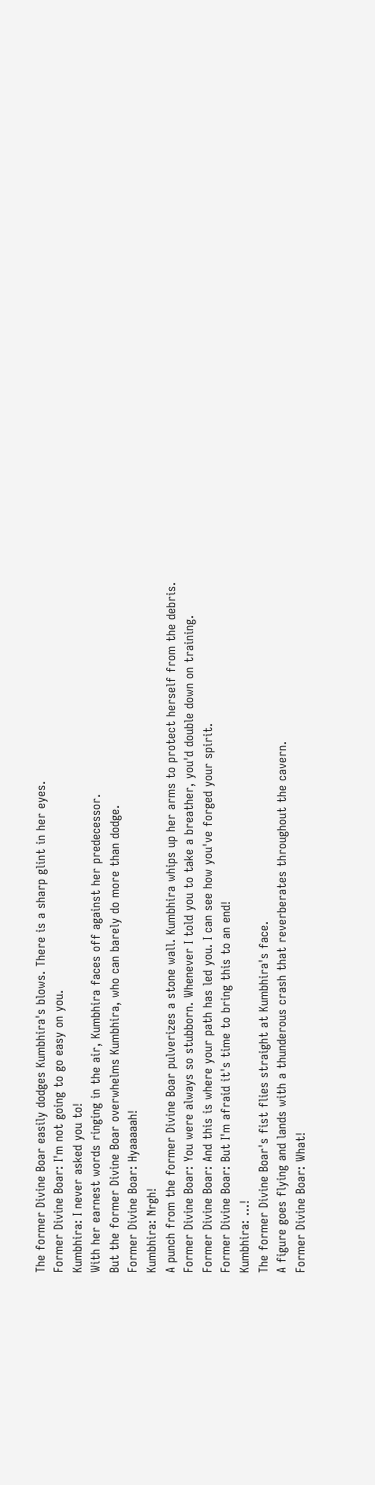The former Divine Boar easily dodges Kumbhira's blows. There is a sharp glint in her eyes.
Former Divine Boar: I'm not going to go easy on you.
Kumbhira: I never asked you to!
With her earnest words ringing in the air, Kumbhira faces off against her predecessor.
But the former Divine Boar overwhelms Kumbhira, who can barely do more than dodge.
Former Divine Boar: Hyaaaaah!
Kumbhira: Nrgh!
A punch from the former Divine Boar pulverizes a stone wall. Kumbhira whips up her arms to protect herself from the debris.
Former Divine Boar: You were always so stubborn. Whenever I told you to take a breather, you'd double down on training.
Former Divine Boar: And this is where your path has led you. I can see how you've forged your spirit.
Former Divine Boar: But I'm afraid it's time to bring this to an end!
Kumbhira: ...!
The former Divine Boar's fist flies straight at Kumbhira's face.
A figure goes flying and lands with a thunderous crash that reverberates throughout the cavern.
Former Divine Boar: What!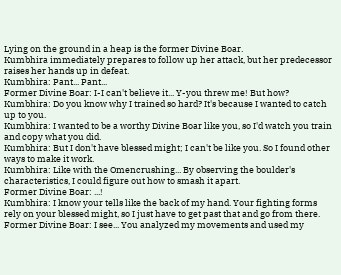Lying on the ground in a heap is the former Divine Boar.
Kumbhira immediately prepares to follow up her attack, but her predecessor raises her hands up in defeat.
Kumbhira: Pant... Pant...
Former Divine Boar: I-I can't believe it... Y-you threw me! But how?
Kumbhira: Do you know why I trained so hard? It's because I wanted to catch up to you.
Kumbhira: I wanted to be a worthy Divine Boar like you, so I'd watch you train and copy what you did.
Kumbhira: But I don't have blessed might; I can't be like you. So I found other ways to make it work.
Kumbhira: Like with the Omencrushing... By observing the boulder's characteristics, I could figure out how to smash it apart.
Former Divine Boar: ...!
Kumbhira: I know your tells like the back of my hand. Your fighting forms rely on your blessed might, so I just have to get past that and go from there.
Former Divine Boar: I see... You analyzed my movements and used my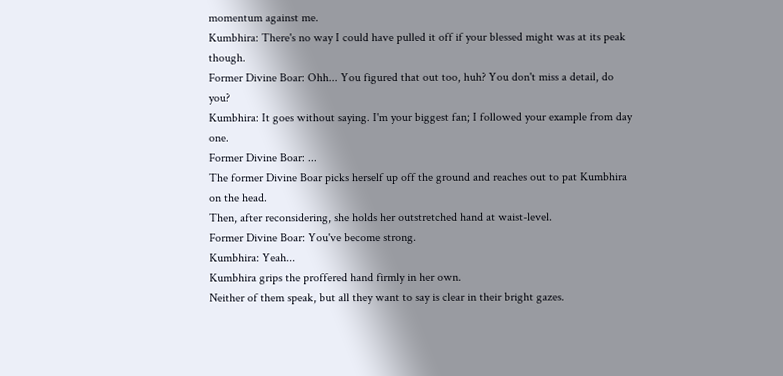momentum against me.
Kumbhira: There's no way I could have pulled it off if your blessed might was at its peak though.
Former Divine Boar: Ohh... You figured that out too, huh? You don't miss a detail, do you?
Kumbhira: It goes without saying. I'm your biggest fan; I followed your example from day one.
Former Divine Boar: ...
The former Divine Boar picks herself up off the ground and reaches out to pat Kumbhira on the head.
Then, after reconsidering, she holds her outstretched hand at waist-level.
Former Divine Boar: You've become strong.
Kumbhira: Yeah...
Kumbhira grips the proffered hand firmly in her own.
Neither of them speak, but all they want to say is clear in their bright gazes.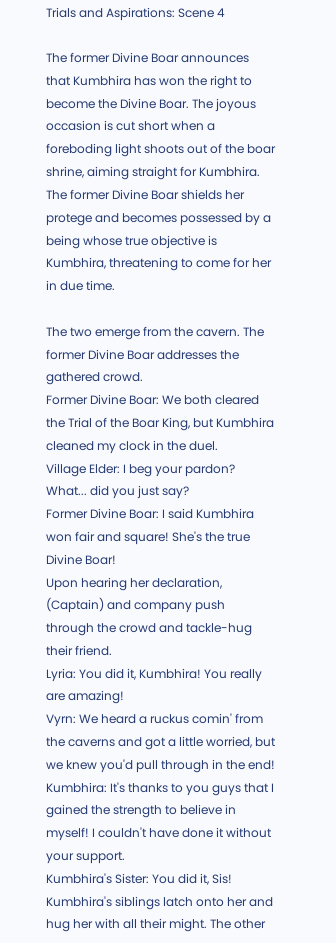Trials and Aspirations: Scene 4

The former Divine Boar announces that Kumbhira has won the right to become the Divine Boar. The joyous occasion is cut short when a foreboding light shoots out of the boar shrine, aiming straight for Kumbhira. The former Divine Boar shields her protege and becomes possessed by a being whose true objective is Kumbhira, threatening to come for her in due time.

The two emerge from the cavern. The former Divine Boar addresses the gathered crowd.
Former Divine Boar: We both cleared the Trial of the Boar King, but Kumbhira cleaned my clock in the duel.
Village Elder: I beg your pardon? What... did you just say?
Former Divine Boar: I said Kumbhira won fair and square! She's the true Divine Boar!
Upon hearing her declaration, (Captain) and company push through the crowd and tackle-hug their friend.
Lyria: You did it, Kumbhira! You really are amazing!
Vyrn: We heard a ruckus comin' from the caverns and got a little worried, but we knew you'd pull through in the end!
Kumbhira: It's thanks to you guys that I gained the strength to believe in myself! I couldn't have done it without your support.
Kumbhira's Sister: You did it, Sis!
Kumbhira's siblings latch onto her and hug her with all their might. The other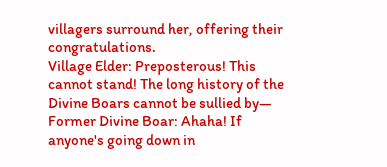villagers surround her, offering their congratulations.
Village Elder: Preposterous! This cannot stand! The long history of the Divine Boars cannot be sullied by—
Former Divine Boar: Ahaha! If anyone's going down in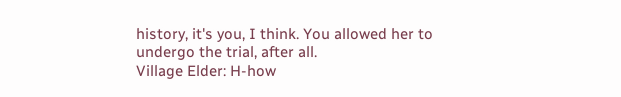history, it's you, I think. You allowed her to undergo the trial, after all.
Village Elder: H-how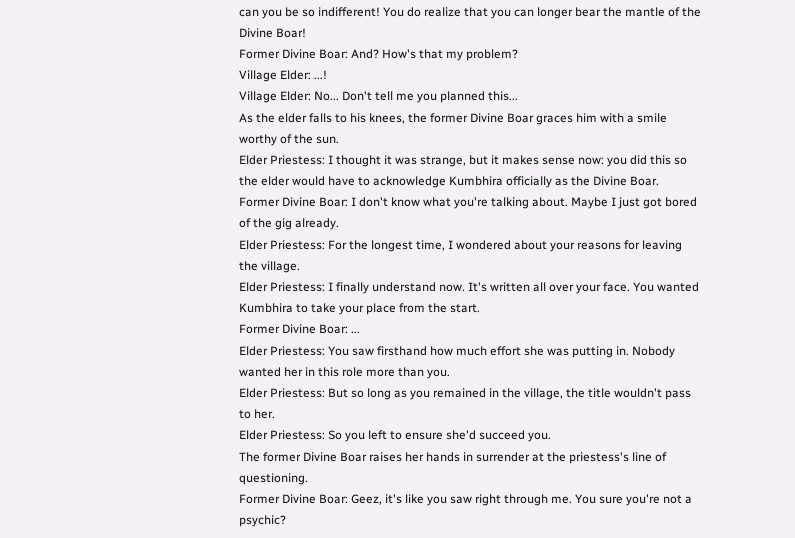can you be so indifferent! You do realize that you can longer bear the mantle of the Divine Boar!
Former Divine Boar: And? How's that my problem?
Village Elder: ...!
Village Elder: No... Don't tell me you planned this...
As the elder falls to his knees, the former Divine Boar graces him with a smile worthy of the sun.
Elder Priestess: I thought it was strange, but it makes sense now: you did this so the elder would have to acknowledge Kumbhira officially as the Divine Boar.
Former Divine Boar: I don't know what you're talking about. Maybe I just got bored of the gig already.
Elder Priestess: For the longest time, I wondered about your reasons for leaving the village.
Elder Priestess: I finally understand now. It's written all over your face. You wanted Kumbhira to take your place from the start.
Former Divine Boar: ...
Elder Priestess: You saw firsthand how much effort she was putting in. Nobody wanted her in this role more than you.
Elder Priestess: But so long as you remained in the village, the title wouldn't pass to her.
Elder Priestess: So you left to ensure she'd succeed you.
The former Divine Boar raises her hands in surrender at the priestess's line of questioning.
Former Divine Boar: Geez, it's like you saw right through me. You sure you're not a psychic?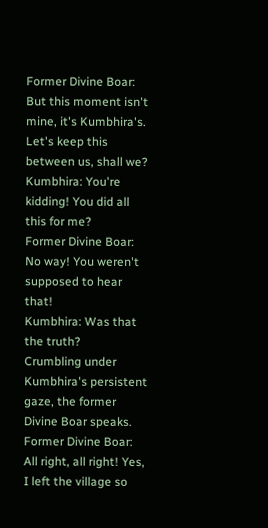Former Divine Boar: But this moment isn't mine, it's Kumbhira's. Let's keep this between us, shall we?
Kumbhira: You're kidding! You did all this for me?
Former Divine Boar: No way! You weren't supposed to hear that!
Kumbhira: Was that the truth?
Crumbling under Kumbhira's persistent gaze, the former Divine Boar speaks.
Former Divine Boar: All right, all right! Yes, I left the village so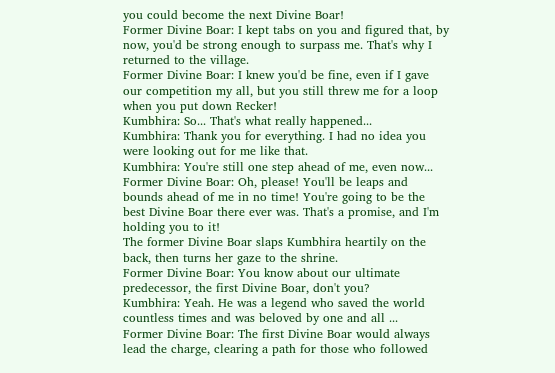you could become the next Divine Boar!
Former Divine Boar: I kept tabs on you and figured that, by now, you'd be strong enough to surpass me. That's why I returned to the village.
Former Divine Boar: I knew you'd be fine, even if I gave our competition my all, but you still threw me for a loop when you put down Recker!
Kumbhira: So... That's what really happened...
Kumbhira: Thank you for everything. I had no idea you were looking out for me like that.
Kumbhira: You're still one step ahead of me, even now...
Former Divine Boar: Oh, please! You'll be leaps and bounds ahead of me in no time! You're going to be the best Divine Boar there ever was. That's a promise, and I'm holding you to it!
The former Divine Boar slaps Kumbhira heartily on the back, then turns her gaze to the shrine.
Former Divine Boar: You know about our ultimate predecessor, the first Divine Boar, don't you?
Kumbhira: Yeah. He was a legend who saved the world countless times and was beloved by one and all ...
Former Divine Boar: The first Divine Boar would always lead the charge, clearing a path for those who followed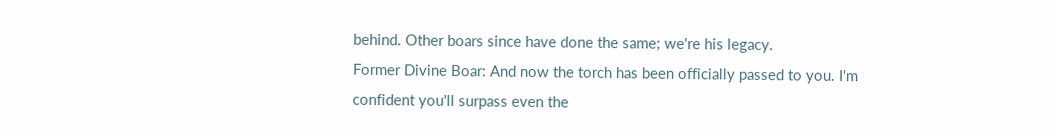behind. Other boars since have done the same; we're his legacy.
Former Divine Boar: And now the torch has been officially passed to you. I'm confident you'll surpass even the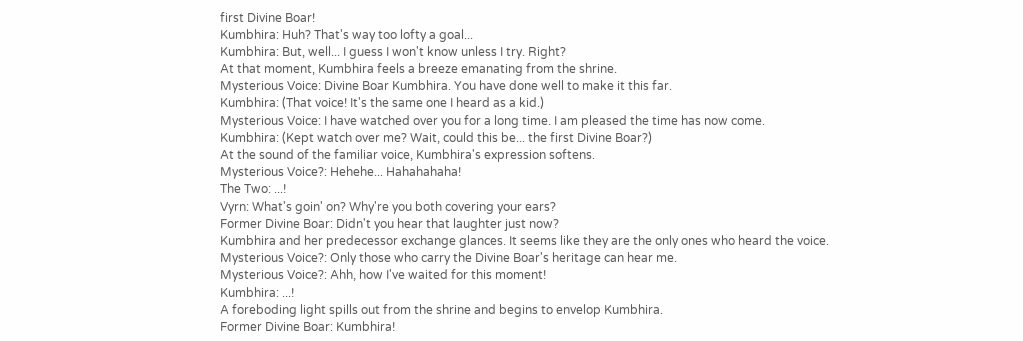first Divine Boar!
Kumbhira: Huh? That's way too lofty a goal...
Kumbhira: But, well... I guess I won't know unless I try. Right?
At that moment, Kumbhira feels a breeze emanating from the shrine.
Mysterious Voice: Divine Boar Kumbhira. You have done well to make it this far.
Kumbhira: (That voice! It's the same one I heard as a kid.)
Mysterious Voice: I have watched over you for a long time. I am pleased the time has now come.
Kumbhira: (Kept watch over me? Wait, could this be... the first Divine Boar?)
At the sound of the familiar voice, Kumbhira's expression softens.
Mysterious Voice?: Hehehe... Hahahahaha!
The Two: ...!
Vyrn: What's goin' on? Why're you both covering your ears?
Former Divine Boar: Didn't you hear that laughter just now?
Kumbhira and her predecessor exchange glances. It seems like they are the only ones who heard the voice.
Mysterious Voice?: Only those who carry the Divine Boar's heritage can hear me.
Mysterious Voice?: Ahh, how I've waited for this moment!
Kumbhira: ...!
A foreboding light spills out from the shrine and begins to envelop Kumbhira.
Former Divine Boar: Kumbhira!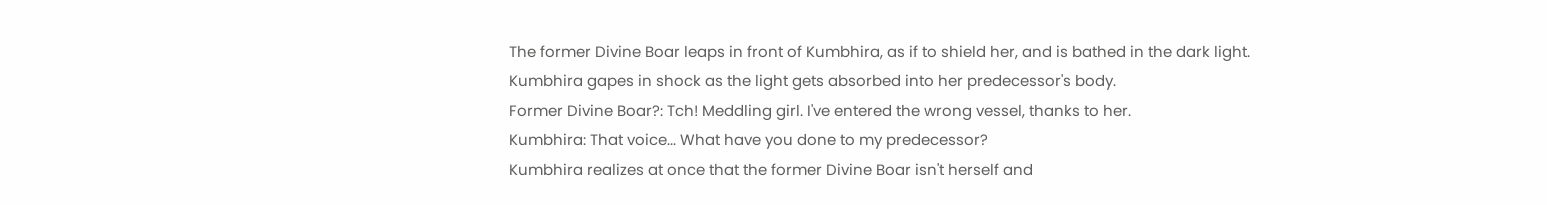The former Divine Boar leaps in front of Kumbhira, as if to shield her, and is bathed in the dark light.
Kumbhira gapes in shock as the light gets absorbed into her predecessor's body.
Former Divine Boar?: Tch! Meddling girl. I've entered the wrong vessel, thanks to her.
Kumbhira: That voice... What have you done to my predecessor?
Kumbhira realizes at once that the former Divine Boar isn't herself and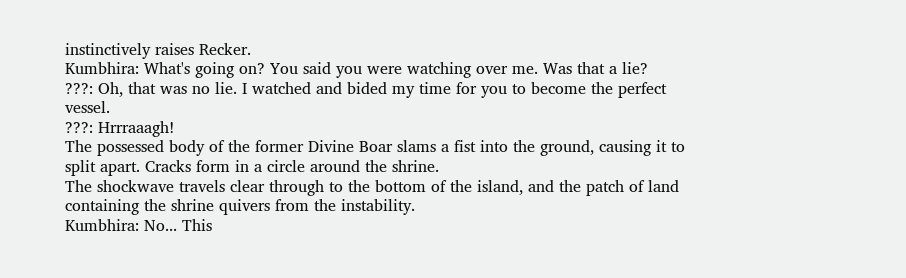instinctively raises Recker.
Kumbhira: What's going on? You said you were watching over me. Was that a lie?
???: Oh, that was no lie. I watched and bided my time for you to become the perfect vessel.
???: Hrrraaagh!
The possessed body of the former Divine Boar slams a fist into the ground, causing it to split apart. Cracks form in a circle around the shrine.
The shockwave travels clear through to the bottom of the island, and the patch of land containing the shrine quivers from the instability.
Kumbhira: No... This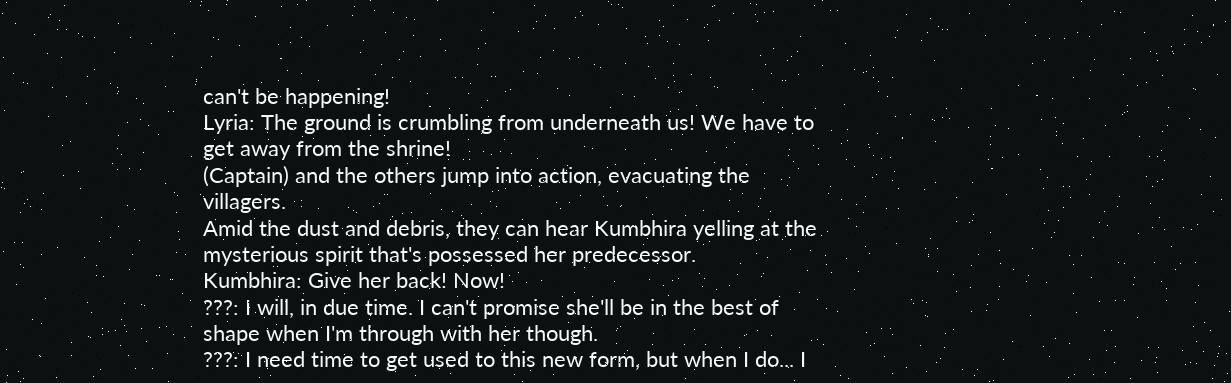can't be happening!
Lyria: The ground is crumbling from underneath us! We have to get away from the shrine!
(Captain) and the others jump into action, evacuating the villagers.
Amid the dust and debris, they can hear Kumbhira yelling at the mysterious spirit that's possessed her predecessor.
Kumbhira: Give her back! Now!
???: I will, in due time. I can't promise she'll be in the best of shape when I'm through with her though.
???: I need time to get used to this new form, but when I do... I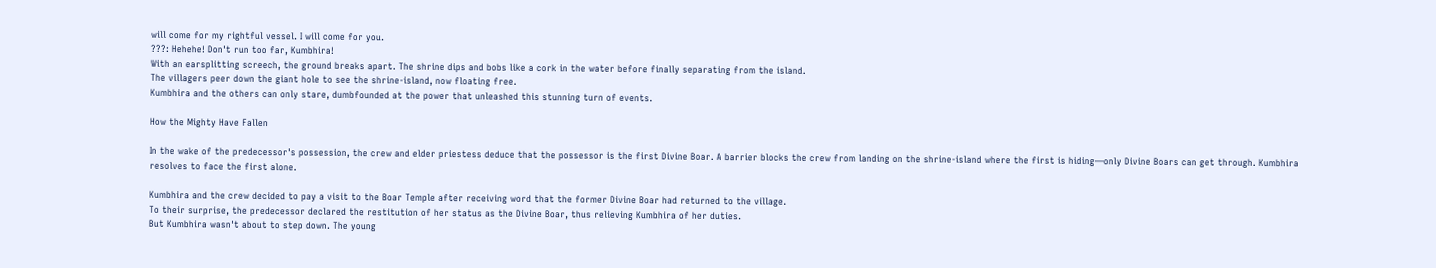will come for my rightful vessel. I will come for you.
???: Hehehe! Don't run too far, Kumbhira!
With an earsplitting screech, the ground breaks apart. The shrine dips and bobs like a cork in the water before finally separating from the island.
The villagers peer down the giant hole to see the shrine-island, now floating free.
Kumbhira and the others can only stare, dumbfounded at the power that unleashed this stunning turn of events.

How the Mighty Have Fallen

In the wake of the predecessor's possession, the crew and elder priestess deduce that the possessor is the first Divine Boar. A barrier blocks the crew from landing on the shrine-island where the first is hiding—only Divine Boars can get through. Kumbhira resolves to face the first alone.

Kumbhira and the crew decided to pay a visit to the Boar Temple after receiving word that the former Divine Boar had returned to the village.
To their surprise, the predecessor declared the restitution of her status as the Divine Boar, thus relieving Kumbhira of her duties.
But Kumbhira wasn't about to step down. The young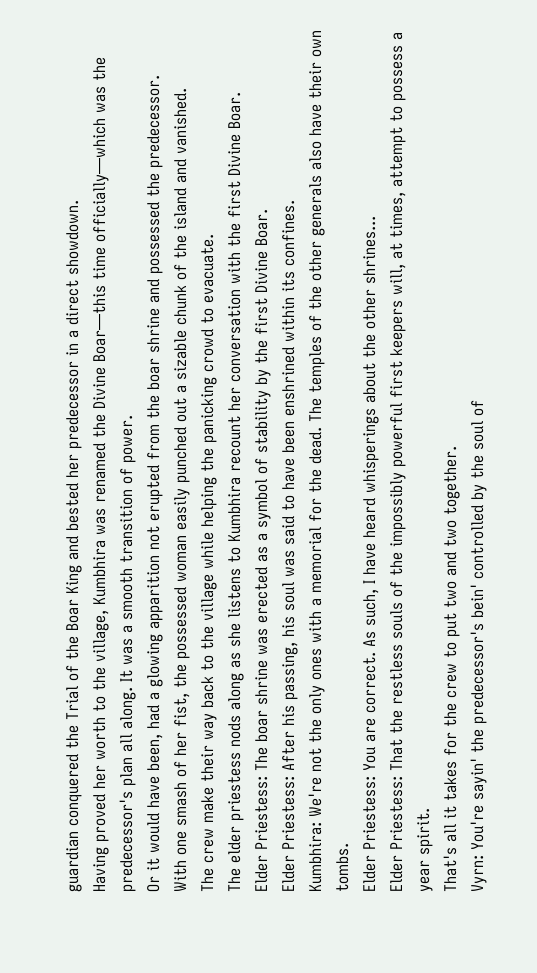guardian conquered the Trial of the Boar King and bested her predecessor in a direct showdown.
Having proved her worth to the village, Kumbhira was renamed the Divine Boar—this time officially—which was the predecessor's plan all along. It was a smooth transition of power.
Or it would have been, had a glowing apparition not erupted from the boar shrine and possessed the predecessor.
With one smash of her fist, the possessed woman easily punched out a sizable chunk of the island and vanished.
The crew make their way back to the village while helping the panicking crowd to evacuate.
The elder priestess nods along as she listens to Kumbhira recount her conversation with the first Divine Boar.
Elder Priestess: The boar shrine was erected as a symbol of stability by the first Divine Boar.
Elder Priestess: After his passing, his soul was said to have been enshrined within its confines.
Kumbhira: We're not the only ones with a memorial for the dead. The temples of the other generals also have their own tombs.
Elder Priestess: You are correct. As such, I have heard whisperings about the other shrines...
Elder Priestess: That the restless souls of the impossibly powerful first keepers will, at times, attempt to possess a year spirit.
That's all it takes for the crew to put two and two together.
Vyrn: You're sayin' the predecessor's bein' controlled by the soul of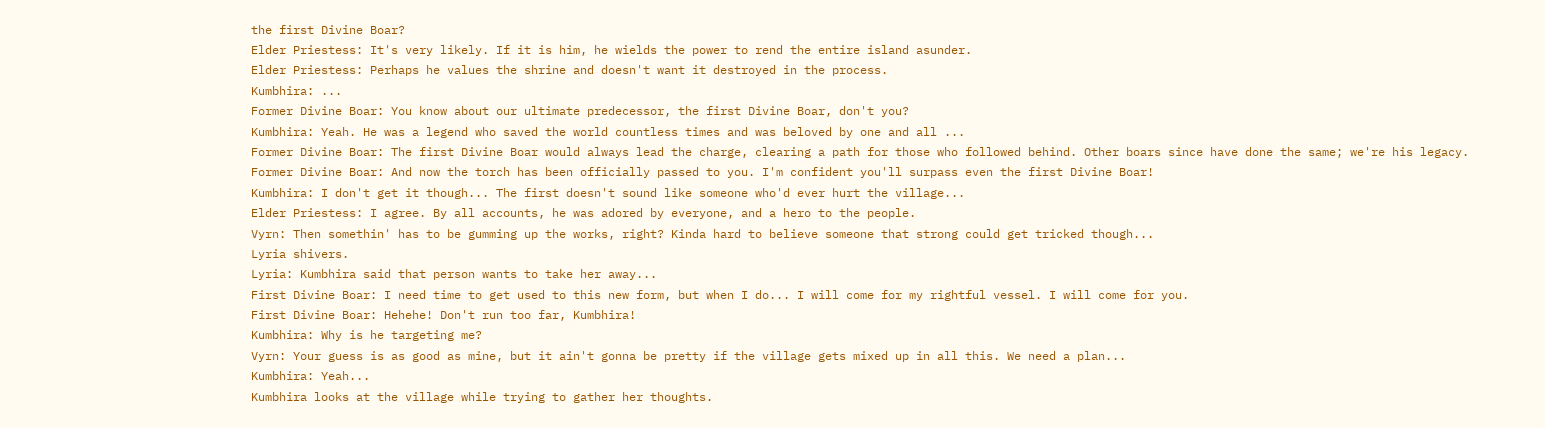the first Divine Boar?
Elder Priestess: It's very likely. If it is him, he wields the power to rend the entire island asunder.
Elder Priestess: Perhaps he values the shrine and doesn't want it destroyed in the process.
Kumbhira: ...
Former Divine Boar: You know about our ultimate predecessor, the first Divine Boar, don't you?
Kumbhira: Yeah. He was a legend who saved the world countless times and was beloved by one and all ...
Former Divine Boar: The first Divine Boar would always lead the charge, clearing a path for those who followed behind. Other boars since have done the same; we're his legacy.
Former Divine Boar: And now the torch has been officially passed to you. I'm confident you'll surpass even the first Divine Boar!
Kumbhira: I don't get it though... The first doesn't sound like someone who'd ever hurt the village...
Elder Priestess: I agree. By all accounts, he was adored by everyone, and a hero to the people.
Vyrn: Then somethin' has to be gumming up the works, right? Kinda hard to believe someone that strong could get tricked though...
Lyria shivers.
Lyria: Kumbhira said that person wants to take her away...
First Divine Boar: I need time to get used to this new form, but when I do... I will come for my rightful vessel. I will come for you.
First Divine Boar: Hehehe! Don't run too far, Kumbhira!
Kumbhira: Why is he targeting me?
Vyrn: Your guess is as good as mine, but it ain't gonna be pretty if the village gets mixed up in all this. We need a plan...
Kumbhira: Yeah...
Kumbhira looks at the village while trying to gather her thoughts.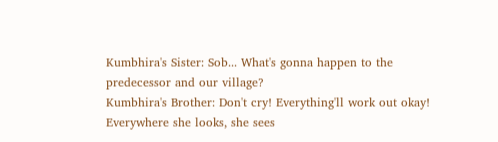Kumbhira's Sister: Sob... What's gonna happen to the predecessor and our village?
Kumbhira's Brother: Don't cry! Everything'll work out okay!
Everywhere she looks, she sees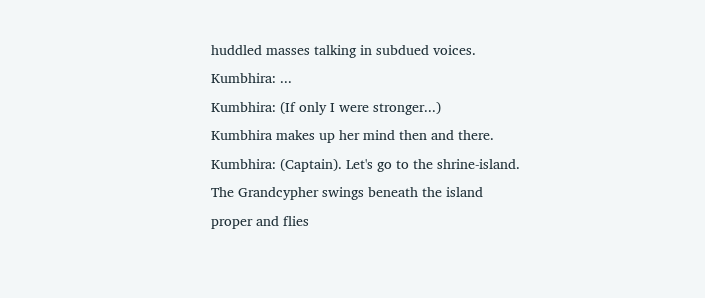huddled masses talking in subdued voices.
Kumbhira: ...
Kumbhira: (If only I were stronger...)
Kumbhira makes up her mind then and there.
Kumbhira: (Captain). Let's go to the shrine-island.
The Grandcypher swings beneath the island proper and flies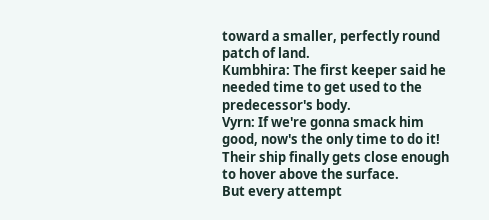toward a smaller, perfectly round patch of land.
Kumbhira: The first keeper said he needed time to get used to the predecessor's body.
Vyrn: If we're gonna smack him good, now's the only time to do it!
Their ship finally gets close enough to hover above the surface.
But every attempt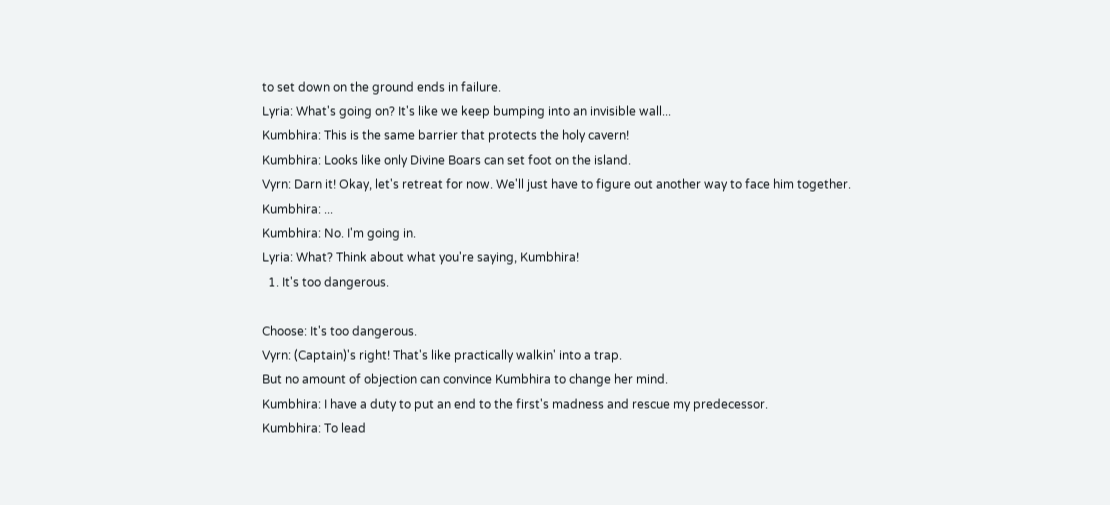to set down on the ground ends in failure.
Lyria: What's going on? It's like we keep bumping into an invisible wall...
Kumbhira: This is the same barrier that protects the holy cavern!
Kumbhira: Looks like only Divine Boars can set foot on the island.
Vyrn: Darn it! Okay, let's retreat for now. We'll just have to figure out another way to face him together.
Kumbhira: ...
Kumbhira: No. I'm going in.
Lyria: What? Think about what you're saying, Kumbhira!
  1. It's too dangerous.

Choose: It's too dangerous.
Vyrn: (Captain)'s right! That's like practically walkin' into a trap.
But no amount of objection can convince Kumbhira to change her mind.
Kumbhira: I have a duty to put an end to the first's madness and rescue my predecessor.
Kumbhira: To lead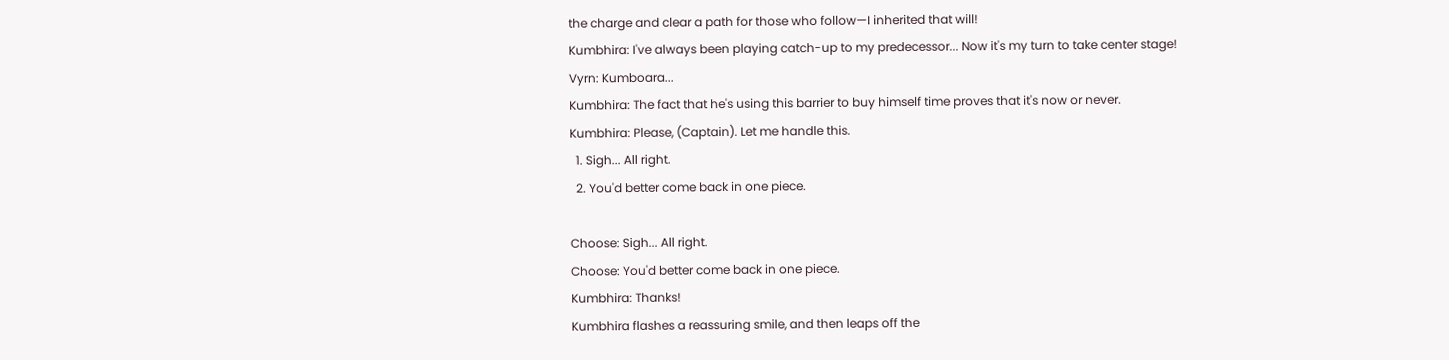the charge and clear a path for those who follow—I inherited that will!
Kumbhira: I've always been playing catch-up to my predecessor... Now it's my turn to take center stage!
Vyrn: Kumboara...
Kumbhira: The fact that he's using this barrier to buy himself time proves that it's now or never.
Kumbhira: Please, (Captain). Let me handle this.
  1. Sigh... All right.
  2. You'd better come back in one piece.

Choose: Sigh... All right.
Choose: You'd better come back in one piece.
Kumbhira: Thanks!
Kumbhira flashes a reassuring smile, and then leaps off the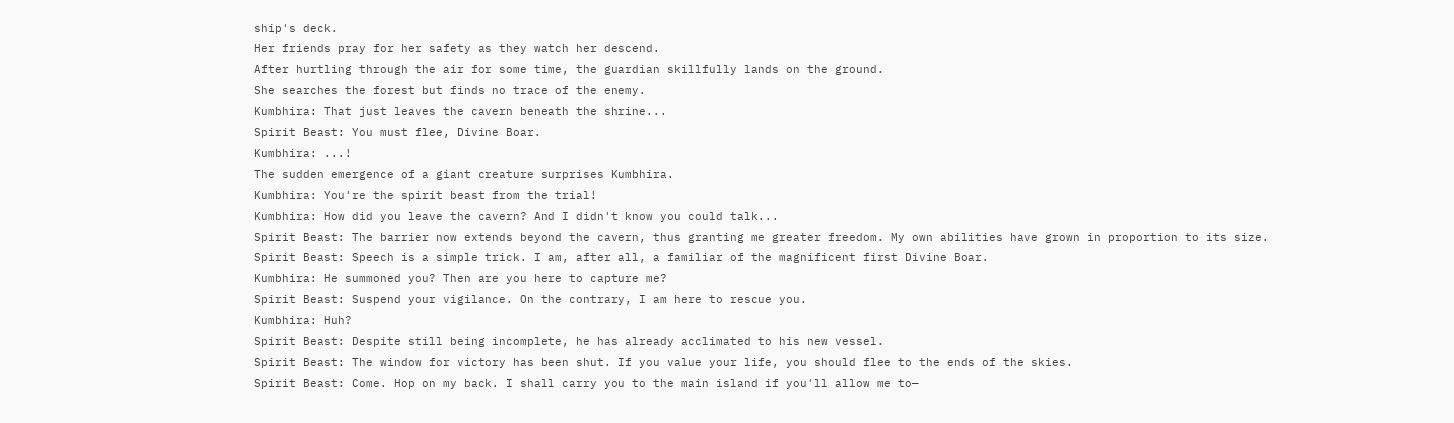ship's deck.
Her friends pray for her safety as they watch her descend.
After hurtling through the air for some time, the guardian skillfully lands on the ground.
She searches the forest but finds no trace of the enemy.
Kumbhira: That just leaves the cavern beneath the shrine...
Spirit Beast: You must flee, Divine Boar.
Kumbhira: ...!
The sudden emergence of a giant creature surprises Kumbhira.
Kumbhira: You're the spirit beast from the trial!
Kumbhira: How did you leave the cavern? And I didn't know you could talk...
Spirit Beast: The barrier now extends beyond the cavern, thus granting me greater freedom. My own abilities have grown in proportion to its size.
Spirit Beast: Speech is a simple trick. I am, after all, a familiar of the magnificent first Divine Boar.
Kumbhira: He summoned you? Then are you here to capture me?
Spirit Beast: Suspend your vigilance. On the contrary, I am here to rescue you.
Kumbhira: Huh?
Spirit Beast: Despite still being incomplete, he has already acclimated to his new vessel.
Spirit Beast: The window for victory has been shut. If you value your life, you should flee to the ends of the skies.
Spirit Beast: Come. Hop on my back. I shall carry you to the main island if you'll allow me to—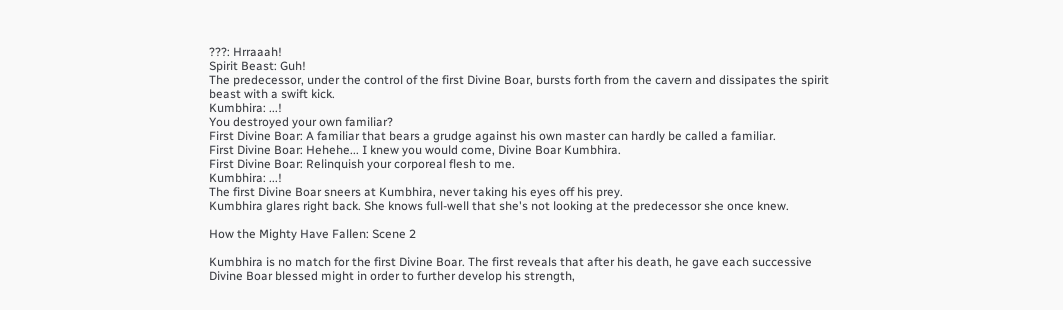???: Hrraaah!
Spirit Beast: Guh!
The predecessor, under the control of the first Divine Boar, bursts forth from the cavern and dissipates the spirit beast with a swift kick.
Kumbhira: ...!
You destroyed your own familiar?
First Divine Boar: A familiar that bears a grudge against his own master can hardly be called a familiar.
First Divine Boar: Hehehe... I knew you would come, Divine Boar Kumbhira.
First Divine Boar: Relinquish your corporeal flesh to me.
Kumbhira: ...!
The first Divine Boar sneers at Kumbhira, never taking his eyes off his prey.
Kumbhira glares right back. She knows full-well that she's not looking at the predecessor she once knew.

How the Mighty Have Fallen: Scene 2

Kumbhira is no match for the first Divine Boar. The first reveals that after his death, he gave each successive Divine Boar blessed might in order to further develop his strength,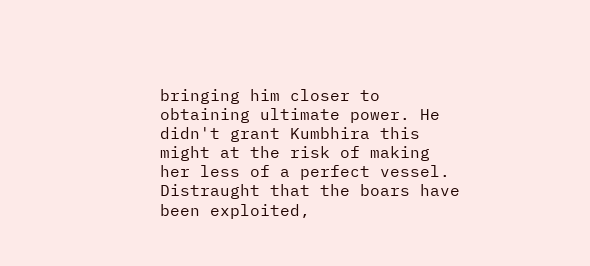bringing him closer to obtaining ultimate power. He didn't grant Kumbhira this might at the risk of making her less of a perfect vessel. Distraught that the boars have been exploited,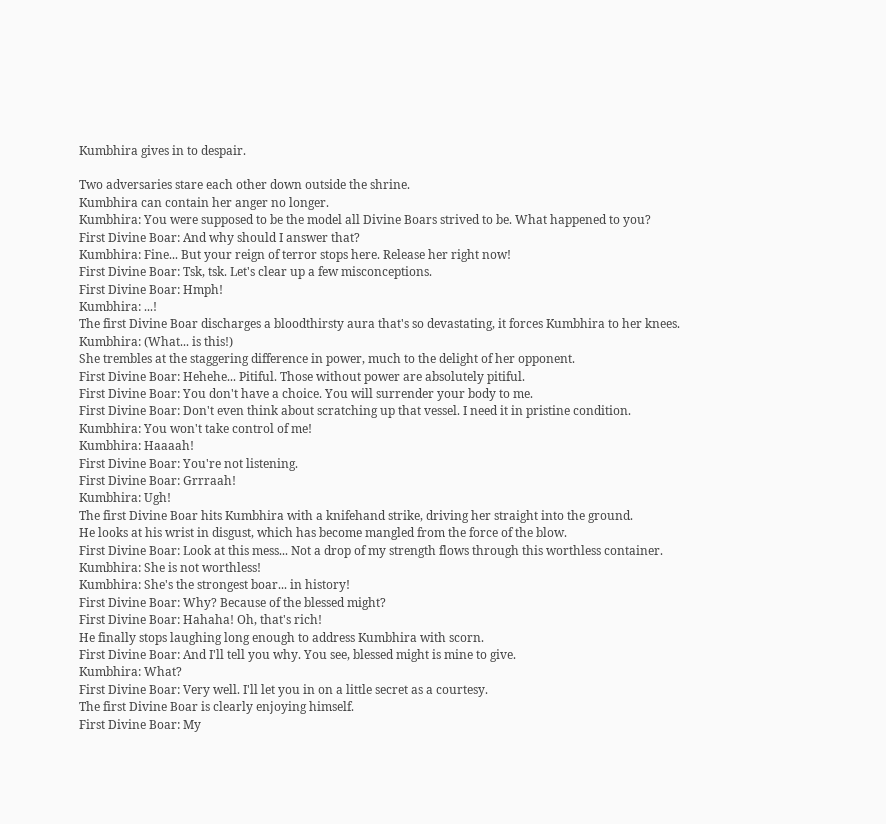Kumbhira gives in to despair.

Two adversaries stare each other down outside the shrine.
Kumbhira can contain her anger no longer.
Kumbhira: You were supposed to be the model all Divine Boars strived to be. What happened to you?
First Divine Boar: And why should I answer that?
Kumbhira: Fine... But your reign of terror stops here. Release her right now!
First Divine Boar: Tsk, tsk. Let's clear up a few misconceptions.
First Divine Boar: Hmph!
Kumbhira: ...!
The first Divine Boar discharges a bloodthirsty aura that's so devastating, it forces Kumbhira to her knees.
Kumbhira: (What... is this!)
She trembles at the staggering difference in power, much to the delight of her opponent.
First Divine Boar: Hehehe... Pitiful. Those without power are absolutely pitiful.
First Divine Boar: You don't have a choice. You will surrender your body to me.
First Divine Boar: Don't even think about scratching up that vessel. I need it in pristine condition.
Kumbhira: You won't take control of me!
Kumbhira: Haaaah!
First Divine Boar: You're not listening.
First Divine Boar: Grrraah!
Kumbhira: Ugh!
The first Divine Boar hits Kumbhira with a knifehand strike, driving her straight into the ground.
He looks at his wrist in disgust, which has become mangled from the force of the blow.
First Divine Boar: Look at this mess... Not a drop of my strength flows through this worthless container.
Kumbhira: She is not worthless!
Kumbhira: She's the strongest boar... in history!
First Divine Boar: Why? Because of the blessed might?
First Divine Boar: Hahaha! Oh, that's rich!
He finally stops laughing long enough to address Kumbhira with scorn.
First Divine Boar: And I'll tell you why. You see, blessed might is mine to give.
Kumbhira: What?
First Divine Boar: Very well. I'll let you in on a little secret as a courtesy.
The first Divine Boar is clearly enjoying himself.
First Divine Boar: My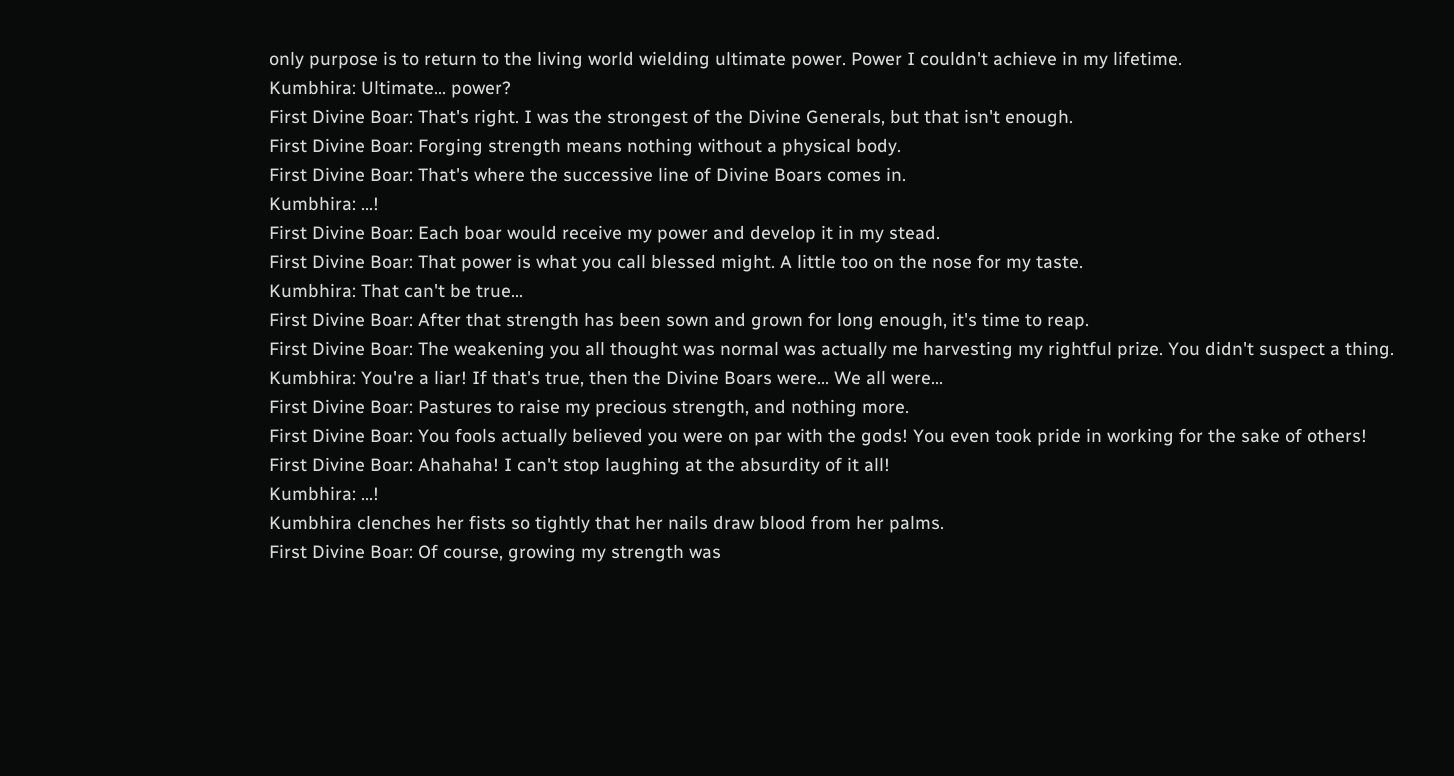only purpose is to return to the living world wielding ultimate power. Power I couldn't achieve in my lifetime.
Kumbhira: Ultimate... power?
First Divine Boar: That's right. I was the strongest of the Divine Generals, but that isn't enough.
First Divine Boar: Forging strength means nothing without a physical body.
First Divine Boar: That's where the successive line of Divine Boars comes in.
Kumbhira: ...!
First Divine Boar: Each boar would receive my power and develop it in my stead.
First Divine Boar: That power is what you call blessed might. A little too on the nose for my taste.
Kumbhira: That can't be true...
First Divine Boar: After that strength has been sown and grown for long enough, it's time to reap.
First Divine Boar: The weakening you all thought was normal was actually me harvesting my rightful prize. You didn't suspect a thing.
Kumbhira: You're a liar! If that's true, then the Divine Boars were... We all were...
First Divine Boar: Pastures to raise my precious strength, and nothing more.
First Divine Boar: You fools actually believed you were on par with the gods! You even took pride in working for the sake of others!
First Divine Boar: Ahahaha! I can't stop laughing at the absurdity of it all!
Kumbhira: ...!
Kumbhira clenches her fists so tightly that her nails draw blood from her palms.
First Divine Boar: Of course, growing my strength was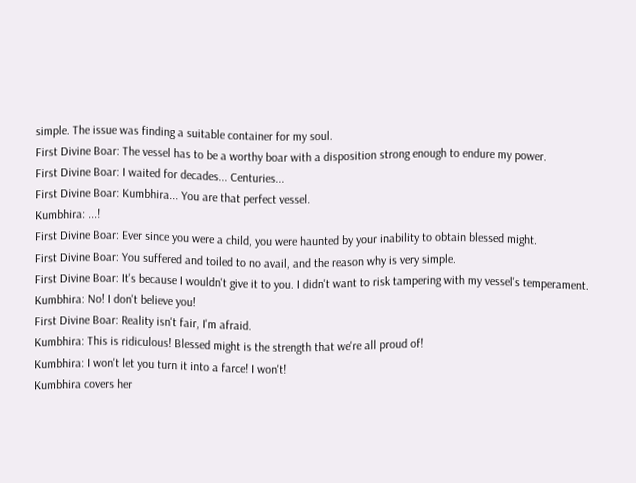simple. The issue was finding a suitable container for my soul.
First Divine Boar: The vessel has to be a worthy boar with a disposition strong enough to endure my power.
First Divine Boar: I waited for decades... Centuries...
First Divine Boar: Kumbhira... You are that perfect vessel.
Kumbhira: ...!
First Divine Boar: Ever since you were a child, you were haunted by your inability to obtain blessed might.
First Divine Boar: You suffered and toiled to no avail, and the reason why is very simple.
First Divine Boar: It's because I wouldn't give it to you. I didn't want to risk tampering with my vessel's temperament.
Kumbhira: No! I don't believe you!
First Divine Boar: Reality isn't fair, I'm afraid.
Kumbhira: This is ridiculous! Blessed might is the strength that we're all proud of!
Kumbhira: I won't let you turn it into a farce! I won't!
Kumbhira covers her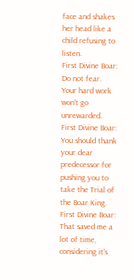face and shakes her head like a child refusing to listen.
First Divine Boar: Do not fear. Your hard work won't go unrewarded.
First Divine Boar: You should thank your dear predecessor for pushing you to take the Trial of the Boar King.
First Divine Boar: That saved me a lot of time, considering it's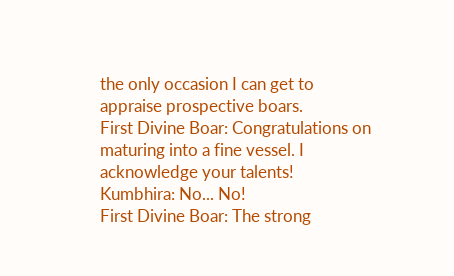the only occasion I can get to appraise prospective boars.
First Divine Boar: Congratulations on maturing into a fine vessel. I acknowledge your talents!
Kumbhira: No... No!
First Divine Boar: The strong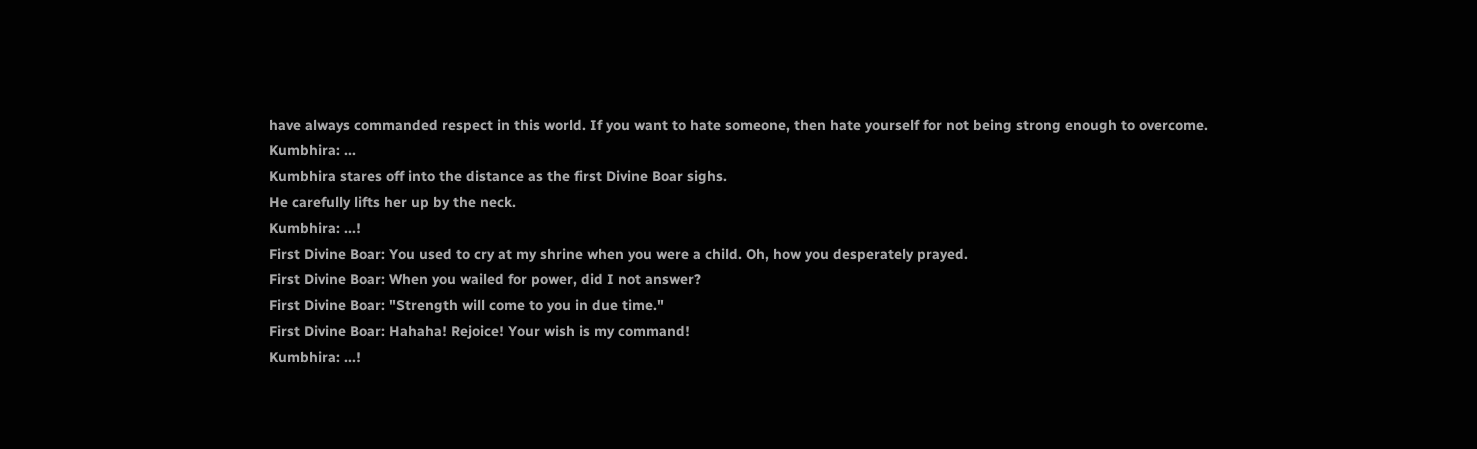have always commanded respect in this world. If you want to hate someone, then hate yourself for not being strong enough to overcome.
Kumbhira: ...
Kumbhira stares off into the distance as the first Divine Boar sighs.
He carefully lifts her up by the neck.
Kumbhira: ...!
First Divine Boar: You used to cry at my shrine when you were a child. Oh, how you desperately prayed.
First Divine Boar: When you wailed for power, did I not answer?
First Divine Boar: "Strength will come to you in due time."
First Divine Boar: Hahaha! Rejoice! Your wish is my command!
Kumbhira: ...!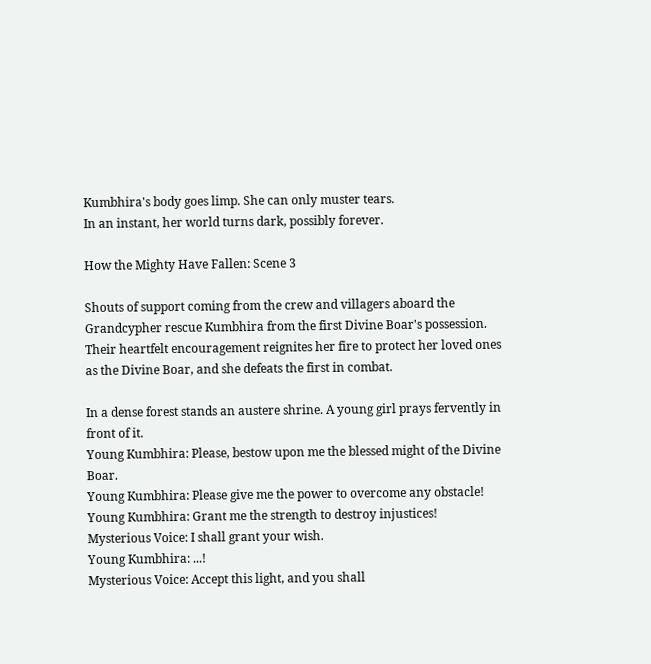Kumbhira's body goes limp. She can only muster tears.
In an instant, her world turns dark, possibly forever.

How the Mighty Have Fallen: Scene 3

Shouts of support coming from the crew and villagers aboard the Grandcypher rescue Kumbhira from the first Divine Boar's possession. Their heartfelt encouragement reignites her fire to protect her loved ones as the Divine Boar, and she defeats the first in combat.

In a dense forest stands an austere shrine. A young girl prays fervently in front of it.
Young Kumbhira: Please, bestow upon me the blessed might of the Divine Boar.
Young Kumbhira: Please give me the power to overcome any obstacle!
Young Kumbhira: Grant me the strength to destroy injustices!
Mysterious Voice: I shall grant your wish.
Young Kumbhira: ...!
Mysterious Voice: Accept this light, and you shall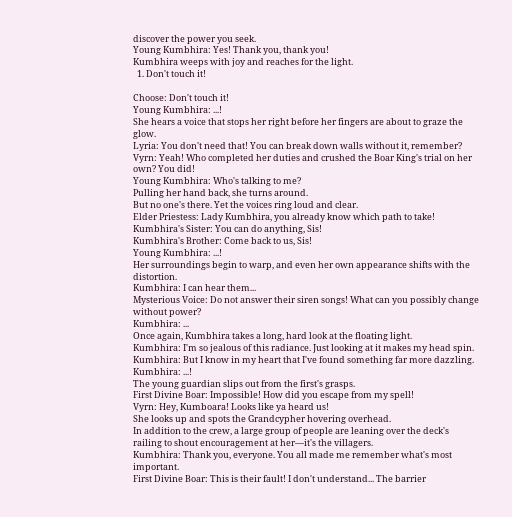discover the power you seek.
Young Kumbhira: Yes! Thank you, thank you!
Kumbhira weeps with joy and reaches for the light.
  1. Don't touch it!

Choose: Don't touch it!
Young Kumbhira: ...!
She hears a voice that stops her right before her fingers are about to graze the glow.
Lyria: You don't need that! You can break down walls without it, remember?
Vyrn: Yeah! Who completed her duties and crushed the Boar King's trial on her own? You did!
Young Kumbhira: Who's talking to me?
Pulling her hand back, she turns around.
But no one's there. Yet the voices ring loud and clear.
Elder Priestess: Lady Kumbhira, you already know which path to take!
Kumbhira's Sister: You can do anything, Sis!
Kumbhira's Brother: Come back to us, Sis!
Young Kumbhira: ...!
Her surroundings begin to warp, and even her own appearance shifts with the distortion.
Kumbhira: I can hear them...
Mysterious Voice: Do not answer their siren songs! What can you possibly change without power?
Kumbhira: ...
Once again, Kumbhira takes a long, hard look at the floating light.
Kumbhira: I'm so jealous of this radiance. Just looking at it makes my head spin.
Kumbhira: But I know in my heart that I've found something far more dazzling.
Kumbhira: ...!
The young guardian slips out from the first's grasps.
First Divine Boar: Impossible! How did you escape from my spell!
Vyrn: Hey, Kumboara! Looks like ya heard us!
She looks up and spots the Grandcypher hovering overhead.
In addition to the crew, a large group of people are leaning over the deck's railing to shout encouragement at her—it's the villagers.
Kumbhira: Thank you, everyone. You all made me remember what's most important.
First Divine Boar: This is their fault! I don't understand... The barrier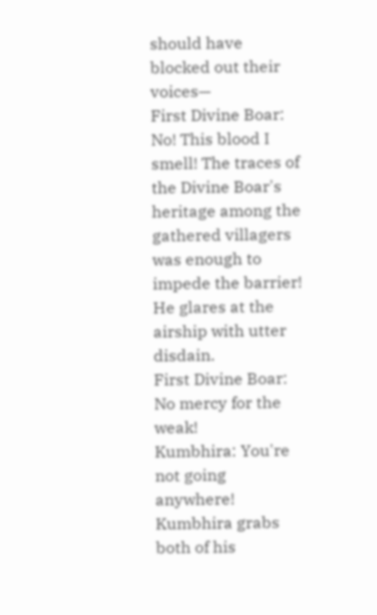should have blocked out their voices—
First Divine Boar: No! This blood I smell! The traces of the Divine Boar's heritage among the gathered villagers was enough to impede the barrier!
He glares at the airship with utter disdain.
First Divine Boar: No mercy for the weak!
Kumbhira: You're not going anywhere!
Kumbhira grabs both of his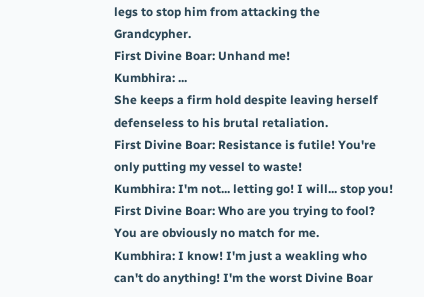legs to stop him from attacking the Grandcypher.
First Divine Boar: Unhand me!
Kumbhira: ...
She keeps a firm hold despite leaving herself defenseless to his brutal retaliation.
First Divine Boar: Resistance is futile! You're only putting my vessel to waste!
Kumbhira: I'm not... letting go! I will... stop you!
First Divine Boar: Who are you trying to fool? You are obviously no match for me.
Kumbhira: I know! I'm just a weakling who can't do anything! I'm the worst Divine Boar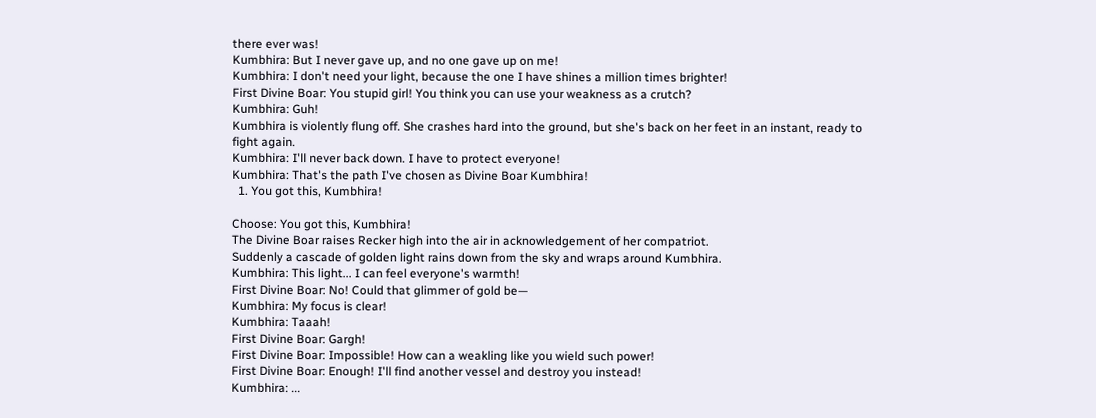there ever was!
Kumbhira: But I never gave up, and no one gave up on me!
Kumbhira: I don't need your light, because the one I have shines a million times brighter!
First Divine Boar: You stupid girl! You think you can use your weakness as a crutch?
Kumbhira: Guh!
Kumbhira is violently flung off. She crashes hard into the ground, but she's back on her feet in an instant, ready to fight again.
Kumbhira: I'll never back down. I have to protect everyone!
Kumbhira: That's the path I've chosen as Divine Boar Kumbhira!
  1. You got this, Kumbhira!

Choose: You got this, Kumbhira!
The Divine Boar raises Recker high into the air in acknowledgement of her compatriot.
Suddenly a cascade of golden light rains down from the sky and wraps around Kumbhira.
Kumbhira: This light... I can feel everyone's warmth!
First Divine Boar: No! Could that glimmer of gold be—
Kumbhira: My focus is clear!
Kumbhira: Taaah!
First Divine Boar: Gargh!
First Divine Boar: Impossible! How can a weakling like you wield such power!
First Divine Boar: Enough! I'll find another vessel and destroy you instead!
Kumbhira: ...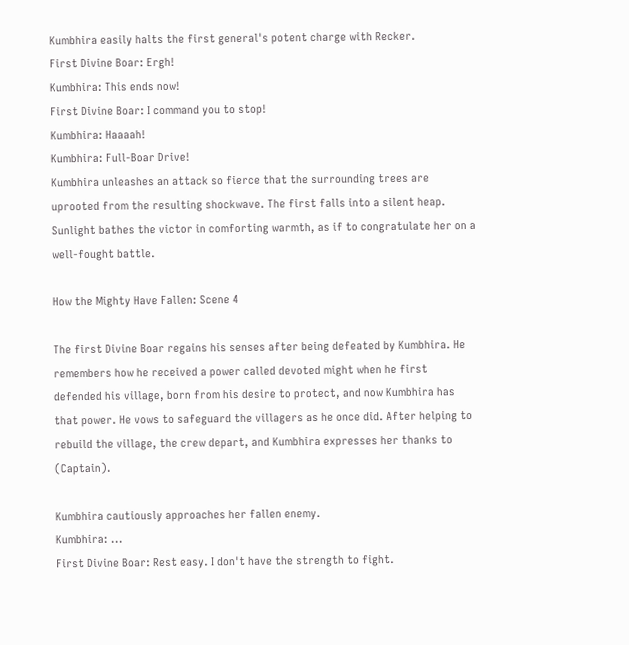Kumbhira easily halts the first general's potent charge with Recker.
First Divine Boar: Ergh!
Kumbhira: This ends now!
First Divine Boar: I command you to stop!
Kumbhira: Haaaah!
Kumbhira: Full-Boar Drive!
Kumbhira unleashes an attack so fierce that the surrounding trees are uprooted from the resulting shockwave. The first falls into a silent heap.
Sunlight bathes the victor in comforting warmth, as if to congratulate her on a well-fought battle.

How the Mighty Have Fallen: Scene 4

The first Divine Boar regains his senses after being defeated by Kumbhira. He remembers how he received a power called devoted might when he first defended his village, born from his desire to protect, and now Kumbhira has that power. He vows to safeguard the villagers as he once did. After helping to rebuild the village, the crew depart, and Kumbhira expresses her thanks to (Captain).

Kumbhira cautiously approaches her fallen enemy.
Kumbhira: ...
First Divine Boar: Rest easy. I don't have the strength to fight.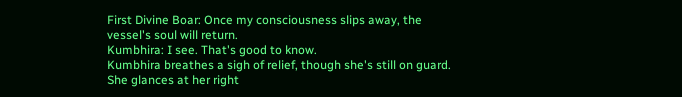First Divine Boar: Once my consciousness slips away, the vessel's soul will return.
Kumbhira: I see. That's good to know.
Kumbhira breathes a sigh of relief, though she's still on guard.
She glances at her right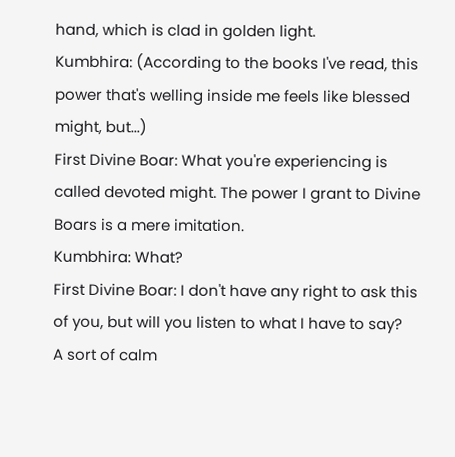hand, which is clad in golden light.
Kumbhira: (According to the books I've read, this power that's welling inside me feels like blessed might, but...)
First Divine Boar: What you're experiencing is called devoted might. The power I grant to Divine Boars is a mere imitation.
Kumbhira: What?
First Divine Boar: I don't have any right to ask this of you, but will you listen to what I have to say?
A sort of calm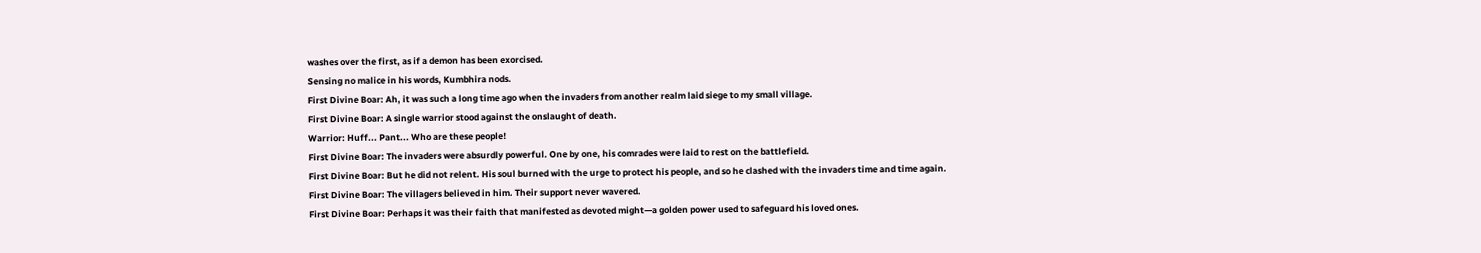washes over the first, as if a demon has been exorcised.
Sensing no malice in his words, Kumbhira nods.
First Divine Boar: Ah, it was such a long time ago when the invaders from another realm laid siege to my small village.
First Divine Boar: A single warrior stood against the onslaught of death.
Warrior: Huff... Pant... Who are these people!
First Divine Boar: The invaders were absurdly powerful. One by one, his comrades were laid to rest on the battlefield.
First Divine Boar: But he did not relent. His soul burned with the urge to protect his people, and so he clashed with the invaders time and time again.
First Divine Boar: The villagers believed in him. Their support never wavered.
First Divine Boar: Perhaps it was their faith that manifested as devoted might—a golden power used to safeguard his loved ones.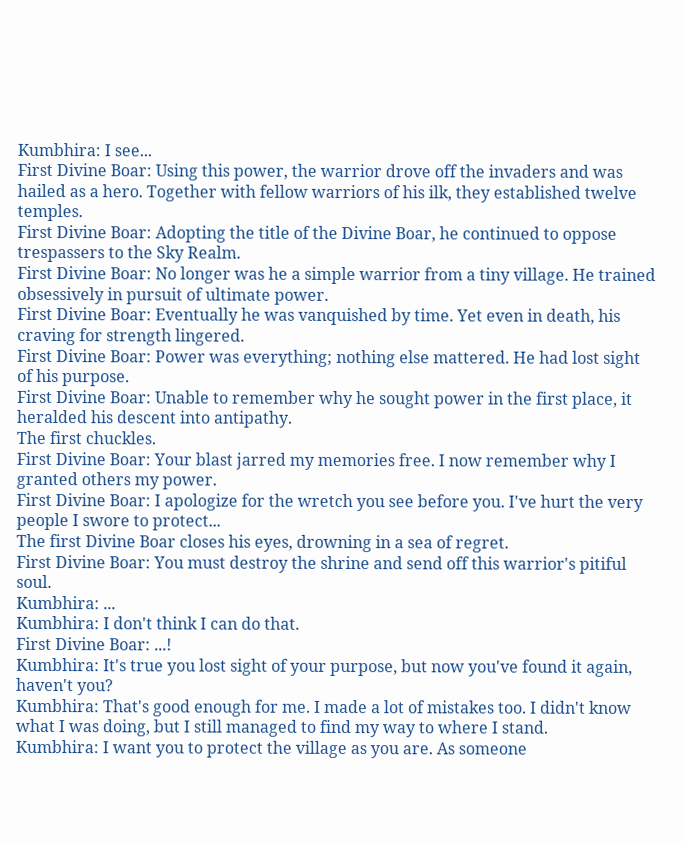Kumbhira: I see...
First Divine Boar: Using this power, the warrior drove off the invaders and was hailed as a hero. Together with fellow warriors of his ilk, they established twelve temples.
First Divine Boar: Adopting the title of the Divine Boar, he continued to oppose trespassers to the Sky Realm.
First Divine Boar: No longer was he a simple warrior from a tiny village. He trained obsessively in pursuit of ultimate power.
First Divine Boar: Eventually he was vanquished by time. Yet even in death, his craving for strength lingered.
First Divine Boar: Power was everything; nothing else mattered. He had lost sight of his purpose.
First Divine Boar: Unable to remember why he sought power in the first place, it heralded his descent into antipathy.
The first chuckles.
First Divine Boar: Your blast jarred my memories free. I now remember why I granted others my power.
First Divine Boar: I apologize for the wretch you see before you. I've hurt the very people I swore to protect...
The first Divine Boar closes his eyes, drowning in a sea of regret.
First Divine Boar: You must destroy the shrine and send off this warrior's pitiful soul.
Kumbhira: ...
Kumbhira: I don't think I can do that.
First Divine Boar: ...!
Kumbhira: It's true you lost sight of your purpose, but now you've found it again, haven't you?
Kumbhira: That's good enough for me. I made a lot of mistakes too. I didn't know what I was doing, but I still managed to find my way to where I stand.
Kumbhira: I want you to protect the village as you are. As someone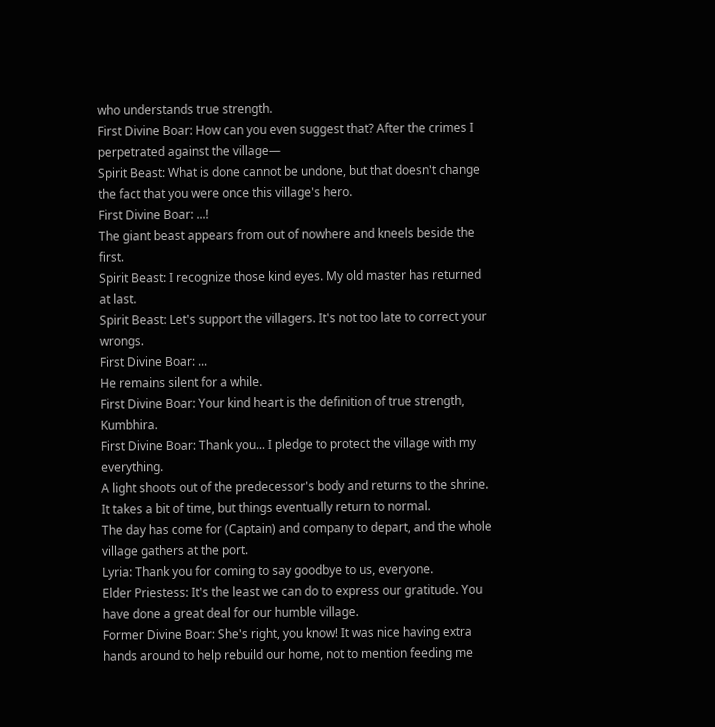who understands true strength.
First Divine Boar: How can you even suggest that? After the crimes I perpetrated against the village—
Spirit Beast: What is done cannot be undone, but that doesn't change the fact that you were once this village's hero.
First Divine Boar: ...!
The giant beast appears from out of nowhere and kneels beside the first.
Spirit Beast: I recognize those kind eyes. My old master has returned at last.
Spirit Beast: Let's support the villagers. It's not too late to correct your wrongs.
First Divine Boar: ...
He remains silent for a while.
First Divine Boar: Your kind heart is the definition of true strength, Kumbhira.
First Divine Boar: Thank you... I pledge to protect the village with my everything.
A light shoots out of the predecessor's body and returns to the shrine.
It takes a bit of time, but things eventually return to normal.
The day has come for (Captain) and company to depart, and the whole village gathers at the port.
Lyria: Thank you for coming to say goodbye to us, everyone.
Elder Priestess: It's the least we can do to express our gratitude. You have done a great deal for our humble village.
Former Divine Boar: She's right, you know! It was nice having extra hands around to help rebuild our home, not to mention feeding me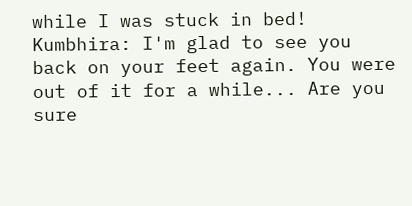while I was stuck in bed!
Kumbhira: I'm glad to see you back on your feet again. You were out of it for a while... Are you sure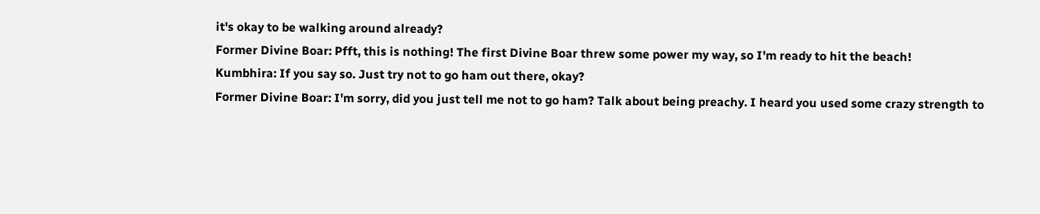it's okay to be walking around already?
Former Divine Boar: Pfft, this is nothing! The first Divine Boar threw some power my way, so I'm ready to hit the beach!
Kumbhira: If you say so. Just try not to go ham out there, okay?
Former Divine Boar: I'm sorry, did you just tell me not to go ham? Talk about being preachy. I heard you used some crazy strength to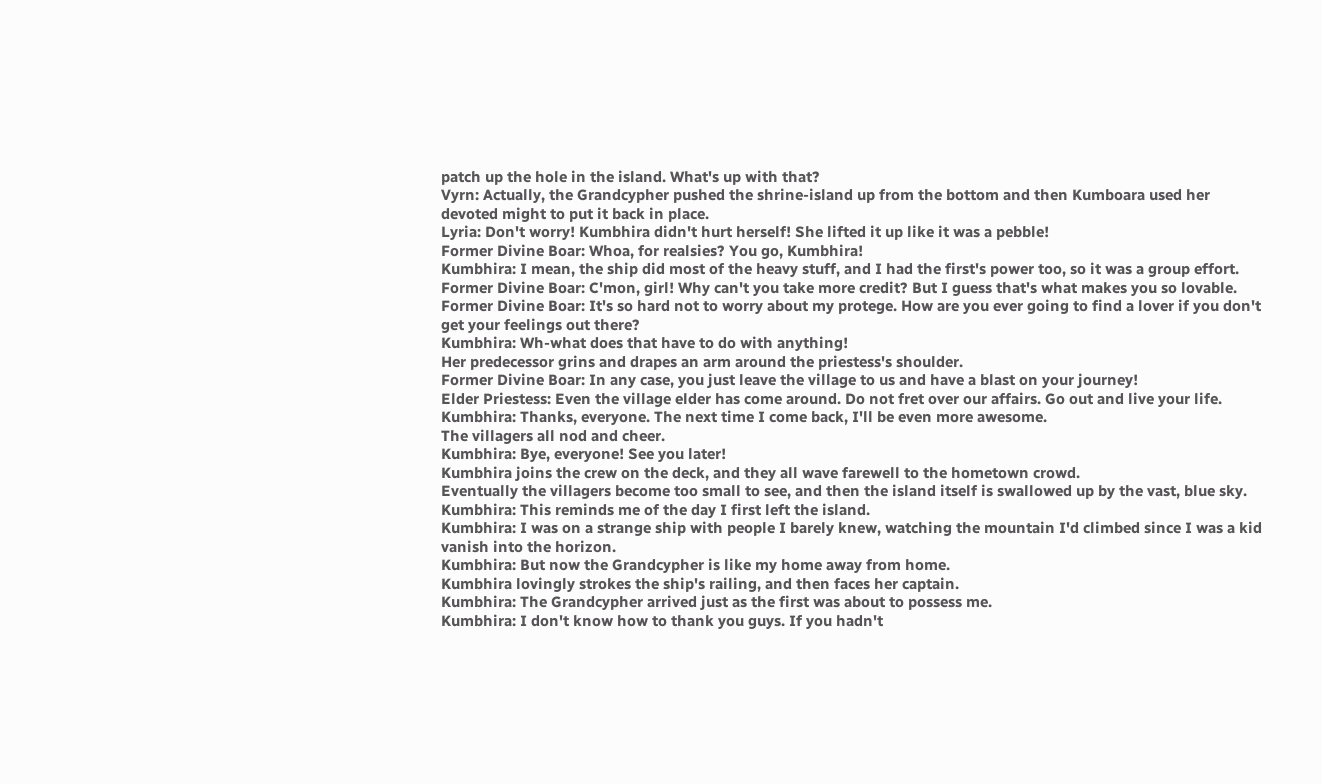patch up the hole in the island. What's up with that?
Vyrn: Actually, the Grandcypher pushed the shrine-island up from the bottom and then Kumboara used her devoted might to put it back in place.
Lyria: Don't worry! Kumbhira didn't hurt herself! She lifted it up like it was a pebble!
Former Divine Boar: Whoa, for realsies? You go, Kumbhira!
Kumbhira: I mean, the ship did most of the heavy stuff, and I had the first's power too, so it was a group effort.
Former Divine Boar: C'mon, girl! Why can't you take more credit? But I guess that's what makes you so lovable.
Former Divine Boar: It's so hard not to worry about my protege. How are you ever going to find a lover if you don't get your feelings out there?
Kumbhira: Wh-what does that have to do with anything!
Her predecessor grins and drapes an arm around the priestess's shoulder.
Former Divine Boar: In any case, you just leave the village to us and have a blast on your journey!
Elder Priestess: Even the village elder has come around. Do not fret over our affairs. Go out and live your life.
Kumbhira: Thanks, everyone. The next time I come back, I'll be even more awesome.
The villagers all nod and cheer.
Kumbhira: Bye, everyone! See you later!
Kumbhira joins the crew on the deck, and they all wave farewell to the hometown crowd.
Eventually the villagers become too small to see, and then the island itself is swallowed up by the vast, blue sky.
Kumbhira: This reminds me of the day I first left the island.
Kumbhira: I was on a strange ship with people I barely knew, watching the mountain I'd climbed since I was a kid vanish into the horizon.
Kumbhira: But now the Grandcypher is like my home away from home.
Kumbhira lovingly strokes the ship's railing, and then faces her captain.
Kumbhira: The Grandcypher arrived just as the first was about to possess me.
Kumbhira: I don't know how to thank you guys. If you hadn't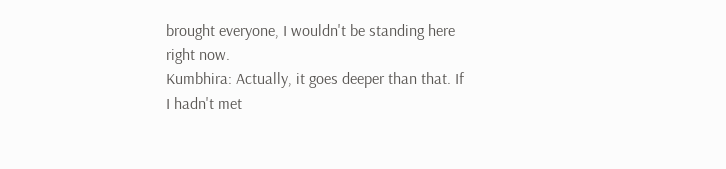brought everyone, I wouldn't be standing here right now.
Kumbhira: Actually, it goes deeper than that. If I hadn't met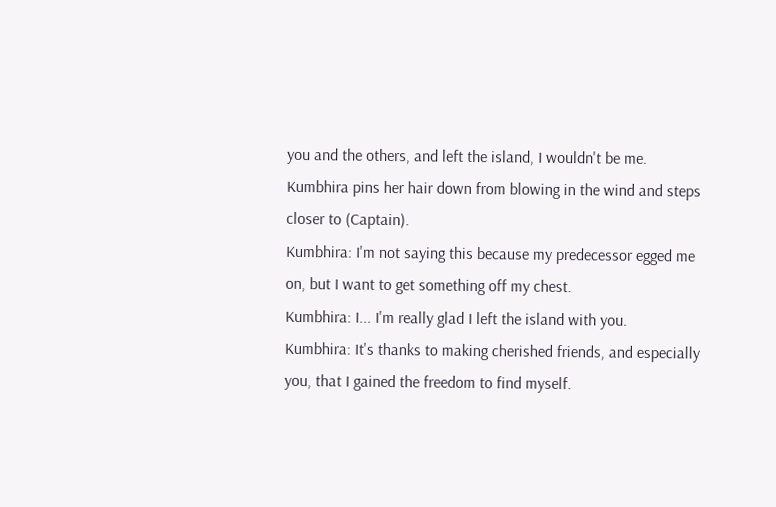you and the others, and left the island, I wouldn't be me.
Kumbhira pins her hair down from blowing in the wind and steps closer to (Captain).
Kumbhira: I'm not saying this because my predecessor egged me on, but I want to get something off my chest.
Kumbhira: I... I'm really glad I left the island with you.
Kumbhira: It's thanks to making cherished friends, and especially you, that I gained the freedom to find myself.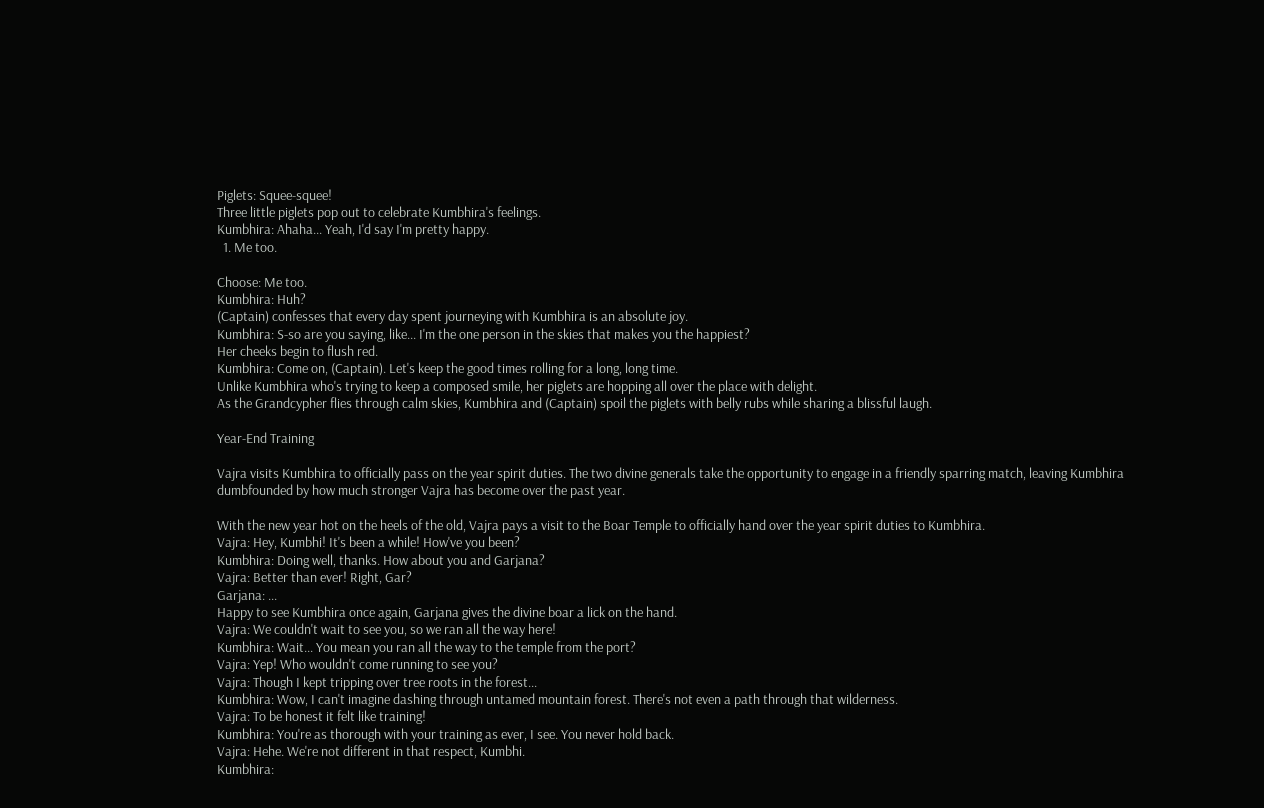Piglets: Squee-squee!
Three little piglets pop out to celebrate Kumbhira's feelings.
Kumbhira: Ahaha... Yeah, I'd say I'm pretty happy.
  1. Me too.

Choose: Me too.
Kumbhira: Huh?
(Captain) confesses that every day spent journeying with Kumbhira is an absolute joy.
Kumbhira: S-so are you saying, like... I'm the one person in the skies that makes you the happiest?
Her cheeks begin to flush red.
Kumbhira: Come on, (Captain). Let's keep the good times rolling for a long, long time.
Unlike Kumbhira who's trying to keep a composed smile, her piglets are hopping all over the place with delight.
As the Grandcypher flies through calm skies, Kumbhira and (Captain) spoil the piglets with belly rubs while sharing a blissful laugh.

Year-End Training

Vajra visits Kumbhira to officially pass on the year spirit duties. The two divine generals take the opportunity to engage in a friendly sparring match, leaving Kumbhira dumbfounded by how much stronger Vajra has become over the past year.

With the new year hot on the heels of the old, Vajra pays a visit to the Boar Temple to officially hand over the year spirit duties to Kumbhira.
Vajra: Hey, Kumbhi! It's been a while! How've you been?
Kumbhira: Doing well, thanks. How about you and Garjana?
Vajra: Better than ever! Right, Gar?
Garjana: ...
Happy to see Kumbhira once again, Garjana gives the divine boar a lick on the hand.
Vajra: We couldn't wait to see you, so we ran all the way here!
Kumbhira: Wait... You mean you ran all the way to the temple from the port?
Vajra: Yep! Who wouldn't come running to see you?
Vajra: Though I kept tripping over tree roots in the forest...
Kumbhira: Wow, I can't imagine dashing through untamed mountain forest. There's not even a path through that wilderness.
Vajra: To be honest it felt like training!
Kumbhira: You're as thorough with your training as ever, I see. You never hold back.
Vajra: Hehe. We're not different in that respect, Kumbhi.
Kumbhira: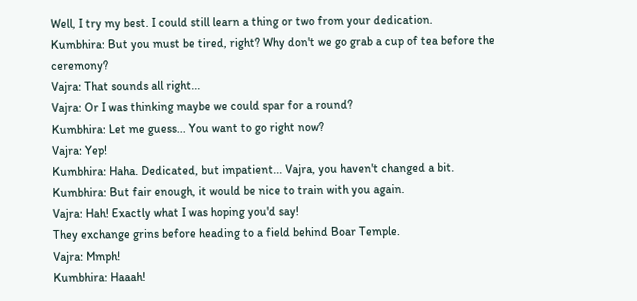Well, I try my best. I could still learn a thing or two from your dedication.
Kumbhira: But you must be tired, right? Why don't we go grab a cup of tea before the ceremony?
Vajra: That sounds all right...
Vajra: Or I was thinking maybe we could spar for a round?
Kumbhira: Let me guess... You want to go right now?
Vajra: Yep!
Kumbhira: Haha. Dedicated, but impatient... Vajra, you haven't changed a bit.
Kumbhira: But fair enough, it would be nice to train with you again.
Vajra: Hah! Exactly what I was hoping you'd say!
They exchange grins before heading to a field behind Boar Temple.
Vajra: Mmph!
Kumbhira: Haaah!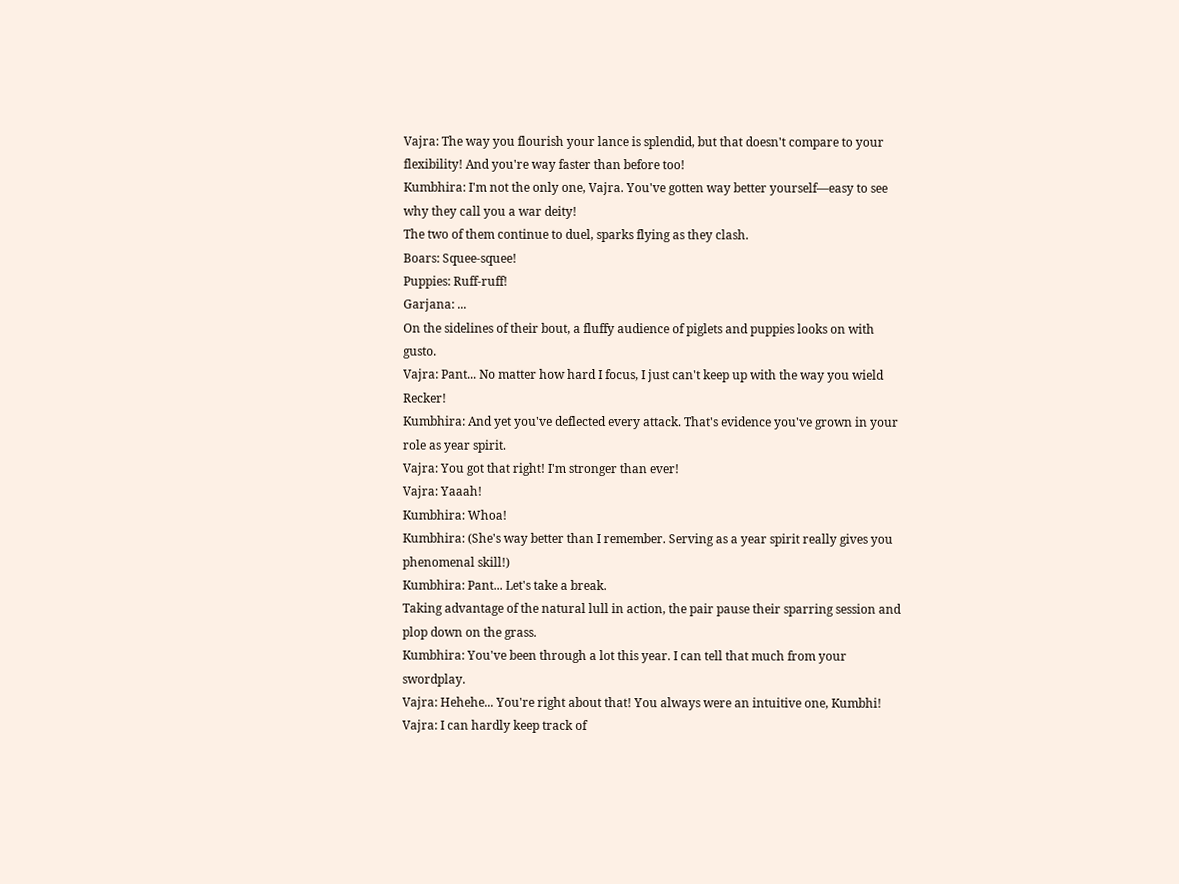Vajra: The way you flourish your lance is splendid, but that doesn't compare to your flexibility! And you're way faster than before too!
Kumbhira: I'm not the only one, Vajra. You've gotten way better yourself—easy to see why they call you a war deity!
The two of them continue to duel, sparks flying as they clash.
Boars: Squee-squee!
Puppies: Ruff-ruff!
Garjana: ...
On the sidelines of their bout, a fluffy audience of piglets and puppies looks on with gusto.
Vajra: Pant... No matter how hard I focus, I just can't keep up with the way you wield Recker!
Kumbhira: And yet you've deflected every attack. That's evidence you've grown in your role as year spirit.
Vajra: You got that right! I'm stronger than ever!
Vajra: Yaaah!
Kumbhira: Whoa!
Kumbhira: (She's way better than I remember. Serving as a year spirit really gives you phenomenal skill!)
Kumbhira: Pant... Let's take a break.
Taking advantage of the natural lull in action, the pair pause their sparring session and plop down on the grass.
Kumbhira: You've been through a lot this year. I can tell that much from your swordplay.
Vajra: Hehehe... You're right about that! You always were an intuitive one, Kumbhi!
Vajra: I can hardly keep track of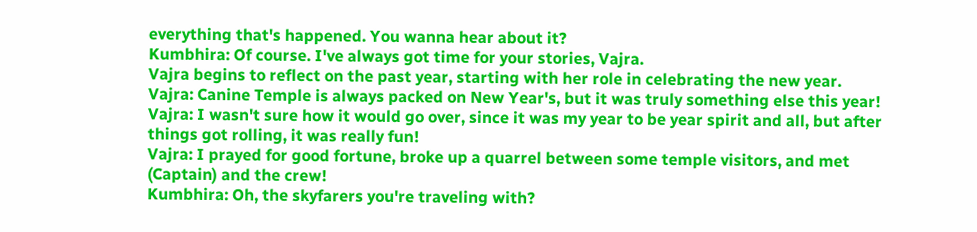everything that's happened. You wanna hear about it?
Kumbhira: Of course. I've always got time for your stories, Vajra.
Vajra begins to reflect on the past year, starting with her role in celebrating the new year.
Vajra: Canine Temple is always packed on New Year's, but it was truly something else this year!
Vajra: I wasn't sure how it would go over, since it was my year to be year spirit and all, but after things got rolling, it was really fun!
Vajra: I prayed for good fortune, broke up a quarrel between some temple visitors, and met (Captain) and the crew!
Kumbhira: Oh, the skyfarers you're traveling with?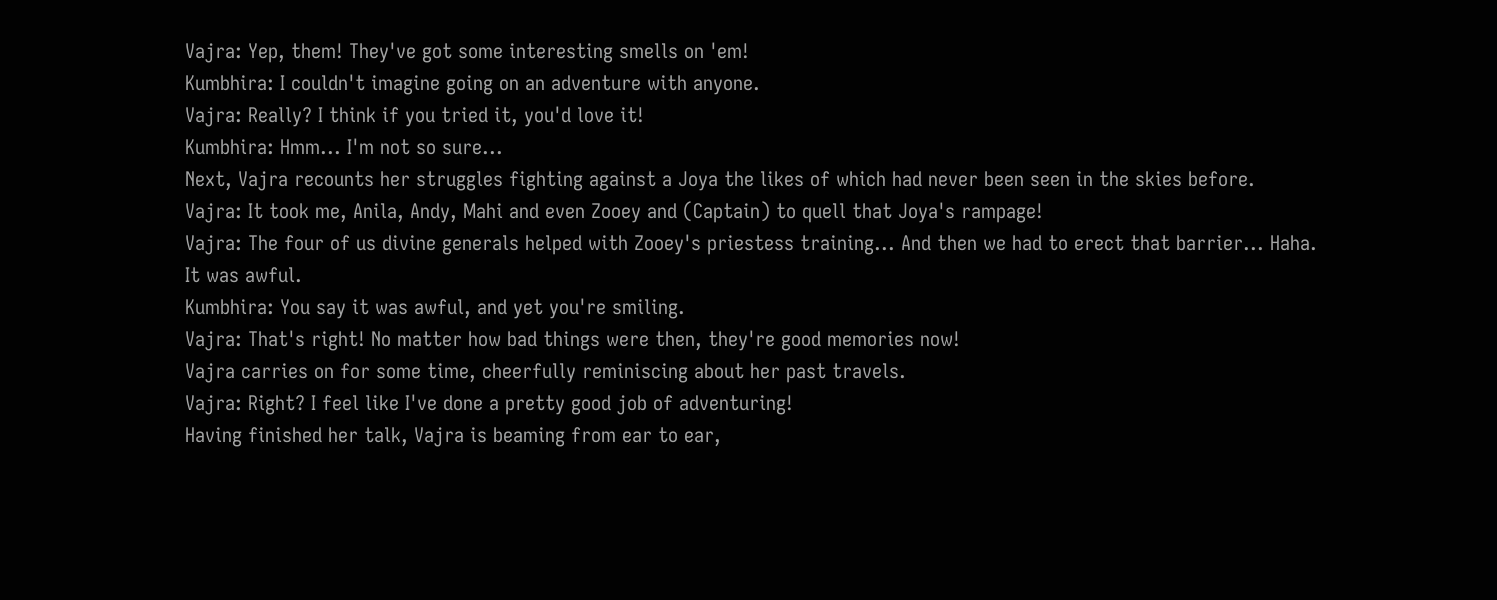Vajra: Yep, them! They've got some interesting smells on 'em!
Kumbhira: I couldn't imagine going on an adventure with anyone.
Vajra: Really? I think if you tried it, you'd love it!
Kumbhira: Hmm... I'm not so sure...
Next, Vajra recounts her struggles fighting against a Joya the likes of which had never been seen in the skies before.
Vajra: It took me, Anila, Andy, Mahi and even Zooey and (Captain) to quell that Joya's rampage!
Vajra: The four of us divine generals helped with Zooey's priestess training... And then we had to erect that barrier... Haha. It was awful.
Kumbhira: You say it was awful, and yet you're smiling.
Vajra: That's right! No matter how bad things were then, they're good memories now!
Vajra carries on for some time, cheerfully reminiscing about her past travels.
Vajra: Right? I feel like I've done a pretty good job of adventuring!
Having finished her talk, Vajra is beaming from ear to ear,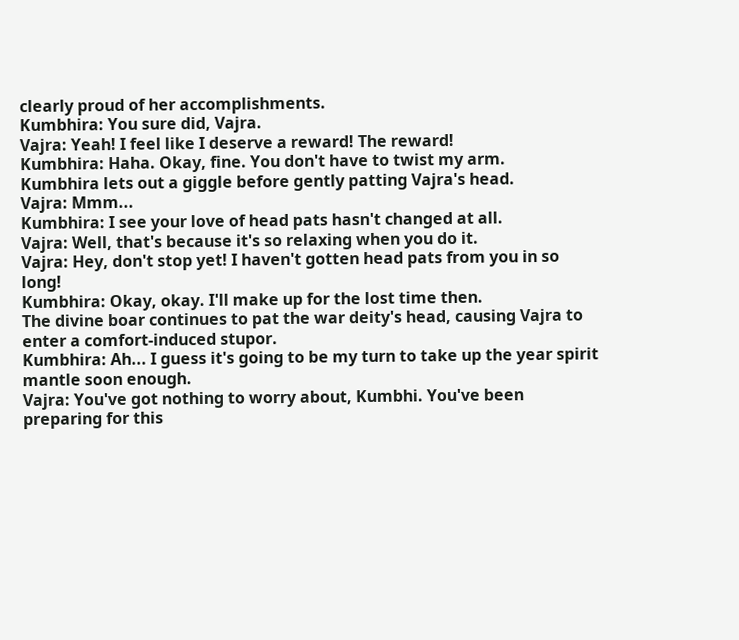clearly proud of her accomplishments.
Kumbhira: You sure did, Vajra.
Vajra: Yeah! I feel like I deserve a reward! The reward!
Kumbhira: Haha. Okay, fine. You don't have to twist my arm.
Kumbhira lets out a giggle before gently patting Vajra's head.
Vajra: Mmm...
Kumbhira: I see your love of head pats hasn't changed at all.
Vajra: Well, that's because it's so relaxing when you do it.
Vajra: Hey, don't stop yet! I haven't gotten head pats from you in so long!
Kumbhira: Okay, okay. I'll make up for the lost time then.
The divine boar continues to pat the war deity's head, causing Vajra to enter a comfort-induced stupor.
Kumbhira: Ah... I guess it's going to be my turn to take up the year spirit mantle soon enough.
Vajra: You've got nothing to worry about, Kumbhi. You've been preparing for this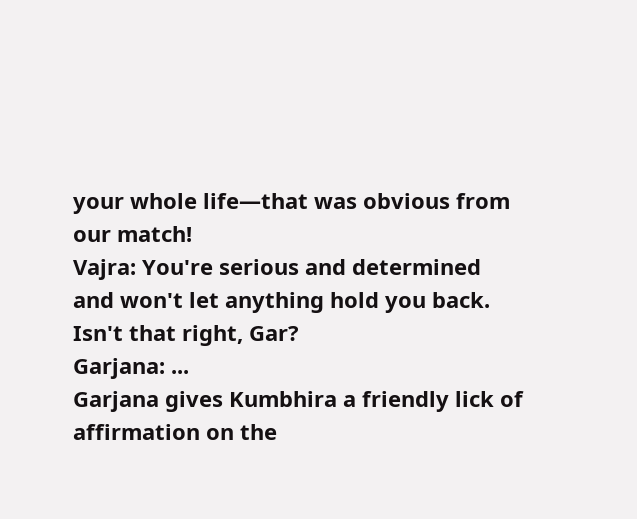your whole life—that was obvious from our match!
Vajra: You're serious and determined and won't let anything hold you back. Isn't that right, Gar?
Garjana: ...
Garjana gives Kumbhira a friendly lick of affirmation on the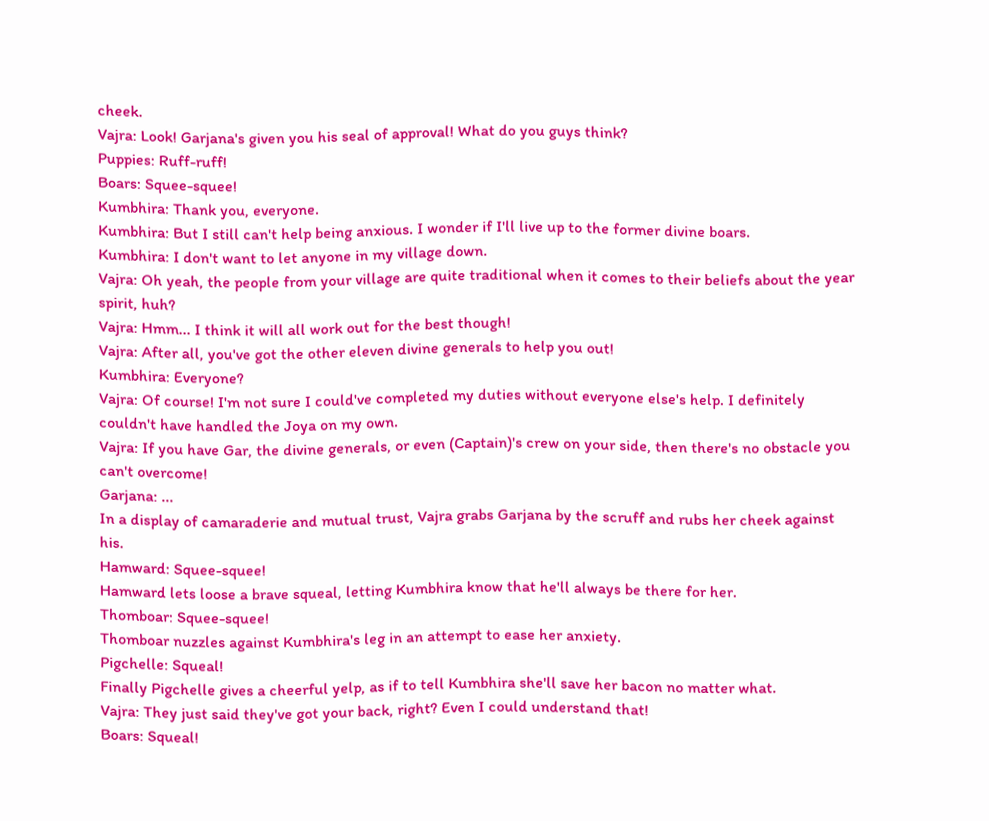cheek.
Vajra: Look! Garjana's given you his seal of approval! What do you guys think?
Puppies: Ruff-ruff!
Boars: Squee-squee!
Kumbhira: Thank you, everyone.
Kumbhira: But I still can't help being anxious. I wonder if I'll live up to the former divine boars.
Kumbhira: I don't want to let anyone in my village down.
Vajra: Oh yeah, the people from your village are quite traditional when it comes to their beliefs about the year spirit, huh?
Vajra: Hmm... I think it will all work out for the best though!
Vajra: After all, you've got the other eleven divine generals to help you out!
Kumbhira: Everyone?
Vajra: Of course! I'm not sure I could've completed my duties without everyone else's help. I definitely couldn't have handled the Joya on my own.
Vajra: If you have Gar, the divine generals, or even (Captain)'s crew on your side, then there's no obstacle you can't overcome!
Garjana: ...
In a display of camaraderie and mutual trust, Vajra grabs Garjana by the scruff and rubs her cheek against his.
Hamward: Squee-squee!
Hamward lets loose a brave squeal, letting Kumbhira know that he'll always be there for her.
Thomboar: Squee-squee!
Thomboar nuzzles against Kumbhira's leg in an attempt to ease her anxiety.
Pigchelle: Squeal!
Finally Pigchelle gives a cheerful yelp, as if to tell Kumbhira she'll save her bacon no matter what.
Vajra: They just said they've got your back, right? Even I could understand that!
Boars: Squeal!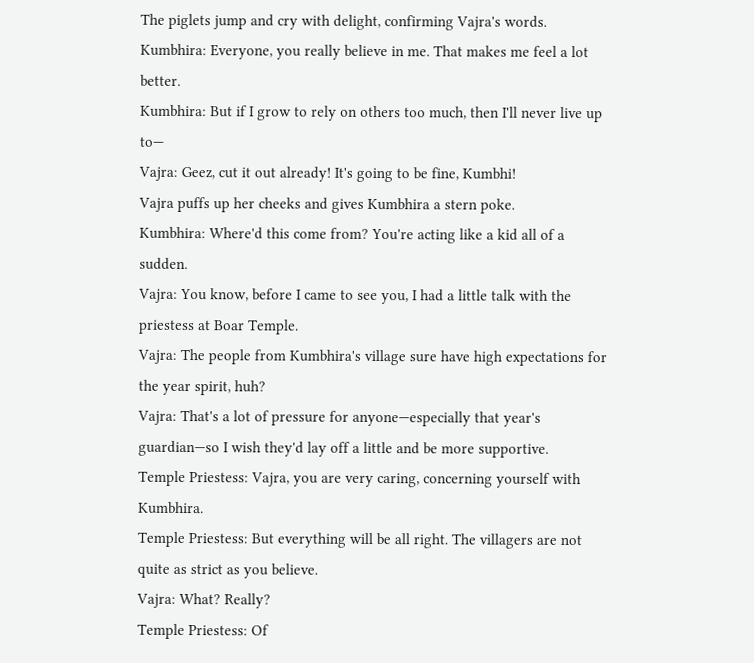The piglets jump and cry with delight, confirming Vajra's words.
Kumbhira: Everyone, you really believe in me. That makes me feel a lot better.
Kumbhira: But if I grow to rely on others too much, then I'll never live up to—
Vajra: Geez, cut it out already! It's going to be fine, Kumbhi!
Vajra puffs up her cheeks and gives Kumbhira a stern poke.
Kumbhira: Where'd this come from? You're acting like a kid all of a sudden.
Vajra: You know, before I came to see you, I had a little talk with the priestess at Boar Temple.
Vajra: The people from Kumbhira's village sure have high expectations for the year spirit, huh?
Vajra: That's a lot of pressure for anyone—especially that year's guardian—so I wish they'd lay off a little and be more supportive.
Temple Priestess: Vajra, you are very caring, concerning yourself with Kumbhira.
Temple Priestess: But everything will be all right. The villagers are not quite as strict as you believe.
Vajra: What? Really?
Temple Priestess: Of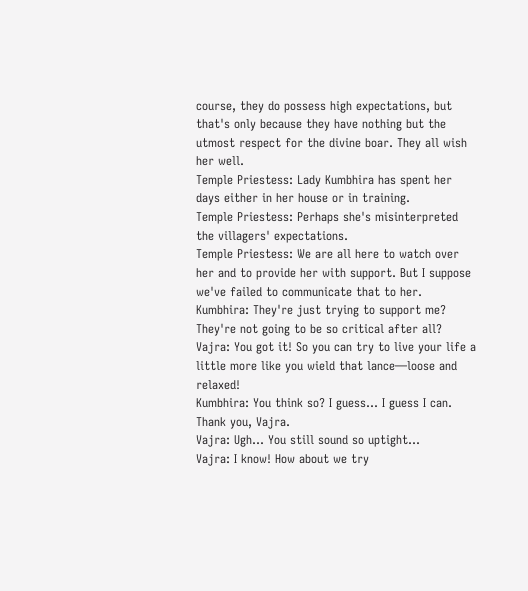course, they do possess high expectations, but that's only because they have nothing but the utmost respect for the divine boar. They all wish her well.
Temple Priestess: Lady Kumbhira has spent her days either in her house or in training.
Temple Priestess: Perhaps she's misinterpreted the villagers' expectations.
Temple Priestess: We are all here to watch over her and to provide her with support. But I suppose we've failed to communicate that to her.
Kumbhira: They're just trying to support me? They're not going to be so critical after all?
Vajra: You got it! So you can try to live your life a little more like you wield that lance—loose and relaxed!
Kumbhira: You think so? I guess... I guess I can. Thank you, Vajra.
Vajra: Ugh... You still sound so uptight...
Vajra: I know! How about we try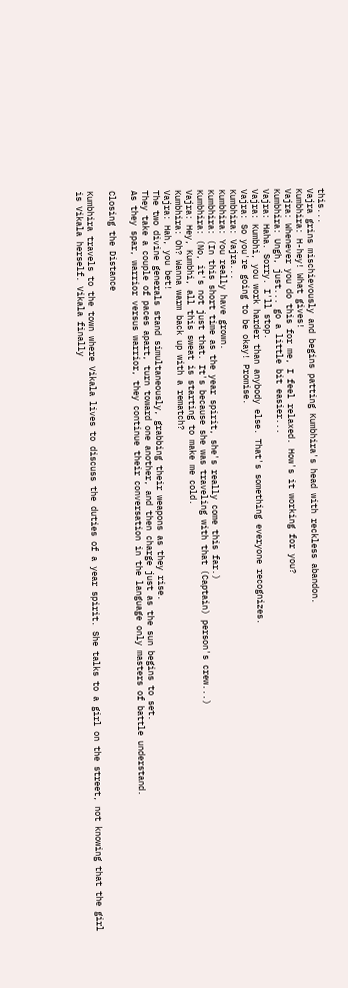this...
Vajra grins mischievously and begins patting Kumbhira's head with reckless abandon.
Kumbhira: H-hey! What gives!
Vajra: Whenever you do this for me, I feel relaxed. How's it working for you?
Kumbhira: Ungh, just... go a little bit easier...
Vajra: Haha. Sorry. I'll stop.
Vajra: Kumbhi, you work harder than anybody else. That's something everyone recognizes.
Vajra: So you're going to be okay! Promise.
Kumbhira: Vajra...
Kumbhira: You really have grown.
Kumbhira: (In this short time as the year spirit, she's really come this far.)
Kumbhira: (No, it's not just that. It's because she was traveling with that (Captain) person's crew...)
Vajra: Hey, Kumbhi, all this sweat is starting to make me cold.
Kumbhira: Oh? Wanna warm back up with a rematch?
Vajra: Hah, you bet!
The two divine generals stand simultaneously, grabbing their weapons as they rise.
They take a couple of paces apart, turn toward one another, and then charge just as the sun begins to set.
As they spar, warrior versus warrior, they continue their conversation in the language only masters of battle understand.

Closing the Distance

Kumbhira travels to the town where Vikala lives to discuss the duties of a year spirit. She talks to a girl on the street, not knowing that the girl is Vikala herself. Vikala finally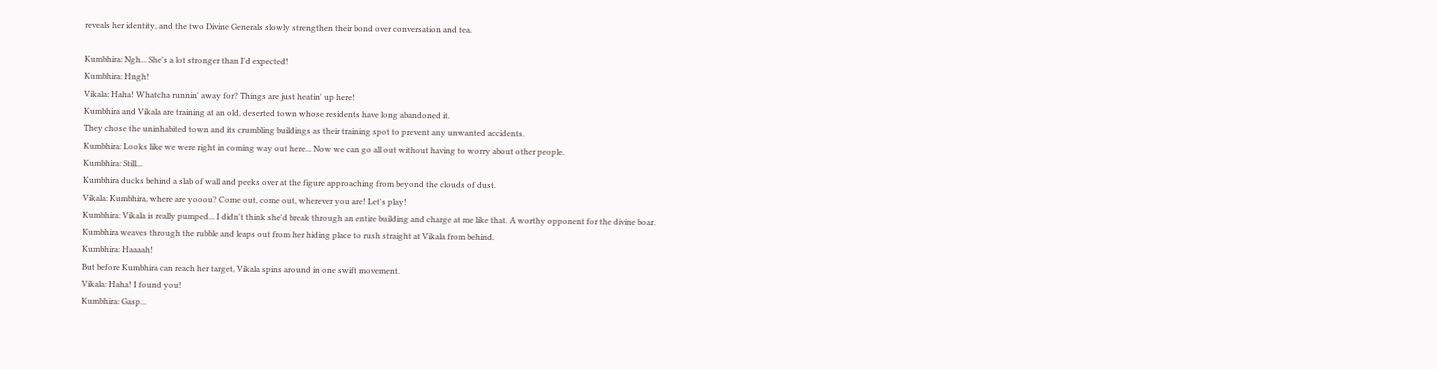reveals her identity, and the two Divine Generals slowly strengthen their bond over conversation and tea.

Kumbhira: Ngh... She's a lot stronger than I'd expected!
Kumbhira: Hngh!
Vikala: Haha! Whatcha runnin' away for? Things are just heatin' up here!
Kumbhira and Vikala are training at an old, deserted town whose residents have long abandoned it.
They chose the uninhabited town and its crumbling buildings as their training spot to prevent any unwanted accidents.
Kumbhira: Looks like we were right in coming way out here... Now we can go all out without having to worry about other people.
Kumbhira: Still...
Kumbhira ducks behind a slab of wall and peeks over at the figure approaching from beyond the clouds of dust.
Vikala: Kumbhira, where are yooou? Come out, come out, wherever you are! Let's play!
Kumbhira: Vikala is really pumped... I didn't think she'd break through an entire building and charge at me like that. A worthy opponent for the divine boar.
Kumbhira weaves through the rubble and leaps out from her hiding place to rush straight at Vikala from behind.
Kumbhira: Haaaah!
But before Kumbhira can reach her target, Vikala spins around in one swift movement.
Vikala: Haha! I found you!
Kumbhira: Gasp...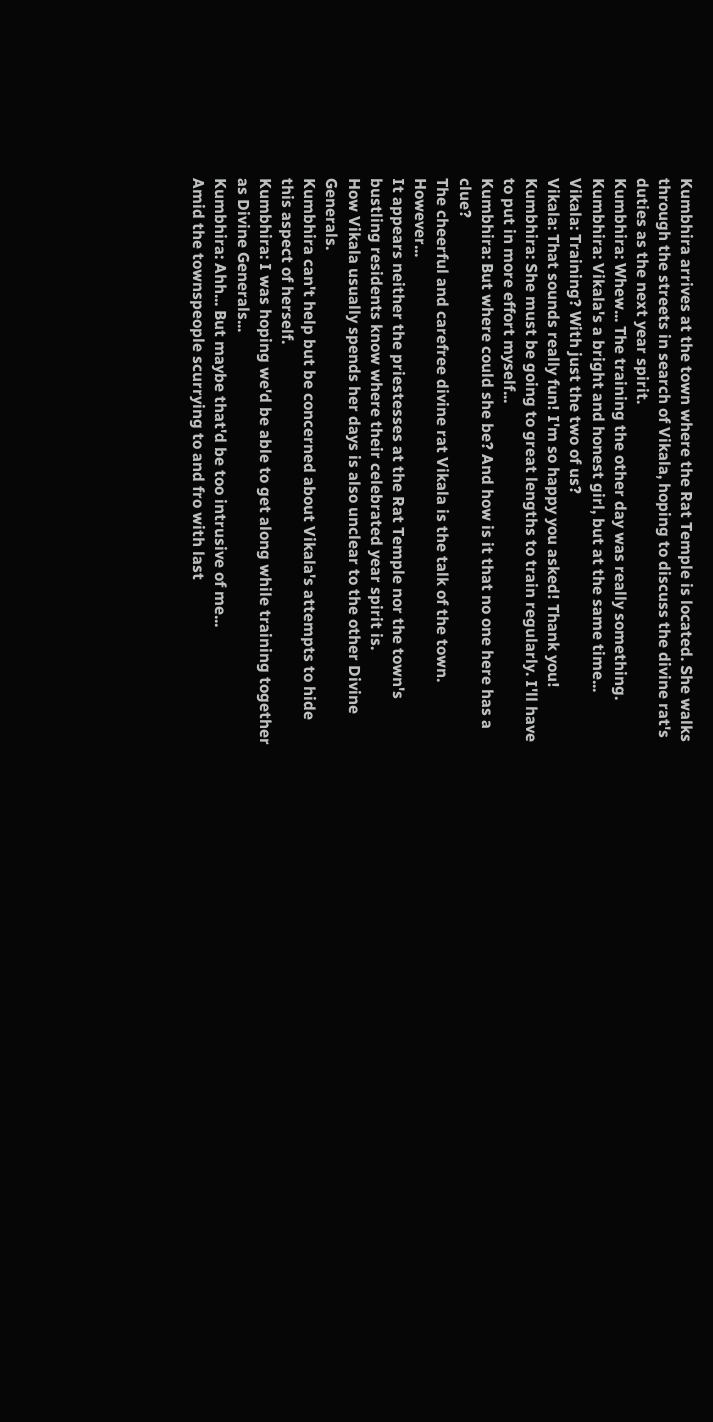Kumbhira arrives at the town where the Rat Temple is located. She walks through the streets in search of Vikala, hoping to discuss the divine rat's duties as the next year spirit.
Kumbhira: Whew... The training the other day was really something.
Kumbhira: Vikala's a bright and honest girl, but at the same time...
Vikala: Training? With just the two of us?
Vikala: That sounds really fun! I'm so happy you asked! Thank you!
Kumbhira: She must be going to great lengths to train regularly. I'll have to put in more effort myself...
Kumbhira: But where could she be? And how is it that no one here has a clue?
The cheerful and carefree divine rat Vikala is the talk of the town. However...
It appears neither the priestesses at the Rat Temple nor the town's bustling residents know where their celebrated year spirit is.
How Vikala usually spends her days is also unclear to the other Divine Generals.
Kumbhira can't help but be concerned about Vikala's attempts to hide this aspect of herself.
Kumbhira: I was hoping we'd be able to get along while training together as Divine Generals...
Kumbhira: Ahh... But maybe that'd be too intrusive of me...
Amid the townspeople scurrying to and fro with last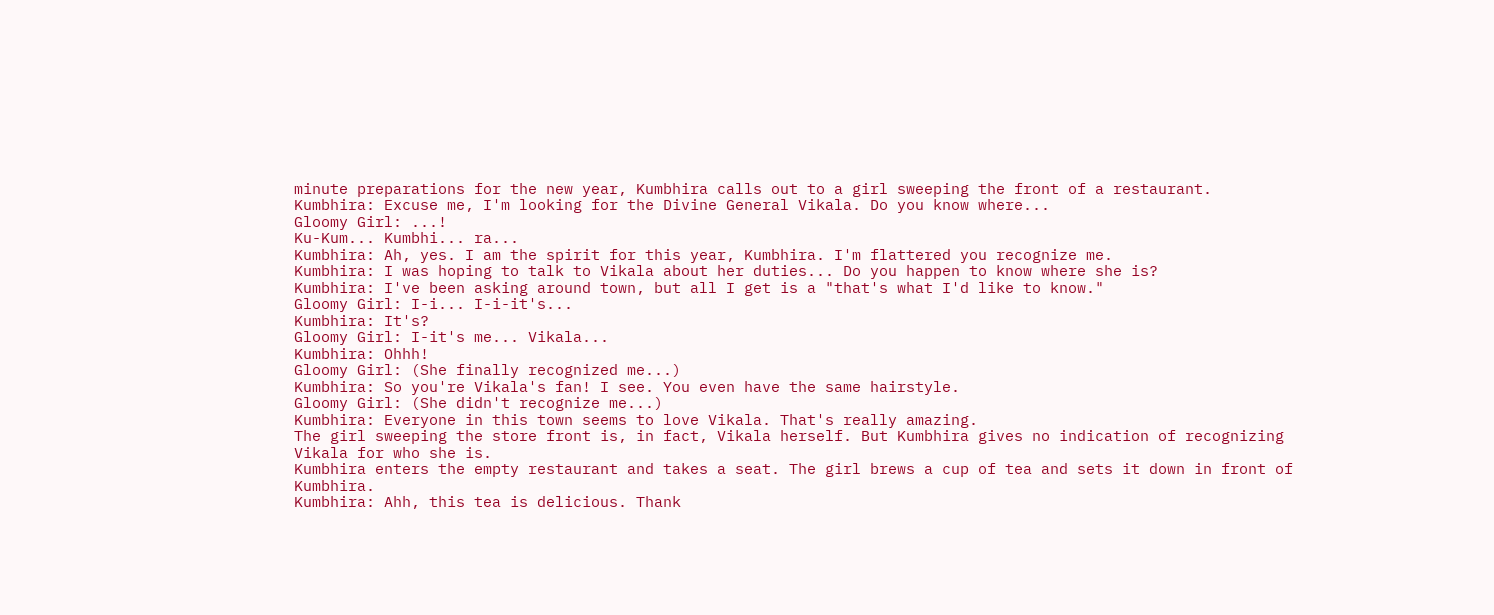minute preparations for the new year, Kumbhira calls out to a girl sweeping the front of a restaurant.
Kumbhira: Excuse me, I'm looking for the Divine General Vikala. Do you know where...
Gloomy Girl: ...!
Ku-Kum... Kumbhi... ra...
Kumbhira: Ah, yes. I am the spirit for this year, Kumbhira. I'm flattered you recognize me.
Kumbhira: I was hoping to talk to Vikala about her duties... Do you happen to know where she is?
Kumbhira: I've been asking around town, but all I get is a "that's what I'd like to know."
Gloomy Girl: I-i... I-i-it's...
Kumbhira: It's?
Gloomy Girl: I-it's me... Vikala...
Kumbhira: Ohhh!
Gloomy Girl: (She finally recognized me...)
Kumbhira: So you're Vikala's fan! I see. You even have the same hairstyle.
Gloomy Girl: (She didn't recognize me...)
Kumbhira: Everyone in this town seems to love Vikala. That's really amazing.
The girl sweeping the store front is, in fact, Vikala herself. But Kumbhira gives no indication of recognizing Vikala for who she is.
Kumbhira enters the empty restaurant and takes a seat. The girl brews a cup of tea and sets it down in front of Kumbhira.
Kumbhira: Ahh, this tea is delicious. Thank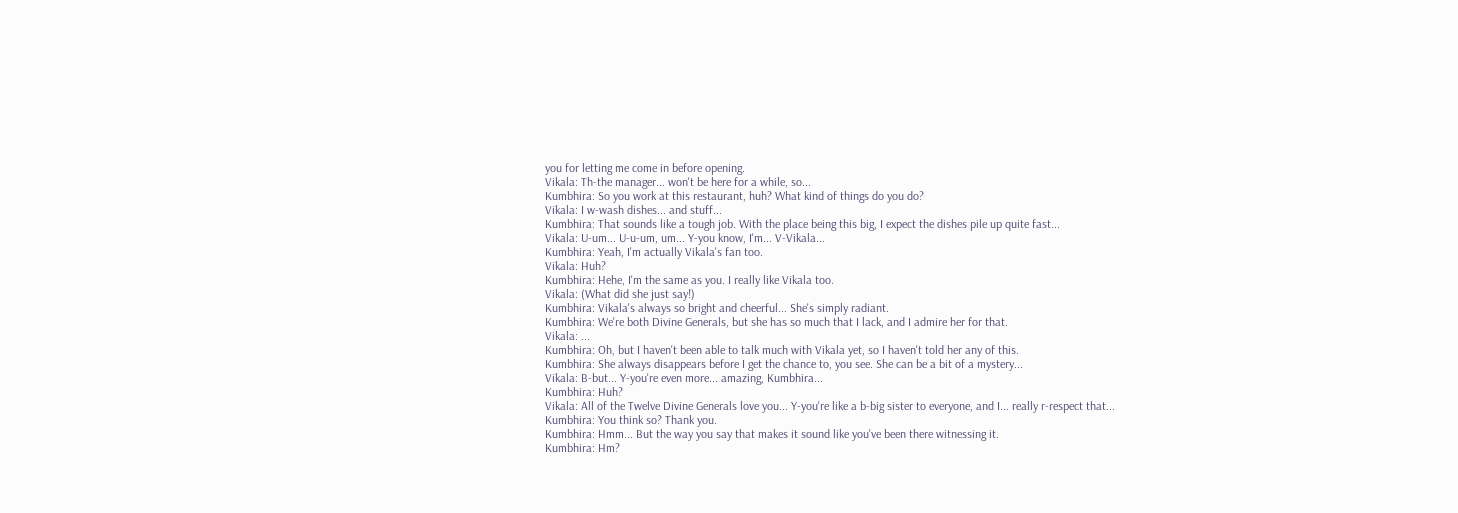you for letting me come in before opening.
Vikala: Th-the manager... won't be here for a while, so...
Kumbhira: So you work at this restaurant, huh? What kind of things do you do?
Vikala: I w-wash dishes... and stuff...
Kumbhira: That sounds like a tough job. With the place being this big, I expect the dishes pile up quite fast...
Vikala: U-um... U-u-um, um... Y-you know, I'm... V-Vikala...
Kumbhira: Yeah, I'm actually Vikala's fan too.
Vikala: Huh?
Kumbhira: Hehe, I'm the same as you. I really like Vikala too.
Vikala: (What did she just say!)
Kumbhira: Vikala's always so bright and cheerful... She's simply radiant.
Kumbhira: We're both Divine Generals, but she has so much that I lack, and I admire her for that.
Vikala: ...
Kumbhira: Oh, but I haven't been able to talk much with Vikala yet, so I haven't told her any of this.
Kumbhira: She always disappears before I get the chance to, you see. She can be a bit of a mystery...
Vikala: B-but... Y-you're even more... amazing, Kumbhira...
Kumbhira: Huh?
Vikala: All of the Twelve Divine Generals love you... Y-you're like a b-big sister to everyone, and I... really r-respect that...
Kumbhira: You think so? Thank you.
Kumbhira: Hmm... But the way you say that makes it sound like you've been there witnessing it.
Kumbhira: Hm?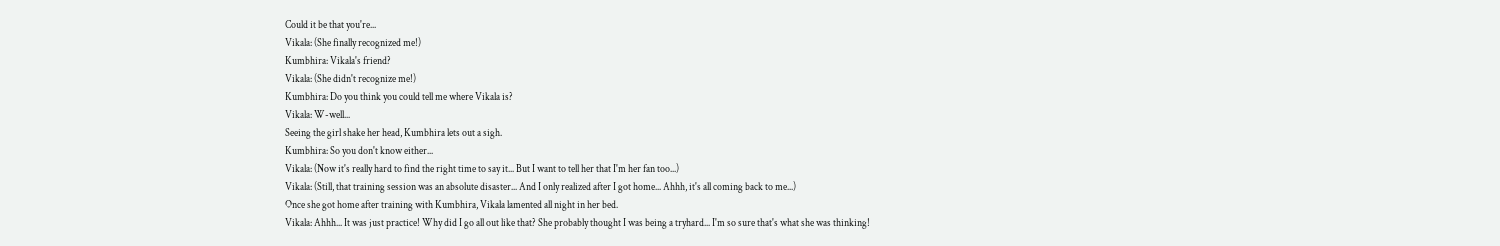Could it be that you're...
Vikala: (She finally recognized me!)
Kumbhira: Vikala's friend?
Vikala: (She didn't recognize me!)
Kumbhira: Do you think you could tell me where Vikala is?
Vikala: W-well...
Seeing the girl shake her head, Kumbhira lets out a sigh.
Kumbhira: So you don't know either...
Vikala: (Now it's really hard to find the right time to say it... But I want to tell her that I'm her fan too...)
Vikala: (Still, that training session was an absolute disaster... And I only realized after I got home... Ahhh, it's all coming back to me...)
Once she got home after training with Kumbhira, Vikala lamented all night in her bed.
Vikala: Ahhh... It was just practice! Why did I go all out like that? She probably thought I was being a tryhard... I'm so sure that's what she was thinking!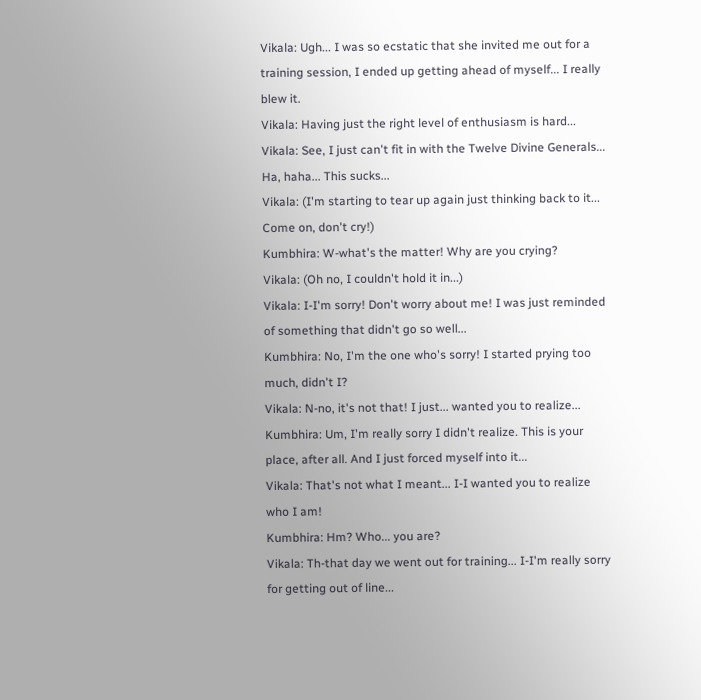Vikala: Ugh... I was so ecstatic that she invited me out for a training session, I ended up getting ahead of myself... I really blew it.
Vikala: Having just the right level of enthusiasm is hard...
Vikala: See, I just can't fit in with the Twelve Divine Generals... Ha, haha... This sucks...
Vikala: (I'm starting to tear up again just thinking back to it... Come on, don't cry!)
Kumbhira: W-what's the matter! Why are you crying?
Vikala: (Oh no, I couldn't hold it in...)
Vikala: I-I'm sorry! Don't worry about me! I was just reminded of something that didn't go so well...
Kumbhira: No, I'm the one who's sorry! I started prying too much, didn't I?
Vikala: N-no, it's not that! I just... wanted you to realize...
Kumbhira: Um, I'm really sorry I didn't realize. This is your place, after all. And I just forced myself into it...
Vikala: That's not what I meant... I-I wanted you to realize who I am!
Kumbhira: Hm? Who... you are?
Vikala: Th-that day we went out for training... I-I'm really sorry for getting out of line...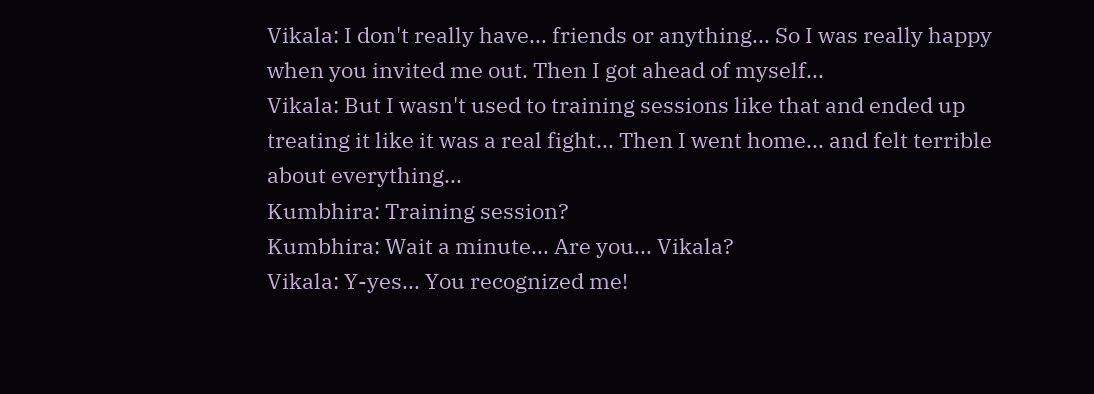Vikala: I don't really have... friends or anything... So I was really happy when you invited me out. Then I got ahead of myself...
Vikala: But I wasn't used to training sessions like that and ended up treating it like it was a real fight... Then I went home... and felt terrible about everything...
Kumbhira: Training session?
Kumbhira: Wait a minute... Are you... Vikala?
Vikala: Y-yes... You recognized me!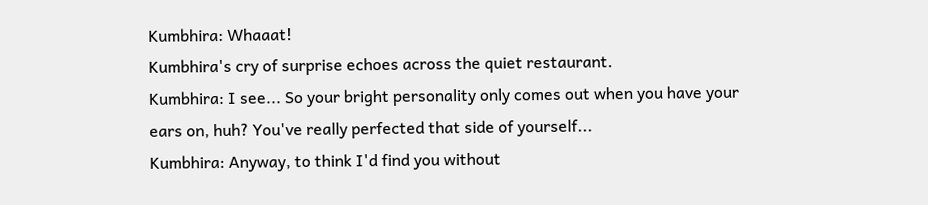Kumbhira: Whaaat!
Kumbhira's cry of surprise echoes across the quiet restaurant.
Kumbhira: I see... So your bright personality only comes out when you have your ears on, huh? You've really perfected that side of yourself...
Kumbhira: Anyway, to think I'd find you without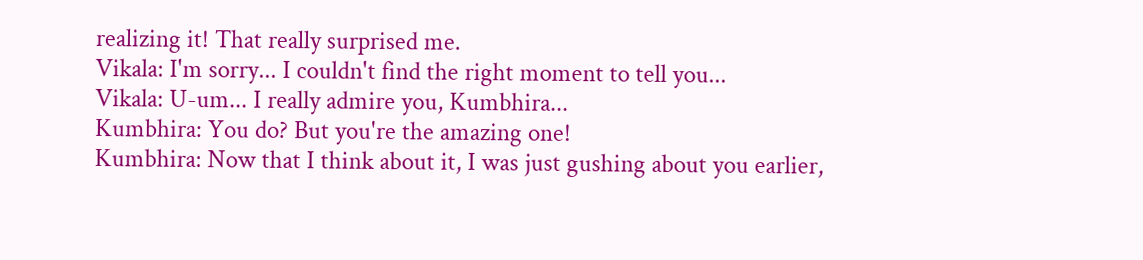realizing it! That really surprised me.
Vikala: I'm sorry... I couldn't find the right moment to tell you...
Vikala: U-um... I really admire you, Kumbhira...
Kumbhira: You do? But you're the amazing one!
Kumbhira: Now that I think about it, I was just gushing about you earlier,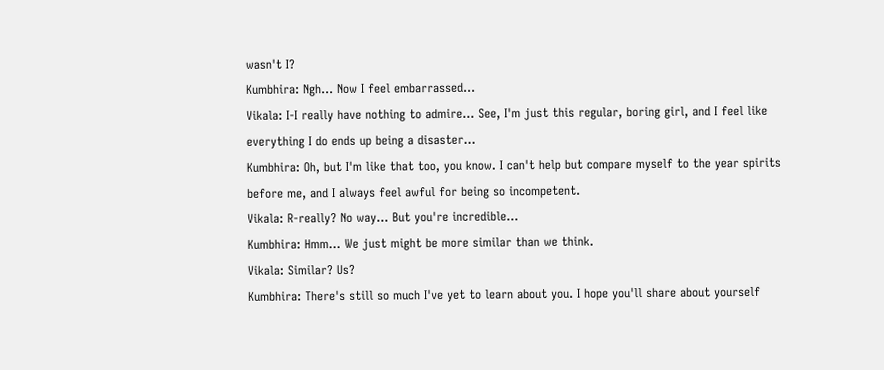wasn't I?
Kumbhira: Ngh... Now I feel embarrassed...
Vikala: I-I really have nothing to admire... See, I'm just this regular, boring girl, and I feel like everything I do ends up being a disaster...
Kumbhira: Oh, but I'm like that too, you know. I can't help but compare myself to the year spirits before me, and I always feel awful for being so incompetent.
Vikala: R-really? No way... But you're incredible...
Kumbhira: Hmm... We just might be more similar than we think.
Vikala: Similar? Us?
Kumbhira: There's still so much I've yet to learn about you. I hope you'll share about yourself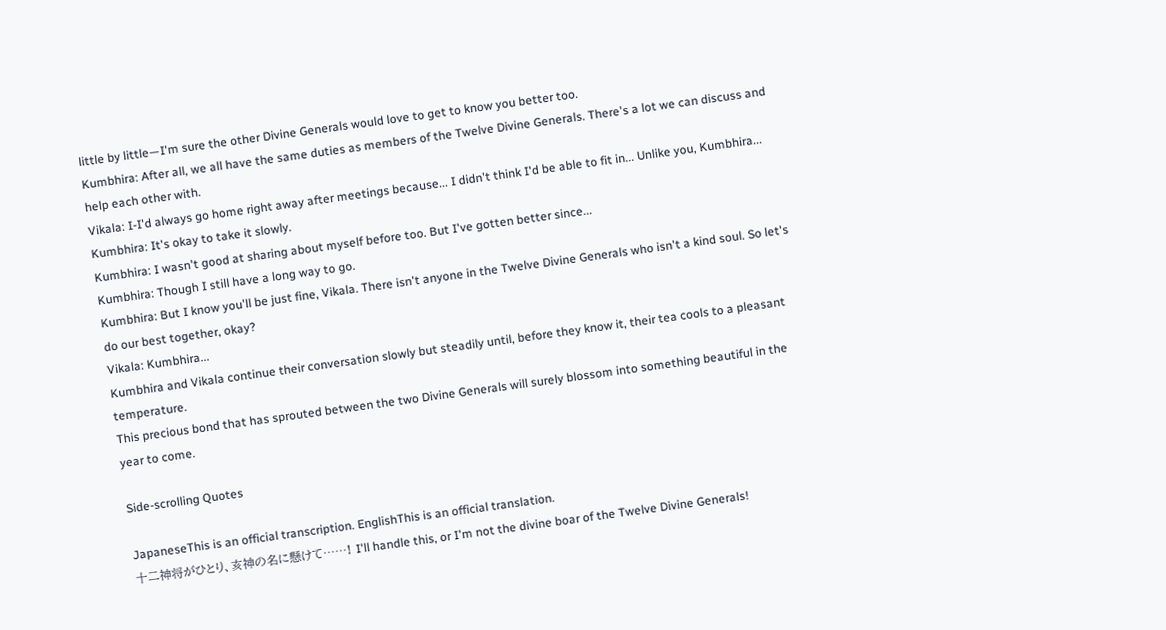little by little—I'm sure the other Divine Generals would love to get to know you better too.
Kumbhira: After all, we all have the same duties as members of the Twelve Divine Generals. There's a lot we can discuss and help each other with.
Vikala: I-I'd always go home right away after meetings because... I didn't think I'd be able to fit in... Unlike you, Kumbhira...
Kumbhira: It's okay to take it slowly.
Kumbhira: I wasn't good at sharing about myself before too. But I've gotten better since...
Kumbhira: Though I still have a long way to go.
Kumbhira: But I know you'll be just fine, Vikala. There isn't anyone in the Twelve Divine Generals who isn't a kind soul. So let's do our best together, okay?
Vikala: Kumbhira...
Kumbhira and Vikala continue their conversation slowly but steadily until, before they know it, their tea cools to a pleasant temperature.
This precious bond that has sprouted between the two Divine Generals will surely blossom into something beautiful in the year to come.

Side-scrolling Quotes

JapaneseThis is an official transcription. EnglishThis is an official translation.
十二神将がひとり、亥神の名に懸けて……! I'll handle this, or I'm not the divine boar of the Twelve Divine Generals!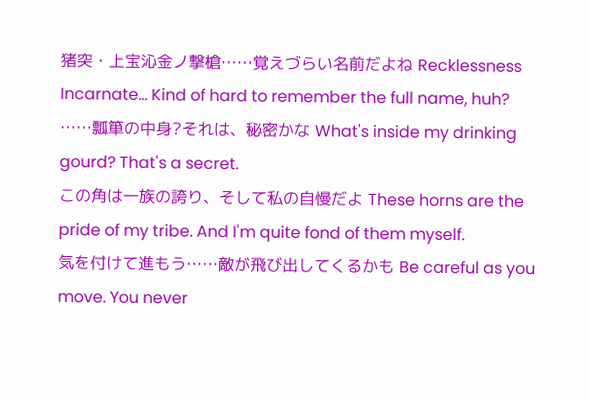猪突・上宝沁金ノ撃槍……覚えづらい名前だよね Recklessness Incarnate... Kind of hard to remember the full name, huh?
……瓢箪の中身?それは、秘密かな What's inside my drinking gourd? That's a secret.
この角は一族の誇り、そして私の自慢だよ These horns are the pride of my tribe. And I'm quite fond of them myself.
気を付けて進もう……敵が飛び出してくるかも Be careful as you move. You never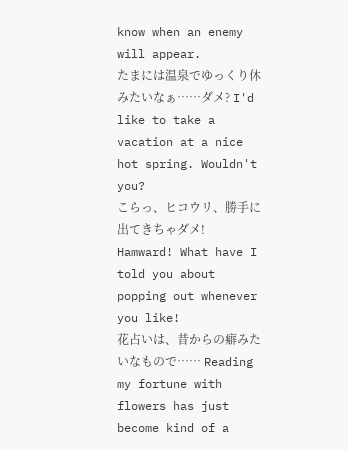know when an enemy will appear.
たまには温泉でゆっくり休みたいなぁ……ダメ? I'd like to take a vacation at a nice hot spring. Wouldn't you?
こらっ、ヒコウリ、勝手に出てきちゃダメ! Hamward! What have I told you about popping out whenever you like!
花占いは、昔からの癖みたいなもので…… Reading my fortune with flowers has just become kind of a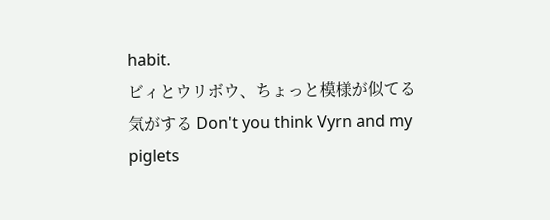habit.
ビィとウリボウ、ちょっと模様が似てる気がする Don't you think Vyrn and my piglets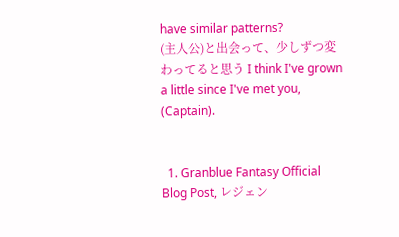have similar patterns?
(主人公)と出会って、少しずつ変わってると思う I think I've grown a little since I've met you, (Captain).


  1. Granblue Fantasy Official Blog Post, レジェン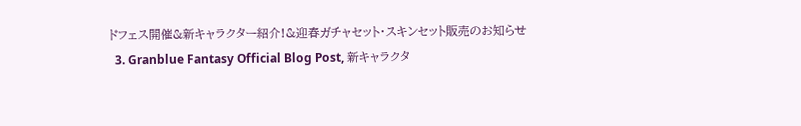ドフェス開催&新キャラクター紹介!&迎春ガチャセット・スキンセット販売のお知らせ
  3. Granblue Fantasy Official Blog Post, 新キャラクタ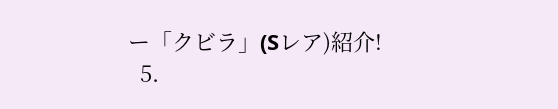ー「クビラ」(Sレア)紹介!
  5.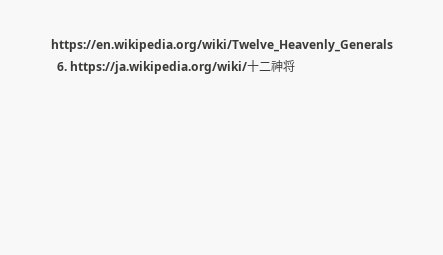https://en.wikipedia.org/wiki/Twelve_Heavenly_Generals
  6. https://ja.wikipedia.org/wiki/十二神将